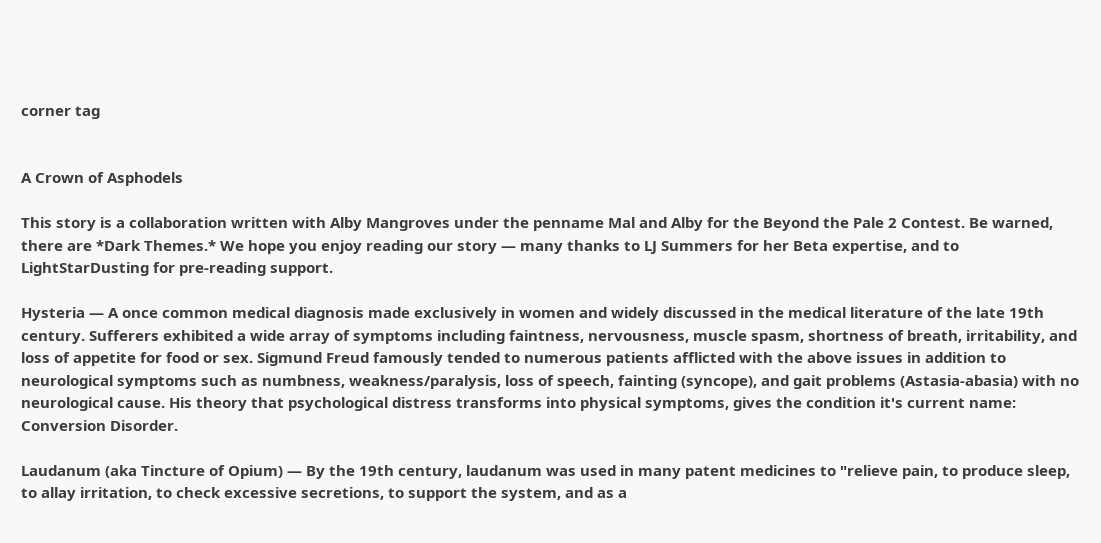corner tag


A Crown of Asphodels

This story is a collaboration written with Alby Mangroves under the penname Mal and Alby for the Beyond the Pale 2 Contest. Be warned, there are *Dark Themes.* We hope you enjoy reading our story — many thanks to LJ Summers for her Beta expertise, and to LightStarDusting for pre-reading support.

Hysteria — A once common medical diagnosis made exclusively in women and widely discussed in the medical literature of the late 19th century. Sufferers exhibited a wide array of symptoms including faintness, nervousness, muscle spasm, shortness of breath, irritability, and loss of appetite for food or sex. Sigmund Freud famously tended to numerous patients afflicted with the above issues in addition to neurological symptoms such as numbness, weakness/paralysis, loss of speech, fainting (syncope), and gait problems (Astasia-abasia) with no neurological cause. His theory that psychological distress transforms into physical symptoms, gives the condition it's current name: Conversion Disorder.

Laudanum (aka Tincture of Opium) — By the 19th century, laudanum was used in many patent medicines to "relieve pain, to produce sleep, to allay irritation, to check excessive secretions, to support the system, and as a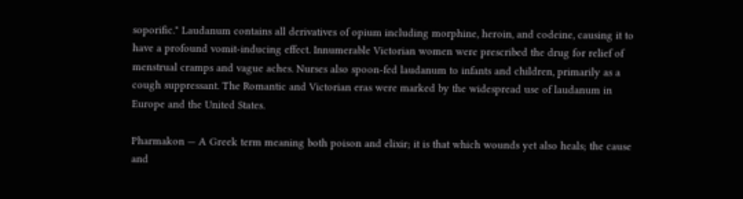soporific." Laudanum contains all derivatives of opium including morphine, heroin, and codeine, causing it to have a profound vomit-inducing effect. Innumerable Victorian women were prescribed the drug for relief of menstrual cramps and vague aches. Nurses also spoon-fed laudanum to infants and children, primarily as a cough suppressant. The Romantic and Victorian eras were marked by the widespread use of laudanum in Europe and the United States.

Pharmakon — A Greek term meaning both poison and elixir; it is that which wounds yet also heals; the cause and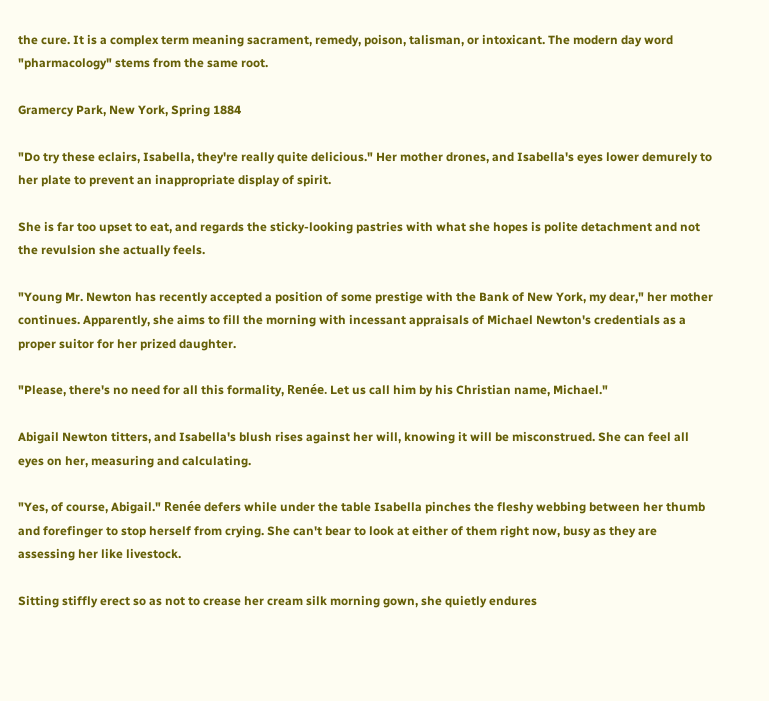the cure. It is a complex term meaning sacrament, remedy, poison, talisman, or intoxicant. The modern day word "pharmacology" stems from the same root.

Gramercy Park, New York, Spring 1884

"Do try these eclairs, Isabella, they're really quite delicious." Her mother drones, and Isabella's eyes lower demurely to her plate to prevent an inappropriate display of spirit.

She is far too upset to eat, and regards the sticky-looking pastries with what she hopes is polite detachment and not the revulsion she actually feels.

"Young Mr. Newton has recently accepted a position of some prestige with the Bank of New York, my dear," her mother continues. Apparently, she aims to fill the morning with incessant appraisals of Michael Newton's credentials as a proper suitor for her prized daughter.

"Please, there's no need for all this formality, Renée. Let us call him by his Christian name, Michael."

Abigail Newton titters, and Isabella's blush rises against her will, knowing it will be misconstrued. She can feel all eyes on her, measuring and calculating.

"Yes, of course, Abigail." Renée defers while under the table Isabella pinches the fleshy webbing between her thumb and forefinger to stop herself from crying. She can't bear to look at either of them right now, busy as they are assessing her like livestock.

Sitting stiffly erect so as not to crease her cream silk morning gown, she quietly endures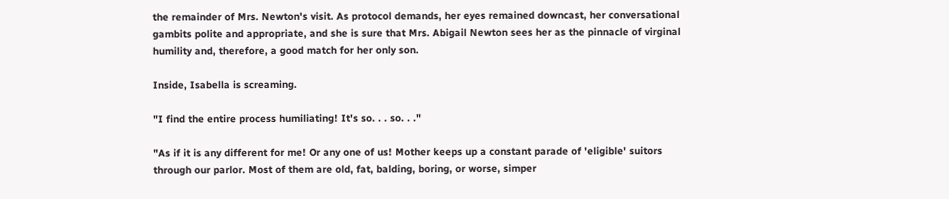the remainder of Mrs. Newton's visit. As protocol demands, her eyes remained downcast, her conversational gambits polite and appropriate, and she is sure that Mrs. Abigail Newton sees her as the pinnacle of virginal humility and, therefore, a good match for her only son.

Inside, Isabella is screaming.

"I find the entire process humiliating! It's so. . . so. . ."

"As if it is any different for me! Or any one of us! Mother keeps up a constant parade of 'eligible' suitors through our parlor. Most of them are old, fat, balding, boring, or worse, simper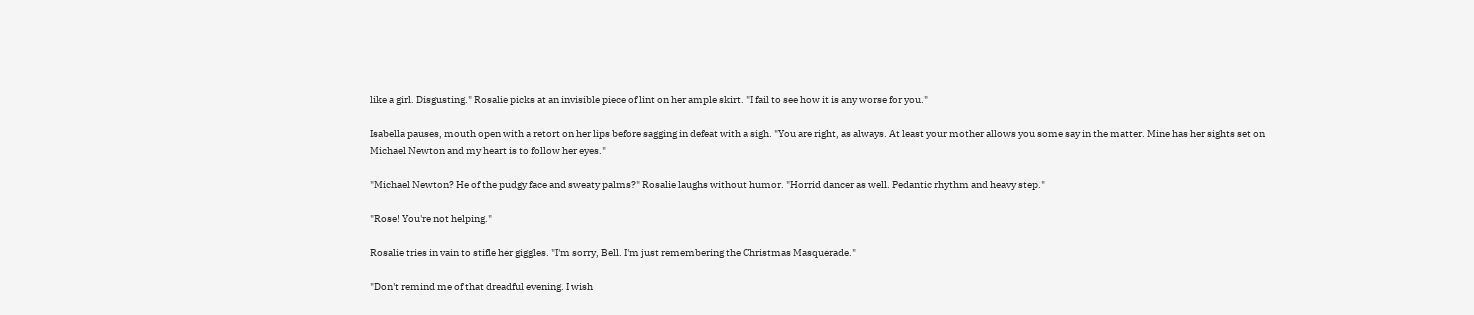like a girl. Disgusting." Rosalie picks at an invisible piece of lint on her ample skirt. "I fail to see how it is any worse for you."

Isabella pauses, mouth open with a retort on her lips before sagging in defeat with a sigh. "You are right, as always. At least your mother allows you some say in the matter. Mine has her sights set on Michael Newton and my heart is to follow her eyes."

"Michael Newton? He of the pudgy face and sweaty palms?" Rosalie laughs without humor. "Horrid dancer as well. Pedantic rhythm and heavy step."

"Rose! You're not helping."

Rosalie tries in vain to stifle her giggles. "I'm sorry, Bell. I'm just remembering the Christmas Masquerade."

"Don't remind me of that dreadful evening. I wish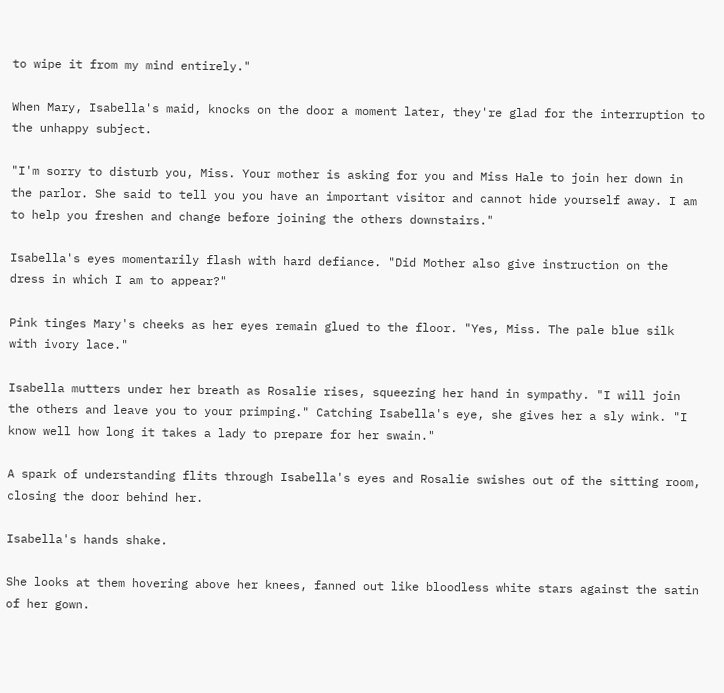to wipe it from my mind entirely."

When Mary, Isabella's maid, knocks on the door a moment later, they're glad for the interruption to the unhappy subject.

"I'm sorry to disturb you, Miss. Your mother is asking for you and Miss Hale to join her down in the parlor. She said to tell you you have an important visitor and cannot hide yourself away. I am to help you freshen and change before joining the others downstairs."

Isabella's eyes momentarily flash with hard defiance. "Did Mother also give instruction on the dress in which I am to appear?"

Pink tinges Mary's cheeks as her eyes remain glued to the floor. "Yes, Miss. The pale blue silk with ivory lace."

Isabella mutters under her breath as Rosalie rises, squeezing her hand in sympathy. "I will join the others and leave you to your primping." Catching Isabella's eye, she gives her a sly wink. "I know well how long it takes a lady to prepare for her swain."

A spark of understanding flits through Isabella's eyes and Rosalie swishes out of the sitting room, closing the door behind her.

Isabella's hands shake.

She looks at them hovering above her knees, fanned out like bloodless white stars against the satin of her gown.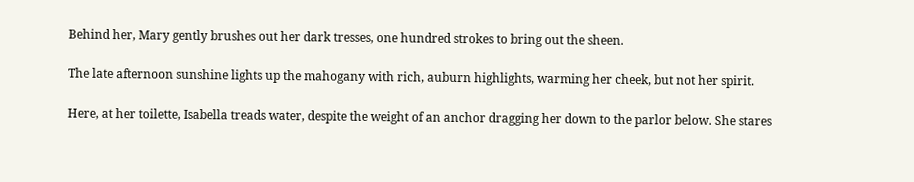Behind her, Mary gently brushes out her dark tresses, one hundred strokes to bring out the sheen.

The late afternoon sunshine lights up the mahogany with rich, auburn highlights, warming her cheek, but not her spirit.

Here, at her toilette, Isabella treads water, despite the weight of an anchor dragging her down to the parlor below. She stares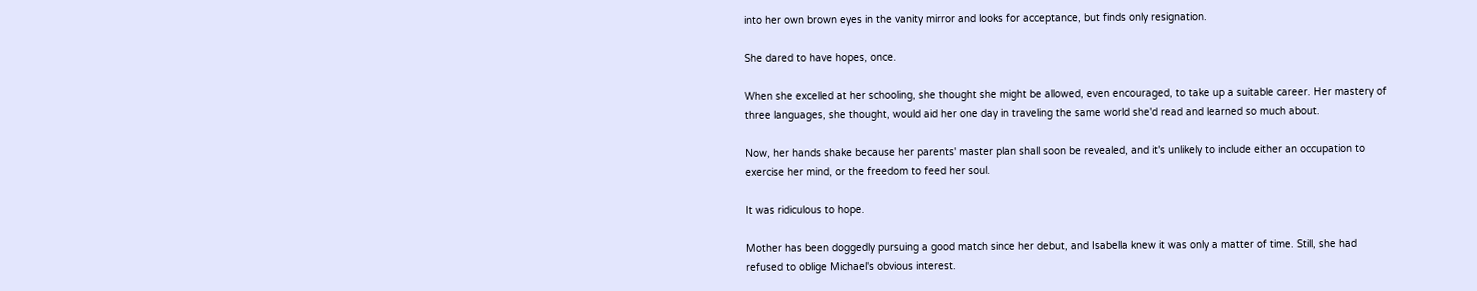into her own brown eyes in the vanity mirror and looks for acceptance, but finds only resignation.

She dared to have hopes, once.

When she excelled at her schooling, she thought she might be allowed, even encouraged, to take up a suitable career. Her mastery of three languages, she thought, would aid her one day in traveling the same world she'd read and learned so much about.

Now, her hands shake because her parents' master plan shall soon be revealed, and it's unlikely to include either an occupation to exercise her mind, or the freedom to feed her soul.

It was ridiculous to hope.

Mother has been doggedly pursuing a good match since her debut, and Isabella knew it was only a matter of time. Still, she had refused to oblige Michael's obvious interest.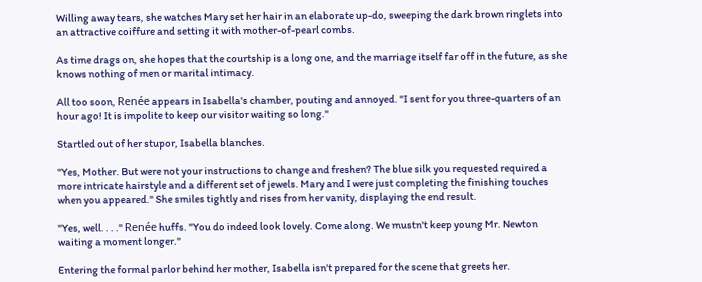Willing away tears, she watches Mary set her hair in an elaborate up-do, sweeping the dark brown ringlets into an attractive coiffure and setting it with mother-of-pearl combs.

As time drags on, she hopes that the courtship is a long one, and the marriage itself far off in the future, as she knows nothing of men or marital intimacy.

All too soon, Renée appears in Isabella's chamber, pouting and annoyed. "I sent for you three-quarters of an hour ago! It is impolite to keep our visitor waiting so long."

Startled out of her stupor, Isabella blanches.

"Yes, Mother. But were not your instructions to change and freshen? The blue silk you requested required a more intricate hairstyle and a different set of jewels. Mary and I were just completing the finishing touches when you appeared." She smiles tightly and rises from her vanity, displaying the end result.

"Yes, well. . . ." Renée huffs. "You do indeed look lovely. Come along. We mustn't keep young Mr. Newton waiting a moment longer."

Entering the formal parlor behind her mother, Isabella isn't prepared for the scene that greets her.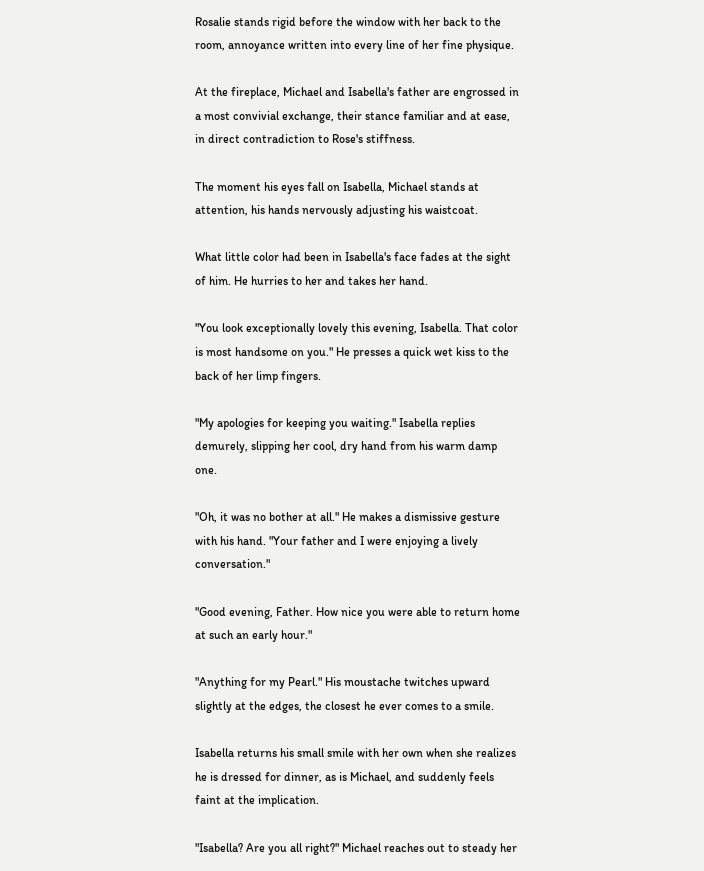Rosalie stands rigid before the window with her back to the room, annoyance written into every line of her fine physique.

At the fireplace, Michael and Isabella's father are engrossed in a most convivial exchange, their stance familiar and at ease, in direct contradiction to Rose's stiffness.

The moment his eyes fall on Isabella, Michael stands at attention, his hands nervously adjusting his waistcoat.

What little color had been in Isabella's face fades at the sight of him. He hurries to her and takes her hand.

"You look exceptionally lovely this evening, Isabella. That color is most handsome on you." He presses a quick wet kiss to the back of her limp fingers.

"My apologies for keeping you waiting." Isabella replies demurely, slipping her cool, dry hand from his warm damp one.

"Oh, it was no bother at all." He makes a dismissive gesture with his hand. "Your father and I were enjoying a lively conversation."

"Good evening, Father. How nice you were able to return home at such an early hour."

"Anything for my Pearl." His moustache twitches upward slightly at the edges, the closest he ever comes to a smile.

Isabella returns his small smile with her own when she realizes he is dressed for dinner, as is Michael, and suddenly feels faint at the implication.

"Isabella? Are you all right?" Michael reaches out to steady her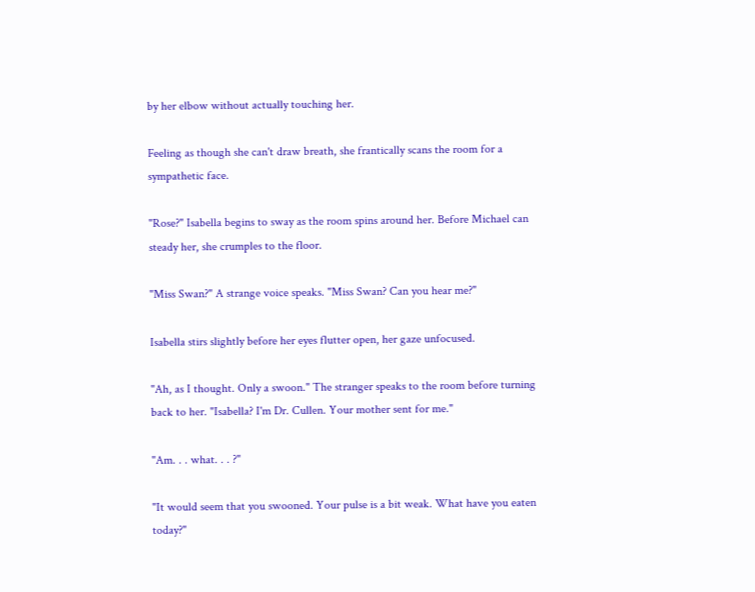by her elbow without actually touching her.

Feeling as though she can't draw breath, she frantically scans the room for a sympathetic face.

"Rose?" Isabella begins to sway as the room spins around her. Before Michael can steady her, she crumples to the floor.

"Miss Swan?" A strange voice speaks. "Miss Swan? Can you hear me?"

Isabella stirs slightly before her eyes flutter open, her gaze unfocused.

"Ah, as I thought. Only a swoon." The stranger speaks to the room before turning back to her. "Isabella? I'm Dr. Cullen. Your mother sent for me."

"Am. . . what. . . ?"

"It would seem that you swooned. Your pulse is a bit weak. What have you eaten today?"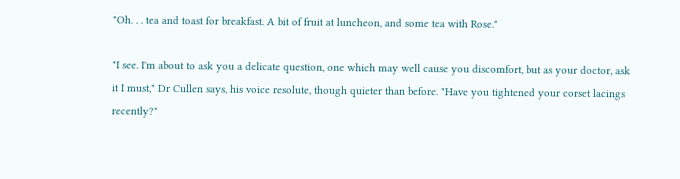"Oh. . . tea and toast for breakfast. A bit of fruit at luncheon, and some tea with Rose."

"I see. I'm about to ask you a delicate question, one which may well cause you discomfort, but as your doctor, ask it I must," Dr Cullen says, his voice resolute, though quieter than before. "Have you tightened your corset lacings recently?"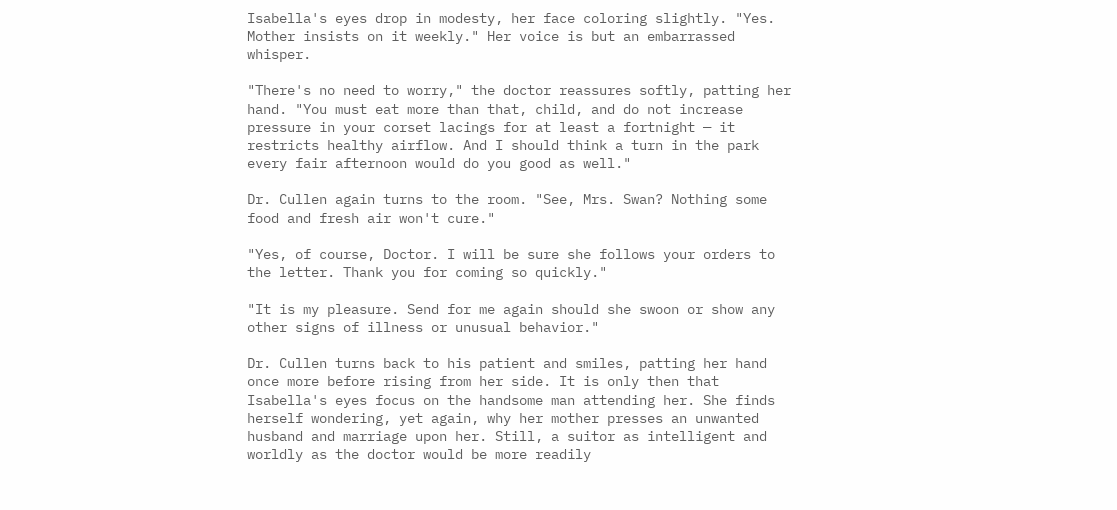Isabella's eyes drop in modesty, her face coloring slightly. "Yes. Mother insists on it weekly." Her voice is but an embarrassed whisper.

"There's no need to worry," the doctor reassures softly, patting her hand. "You must eat more than that, child, and do not increase pressure in your corset lacings for at least a fortnight — it restricts healthy airflow. And I should think a turn in the park every fair afternoon would do you good as well."

Dr. Cullen again turns to the room. "See, Mrs. Swan? Nothing some food and fresh air won't cure."

"Yes, of course, Doctor. I will be sure she follows your orders to the letter. Thank you for coming so quickly."

"It is my pleasure. Send for me again should she swoon or show any other signs of illness or unusual behavior."

Dr. Cullen turns back to his patient and smiles, patting her hand once more before rising from her side. It is only then that Isabella's eyes focus on the handsome man attending her. She finds herself wondering, yet again, why her mother presses an unwanted husband and marriage upon her. Still, a suitor as intelligent and worldly as the doctor would be more readily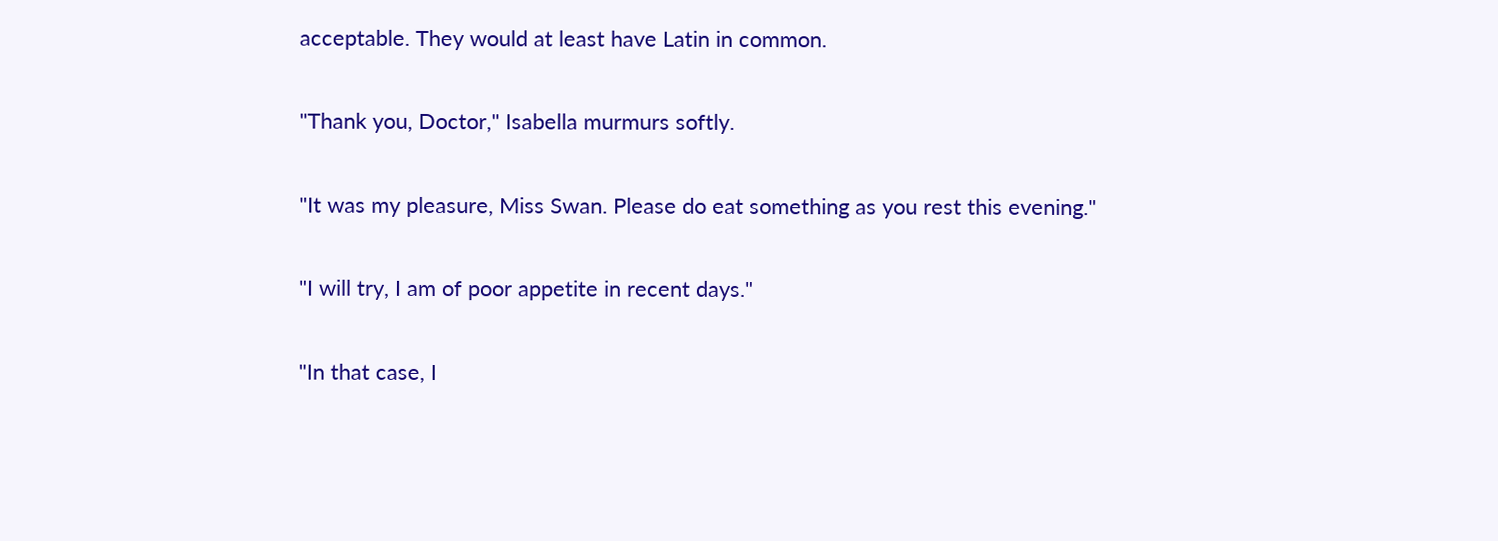acceptable. They would at least have Latin in common.

"Thank you, Doctor," Isabella murmurs softly.

"It was my pleasure, Miss Swan. Please do eat something as you rest this evening."

"I will try, I am of poor appetite in recent days."

"In that case, I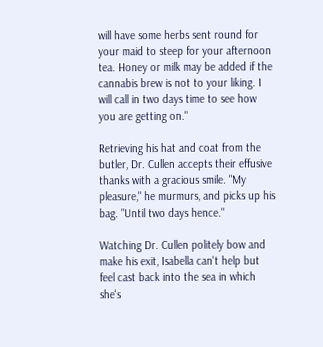will have some herbs sent round for your maid to steep for your afternoon tea. Honey or milk may be added if the cannabis brew is not to your liking. I will call in two days time to see how you are getting on."

Retrieving his hat and coat from the butler, Dr. Cullen accepts their effusive thanks with a gracious smile. "My pleasure," he murmurs, and picks up his bag. "Until two days hence."

Watching Dr. Cullen politely bow and make his exit, Isabella can't help but feel cast back into the sea in which she's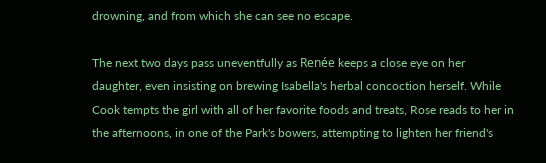drowning, and from which she can see no escape.

The next two days pass uneventfully as Renée keeps a close eye on her daughter, even insisting on brewing Isabella's herbal concoction herself. While Cook tempts the girl with all of her favorite foods and treats, Rose reads to her in the afternoons, in one of the Park's bowers, attempting to lighten her friend's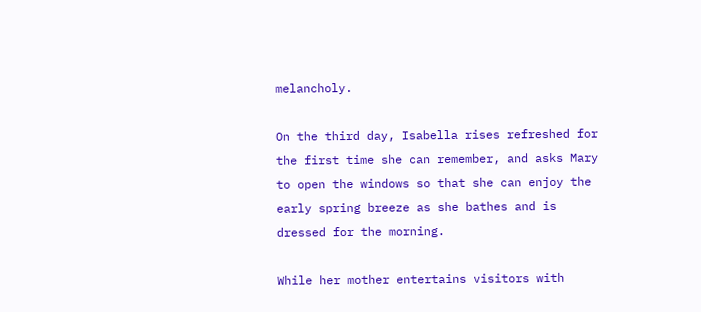melancholy.

On the third day, Isabella rises refreshed for the first time she can remember, and asks Mary to open the windows so that she can enjoy the early spring breeze as she bathes and is dressed for the morning.

While her mother entertains visitors with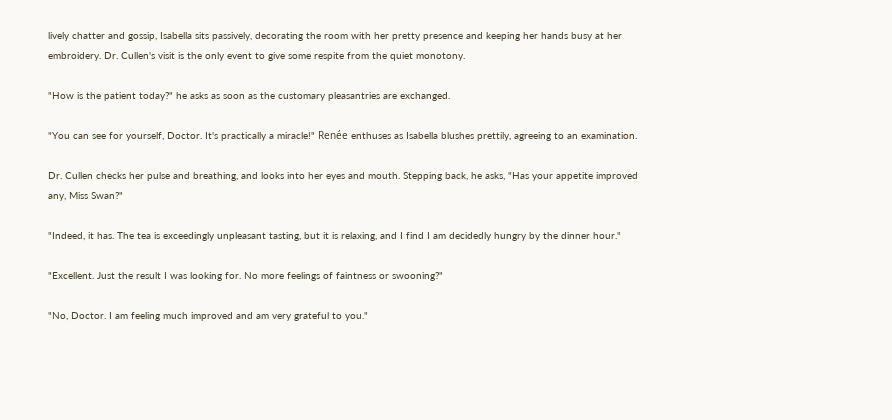lively chatter and gossip, Isabella sits passively, decorating the room with her pretty presence and keeping her hands busy at her embroidery. Dr. Cullen's visit is the only event to give some respite from the quiet monotony.

"How is the patient today?" he asks as soon as the customary pleasantries are exchanged.

"You can see for yourself, Doctor. It's practically a miracle!" Renée enthuses as Isabella blushes prettily, agreeing to an examination.

Dr. Cullen checks her pulse and breathing, and looks into her eyes and mouth. Stepping back, he asks, "Has your appetite improved any, Miss Swan?"

"Indeed, it has. The tea is exceedingly unpleasant tasting, but it is relaxing, and I find I am decidedly hungry by the dinner hour."

"Excellent. Just the result I was looking for. No more feelings of faintness or swooning?"

"No, Doctor. I am feeling much improved and am very grateful to you."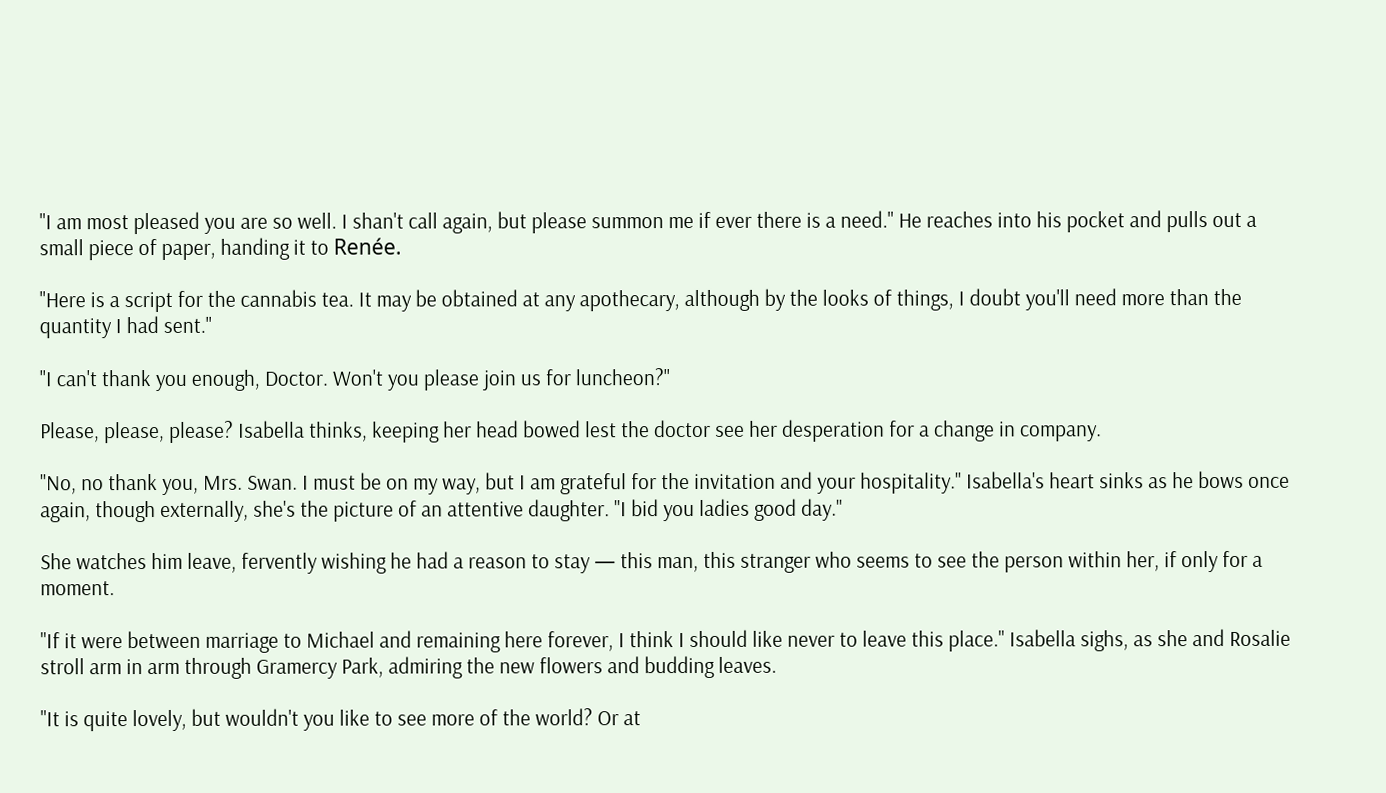"I am most pleased you are so well. I shan't call again, but please summon me if ever there is a need." He reaches into his pocket and pulls out a small piece of paper, handing it to Renée.

"Here is a script for the cannabis tea. It may be obtained at any apothecary, although by the looks of things, I doubt you'll need more than the quantity I had sent."

"I can't thank you enough, Doctor. Won't you please join us for luncheon?"

Please, please, please? Isabella thinks, keeping her head bowed lest the doctor see her desperation for a change in company.

"No, no thank you, Mrs. Swan. I must be on my way, but I am grateful for the invitation and your hospitality." Isabella's heart sinks as he bows once again, though externally, she's the picture of an attentive daughter. "I bid you ladies good day."

She watches him leave, fervently wishing he had a reason to stay — this man, this stranger who seems to see the person within her, if only for a moment.

"If it were between marriage to Michael and remaining here forever, I think I should like never to leave this place." Isabella sighs, as she and Rosalie stroll arm in arm through Gramercy Park, admiring the new flowers and budding leaves.

"It is quite lovely, but wouldn't you like to see more of the world? Or at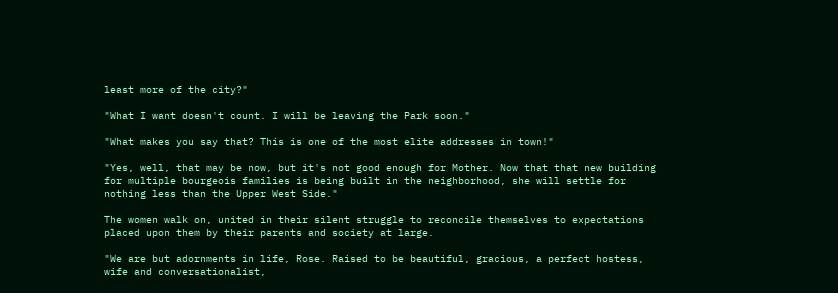least more of the city?"

"What I want doesn't count. I will be leaving the Park soon."

"What makes you say that? This is one of the most elite addresses in town!"

"Yes, well, that may be now, but it's not good enough for Mother. Now that that new building for multiple bourgeois families is being built in the neighborhood, she will settle for nothing less than the Upper West Side."

The women walk on, united in their silent struggle to reconcile themselves to expectations placed upon them by their parents and society at large.

"We are but adornments in life, Rose. Raised to be beautiful, gracious, a perfect hostess, wife and conversationalist,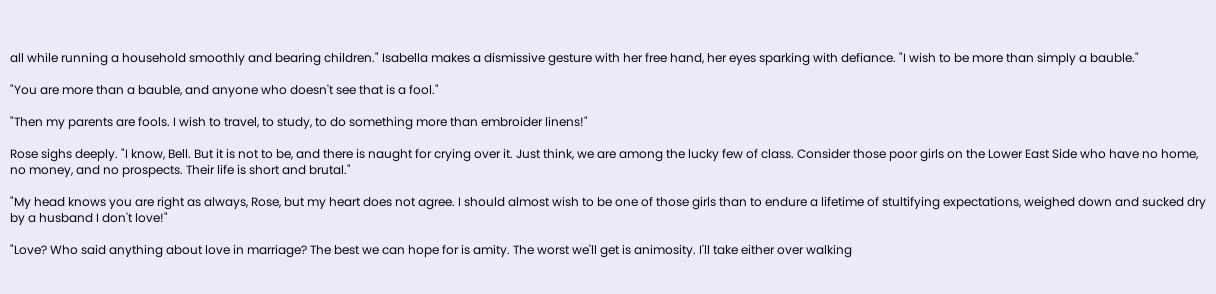all while running a household smoothly and bearing children." Isabella makes a dismissive gesture with her free hand, her eyes sparking with defiance. "I wish to be more than simply a bauble."

"You are more than a bauble, and anyone who doesn't see that is a fool."

"Then my parents are fools. I wish to travel, to study, to do something more than embroider linens!"

Rose sighs deeply. "I know, Bell. But it is not to be, and there is naught for crying over it. Just think, we are among the lucky few of class. Consider those poor girls on the Lower East Side who have no home, no money, and no prospects. Their life is short and brutal."

"My head knows you are right as always, Rose, but my heart does not agree. I should almost wish to be one of those girls than to endure a lifetime of stultifying expectations, weighed down and sucked dry by a husband I don't love!"

"Love? Who said anything about love in marriage? The best we can hope for is amity. The worst we'll get is animosity. I'll take either over walking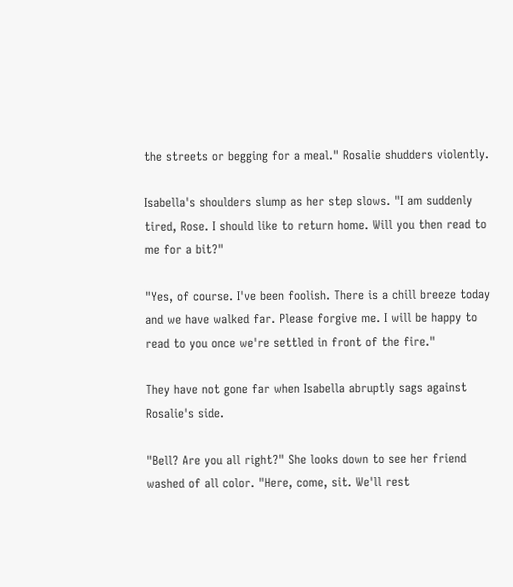the streets or begging for a meal." Rosalie shudders violently.

Isabella's shoulders slump as her step slows. "I am suddenly tired, Rose. I should like to return home. Will you then read to me for a bit?"

"Yes, of course. I've been foolish. There is a chill breeze today and we have walked far. Please forgive me. I will be happy to read to you once we're settled in front of the fire."

They have not gone far when Isabella abruptly sags against Rosalie's side.

"Bell? Are you all right?" She looks down to see her friend washed of all color. "Here, come, sit. We'll rest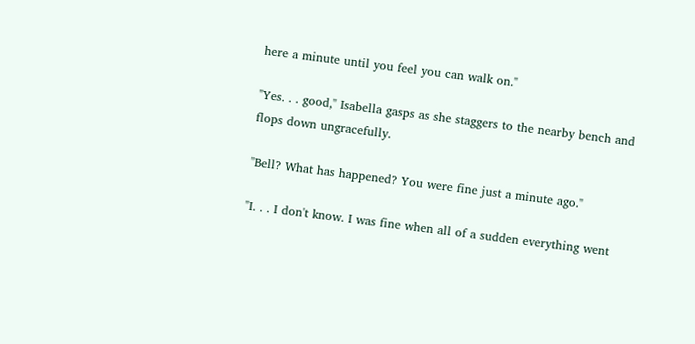here a minute until you feel you can walk on."

"Yes. . . good," Isabella gasps as she staggers to the nearby bench and flops down ungracefully.

"Bell? What has happened? You were fine just a minute ago."

"I. . . I don't know. I was fine when all of a sudden everything went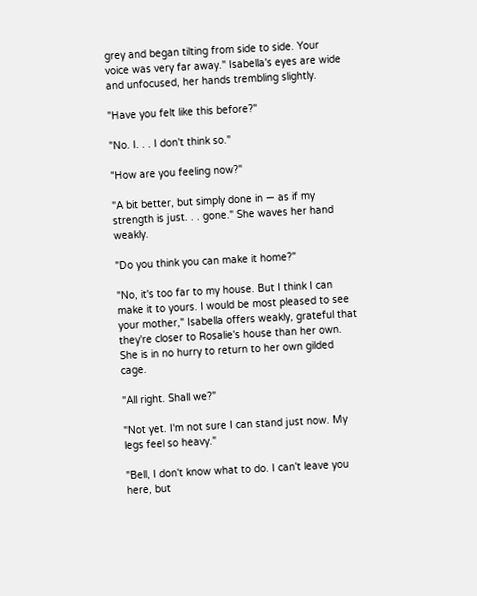grey and began tilting from side to side. Your voice was very far away." Isabella's eyes are wide and unfocused, her hands trembling slightly.

"Have you felt like this before?"

"No. I. . . I don't think so."

"How are you feeling now?"

"A bit better, but simply done in — as if my strength is just. . . gone." She waves her hand weakly.

"Do you think you can make it home?"

"No, it's too far to my house. But I think I can make it to yours. I would be most pleased to see your mother," Isabella offers weakly, grateful that they're closer to Rosalie's house than her own. She is in no hurry to return to her own gilded cage.

"All right. Shall we?"

"Not yet. I'm not sure I can stand just now. My legs feel so heavy."

"Bell, I don't know what to do. I can't leave you here, but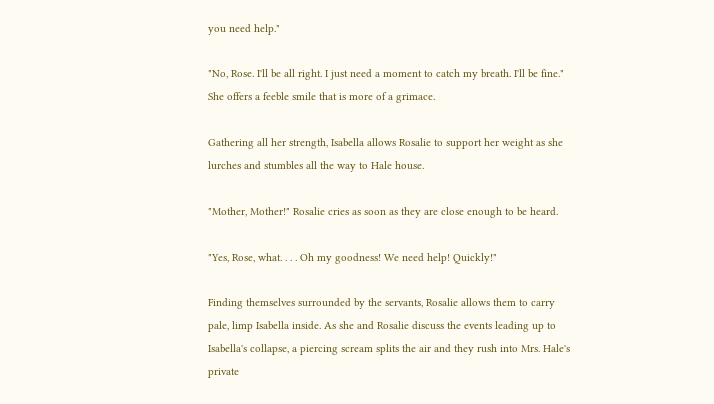you need help."

"No, Rose. I'll be all right. I just need a moment to catch my breath. I'll be fine." She offers a feeble smile that is more of a grimace.

Gathering all her strength, Isabella allows Rosalie to support her weight as she lurches and stumbles all the way to Hale house.

"Mother, Mother!" Rosalie cries as soon as they are close enough to be heard.

"Yes, Rose, what. . . . Oh my goodness! We need help! Quickly!"

Finding themselves surrounded by the servants, Rosalie allows them to carry pale, limp Isabella inside. As she and Rosalie discuss the events leading up to Isabella's collapse, a piercing scream splits the air and they rush into Mrs. Hale's private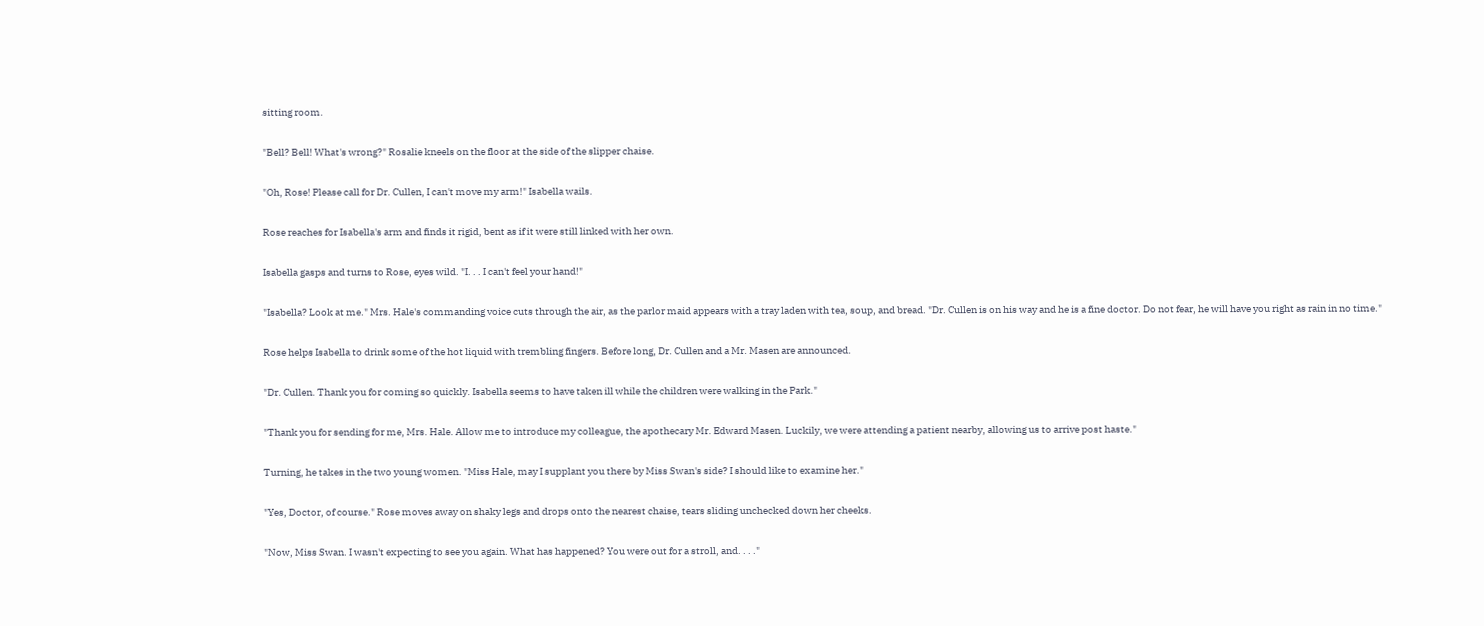sitting room.

"Bell? Bell! What's wrong?" Rosalie kneels on the floor at the side of the slipper chaise.

"Oh, Rose! Please call for Dr. Cullen, I can't move my arm!" Isabella wails.

Rose reaches for Isabella's arm and finds it rigid, bent as if it were still linked with her own.

Isabella gasps and turns to Rose, eyes wild. "I. . . I can't feel your hand!"

"Isabella? Look at me." Mrs. Hale's commanding voice cuts through the air, as the parlor maid appears with a tray laden with tea, soup, and bread. "Dr. Cullen is on his way and he is a fine doctor. Do not fear, he will have you right as rain in no time."

Rose helps Isabella to drink some of the hot liquid with trembling fingers. Before long, Dr. Cullen and a Mr. Masen are announced.

"Dr. Cullen. Thank you for coming so quickly. Isabella seems to have taken ill while the children were walking in the Park."

"Thank you for sending for me, Mrs. Hale. Allow me to introduce my colleague, the apothecary Mr. Edward Masen. Luckily, we were attending a patient nearby, allowing us to arrive post haste."

Turning, he takes in the two young women. "Miss Hale, may I supplant you there by Miss Swan's side? I should like to examine her."

"Yes, Doctor, of course." Rose moves away on shaky legs and drops onto the nearest chaise, tears sliding unchecked down her cheeks.

"Now, Miss Swan. I wasn't expecting to see you again. What has happened? You were out for a stroll, and. . . ."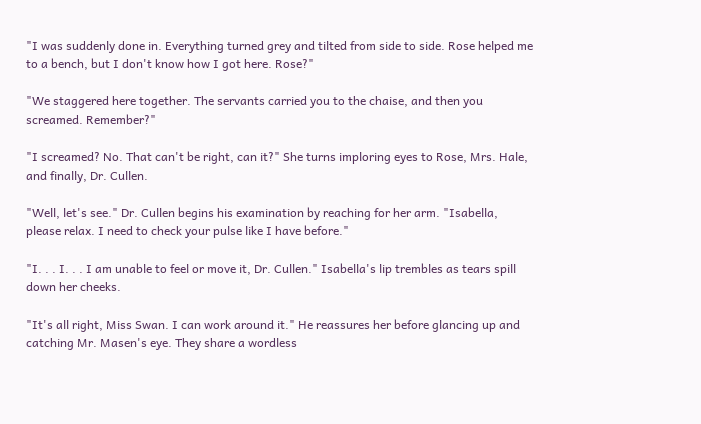"I was suddenly done in. Everything turned grey and tilted from side to side. Rose helped me to a bench, but I don't know how I got here. Rose?"

"We staggered here together. The servants carried you to the chaise, and then you screamed. Remember?"

"I screamed? No. That can't be right, can it?" She turns imploring eyes to Rose, Mrs. Hale, and finally, Dr. Cullen.

"Well, let's see." Dr. Cullen begins his examination by reaching for her arm. "Isabella, please relax. I need to check your pulse like I have before."

"I. . . I. . . I am unable to feel or move it, Dr. Cullen." Isabella's lip trembles as tears spill down her cheeks.

"It's all right, Miss Swan. I can work around it." He reassures her before glancing up and catching Mr. Masen's eye. They share a wordless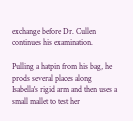exchange before Dr. Cullen continues his examination.

Pulling a hatpin from his bag, he prods several places along Isabella's rigid arm and then uses a small mallet to test her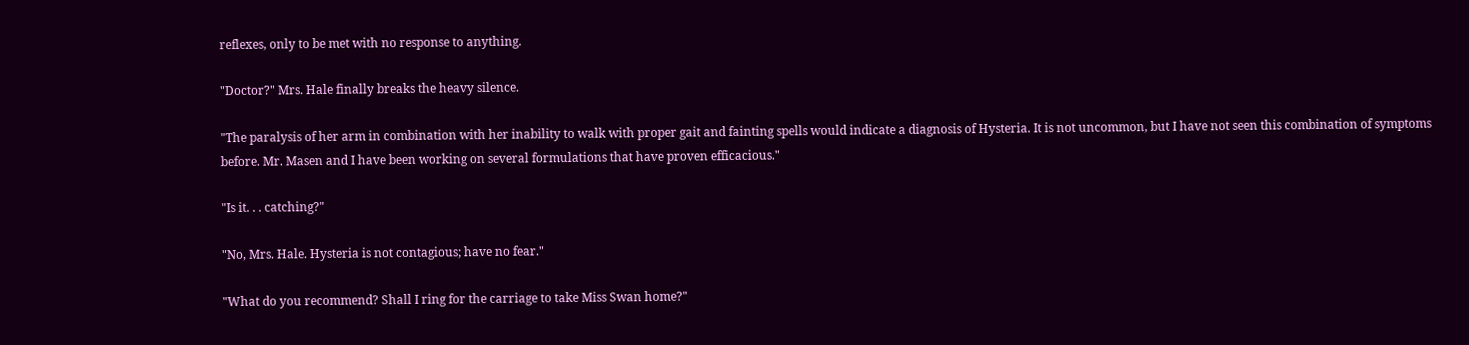reflexes, only to be met with no response to anything.

"Doctor?" Mrs. Hale finally breaks the heavy silence.

"The paralysis of her arm in combination with her inability to walk with proper gait and fainting spells would indicate a diagnosis of Hysteria. It is not uncommon, but I have not seen this combination of symptoms before. Mr. Masen and I have been working on several formulations that have proven efficacious."

"Is it. . . catching?"

"No, Mrs. Hale. Hysteria is not contagious; have no fear."

"What do you recommend? Shall I ring for the carriage to take Miss Swan home?"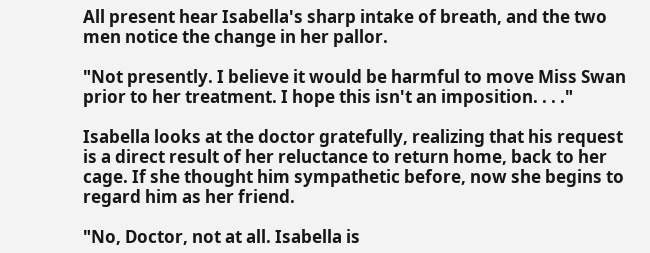All present hear Isabella's sharp intake of breath, and the two men notice the change in her pallor.

"Not presently. I believe it would be harmful to move Miss Swan prior to her treatment. I hope this isn't an imposition. . . ."

Isabella looks at the doctor gratefully, realizing that his request is a direct result of her reluctance to return home, back to her cage. If she thought him sympathetic before, now she begins to regard him as her friend.

"No, Doctor, not at all. Isabella is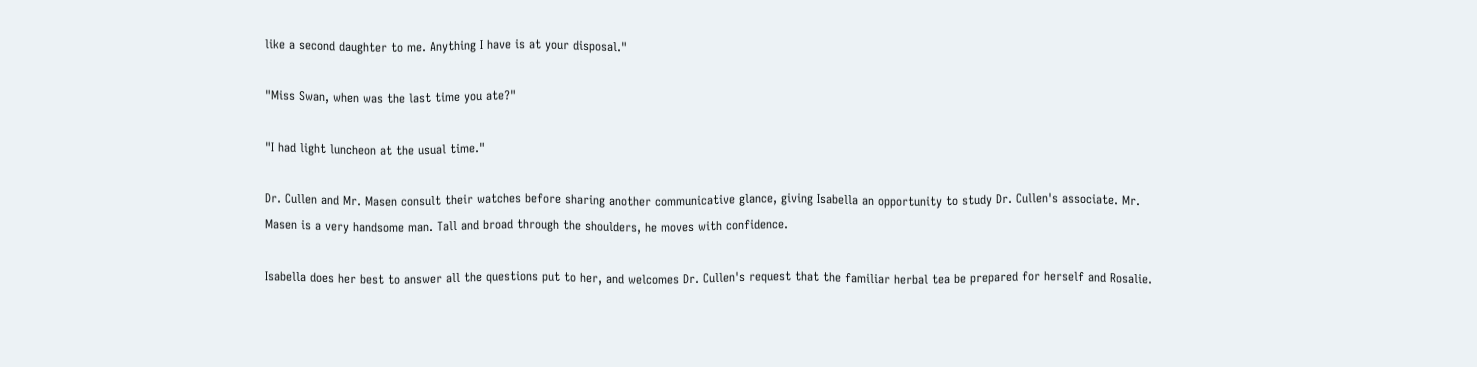like a second daughter to me. Anything I have is at your disposal."

"Miss Swan, when was the last time you ate?"

"I had light luncheon at the usual time."

Dr. Cullen and Mr. Masen consult their watches before sharing another communicative glance, giving Isabella an opportunity to study Dr. Cullen's associate. Mr. Masen is a very handsome man. Tall and broad through the shoulders, he moves with confidence.

Isabella does her best to answer all the questions put to her, and welcomes Dr. Cullen's request that the familiar herbal tea be prepared for herself and Rosalie.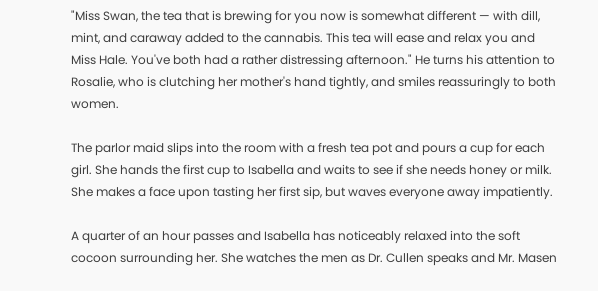"Miss Swan, the tea that is brewing for you now is somewhat different — with dill, mint, and caraway added to the cannabis. This tea will ease and relax you and Miss Hale. You've both had a rather distressing afternoon." He turns his attention to Rosalie, who is clutching her mother's hand tightly, and smiles reassuringly to both women.

The parlor maid slips into the room with a fresh tea pot and pours a cup for each girl. She hands the first cup to Isabella and waits to see if she needs honey or milk. She makes a face upon tasting her first sip, but waves everyone away impatiently.

A quarter of an hour passes and Isabella has noticeably relaxed into the soft cocoon surrounding her. She watches the men as Dr. Cullen speaks and Mr. Masen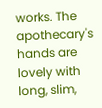works. The apothecary's hands are lovely with long, slim,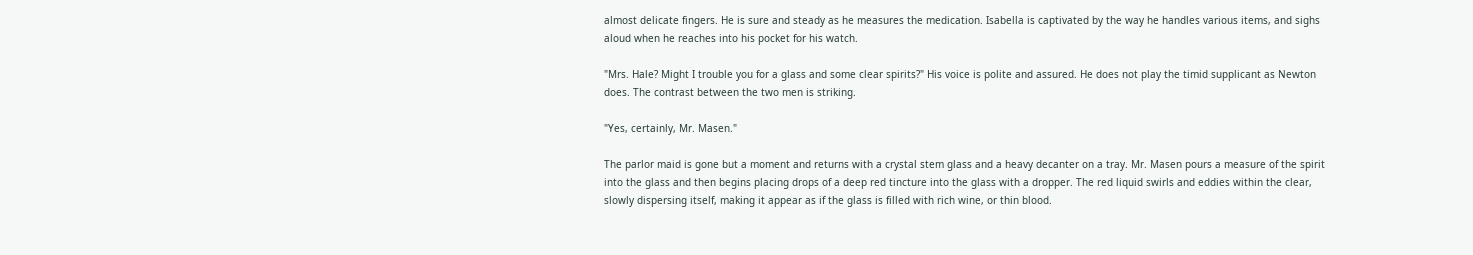almost delicate fingers. He is sure and steady as he measures the medication. Isabella is captivated by the way he handles various items, and sighs aloud when he reaches into his pocket for his watch.

"Mrs. Hale? Might I trouble you for a glass and some clear spirits?" His voice is polite and assured. He does not play the timid supplicant as Newton does. The contrast between the two men is striking.

"Yes, certainly, Mr. Masen."

The parlor maid is gone but a moment and returns with a crystal stem glass and a heavy decanter on a tray. Mr. Masen pours a measure of the spirit into the glass and then begins placing drops of a deep red tincture into the glass with a dropper. The red liquid swirls and eddies within the clear, slowly dispersing itself, making it appear as if the glass is filled with rich wine, or thin blood.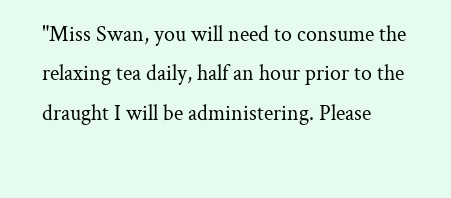"Miss Swan, you will need to consume the relaxing tea daily, half an hour prior to the draught I will be administering. Please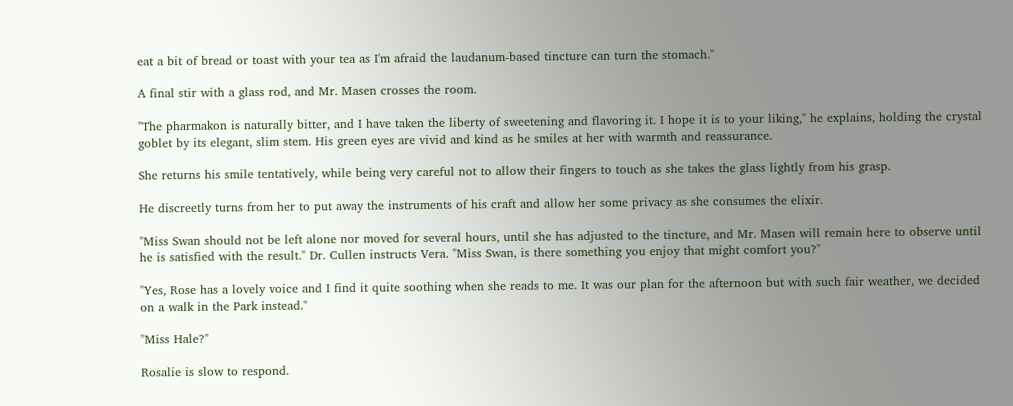eat a bit of bread or toast with your tea as I'm afraid the laudanum-based tincture can turn the stomach."

A final stir with a glass rod, and Mr. Masen crosses the room.

"The pharmakon is naturally bitter, and I have taken the liberty of sweetening and flavoring it. I hope it is to your liking," he explains, holding the crystal goblet by its elegant, slim stem. His green eyes are vivid and kind as he smiles at her with warmth and reassurance.

She returns his smile tentatively, while being very careful not to allow their fingers to touch as she takes the glass lightly from his grasp.

He discreetly turns from her to put away the instruments of his craft and allow her some privacy as she consumes the elixir.

"Miss Swan should not be left alone nor moved for several hours, until she has adjusted to the tincture, and Mr. Masen will remain here to observe until he is satisfied with the result." Dr. Cullen instructs Vera. "Miss Swan, is there something you enjoy that might comfort you?"

"Yes, Rose has a lovely voice and I find it quite soothing when she reads to me. It was our plan for the afternoon but with such fair weather, we decided on a walk in the Park instead."

"Miss Hale?"

Rosalie is slow to respond.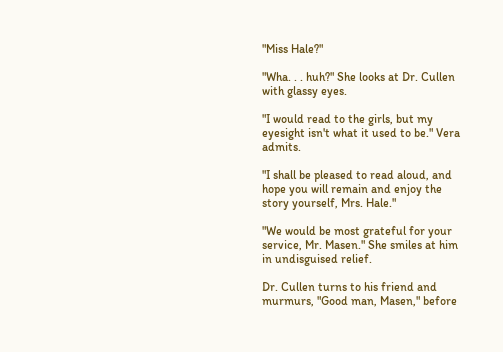"Miss Hale?"

"Wha. . . huh?" She looks at Dr. Cullen with glassy eyes.

"I would read to the girls, but my eyesight isn't what it used to be." Vera admits.

"I shall be pleased to read aloud, and hope you will remain and enjoy the story yourself, Mrs. Hale."

"We would be most grateful for your service, Mr. Masen." She smiles at him in undisguised relief.

Dr. Cullen turns to his friend and murmurs, "Good man, Masen," before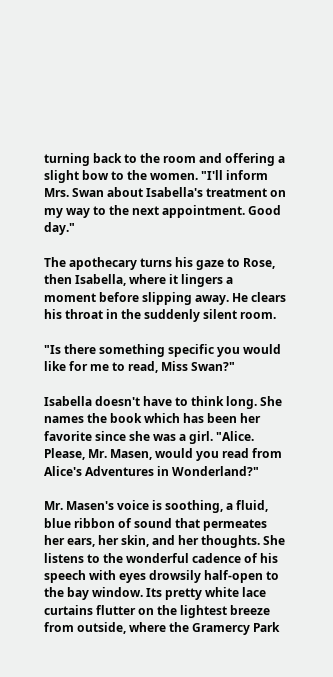turning back to the room and offering a slight bow to the women. "I'll inform Mrs. Swan about Isabella's treatment on my way to the next appointment. Good day."

The apothecary turns his gaze to Rose, then Isabella, where it lingers a moment before slipping away. He clears his throat in the suddenly silent room.

"Is there something specific you would like for me to read, Miss Swan?"

Isabella doesn't have to think long. She names the book which has been her favorite since she was a girl. "Alice. Please, Mr. Masen, would you read from Alice's Adventures in Wonderland?"

Mr. Masen's voice is soothing, a fluid, blue ribbon of sound that permeates her ears, her skin, and her thoughts. She listens to the wonderful cadence of his speech with eyes drowsily half-open to the bay window. Its pretty white lace curtains flutter on the lightest breeze from outside, where the Gramercy Park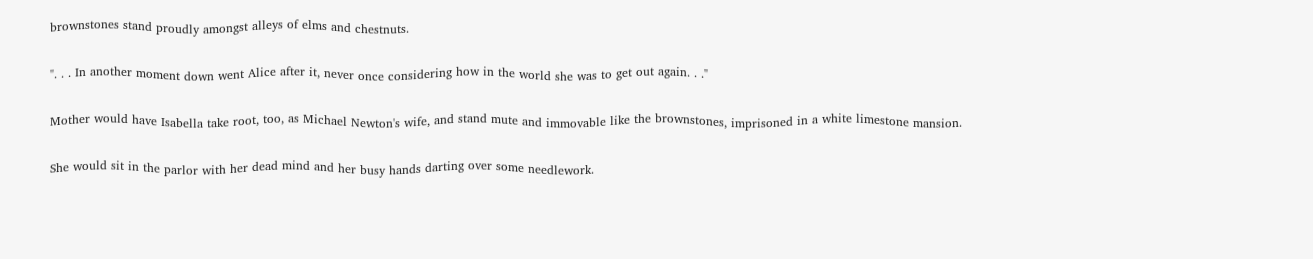brownstones stand proudly amongst alleys of elms and chestnuts.

". . . In another moment down went Alice after it, never once considering how in the world she was to get out again. . ."

Mother would have Isabella take root, too, as Michael Newton's wife, and stand mute and immovable like the brownstones, imprisoned in a white limestone mansion.

She would sit in the parlor with her dead mind and her busy hands darting over some needlework.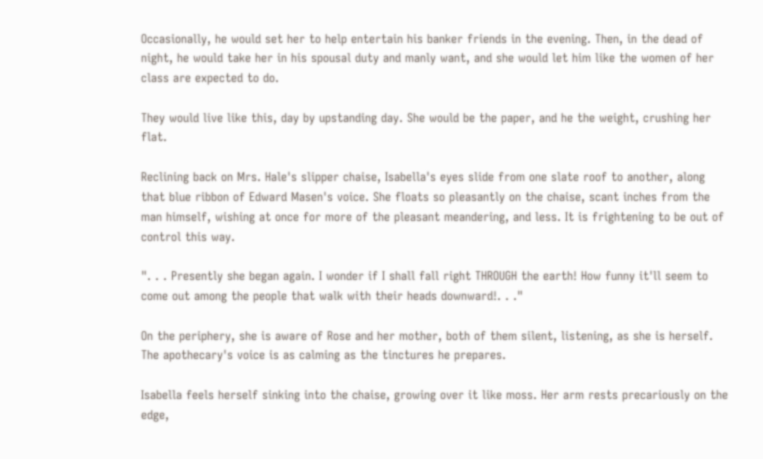Occasionally, he would set her to help entertain his banker friends in the evening. Then, in the dead of night, he would take her in his spousal duty and manly want, and she would let him like the women of her class are expected to do.

They would live like this, day by upstanding day. She would be the paper, and he the weight, crushing her flat.

Reclining back on Mrs. Hale's slipper chaise, Isabella's eyes slide from one slate roof to another, along that blue ribbon of Edward Masen's voice. She floats so pleasantly on the chaise, scant inches from the man himself, wishing at once for more of the pleasant meandering, and less. It is frightening to be out of control this way.

". . . Presently she began again. I wonder if I shall fall right THROUGH the earth! How funny it'll seem to come out among the people that walk with their heads downward!. . ."

On the periphery, she is aware of Rose and her mother, both of them silent, listening, as she is herself. The apothecary's voice is as calming as the tinctures he prepares.

Isabella feels herself sinking into the chaise, growing over it like moss. Her arm rests precariously on the edge,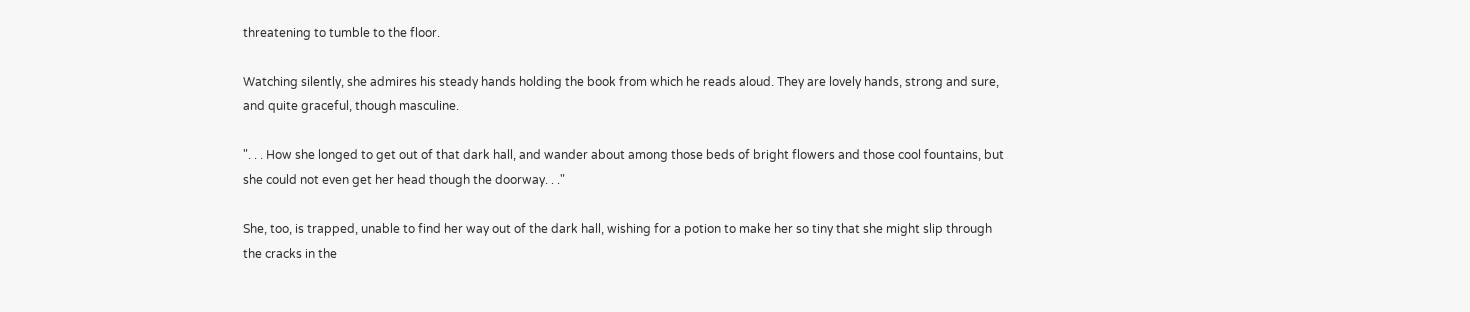threatening to tumble to the floor.

Watching silently, she admires his steady hands holding the book from which he reads aloud. They are lovely hands, strong and sure, and quite graceful, though masculine.

". . . How she longed to get out of that dark hall, and wander about among those beds of bright flowers and those cool fountains, but she could not even get her head though the doorway. . ."

She, too, is trapped, unable to find her way out of the dark hall, wishing for a potion to make her so tiny that she might slip through the cracks in the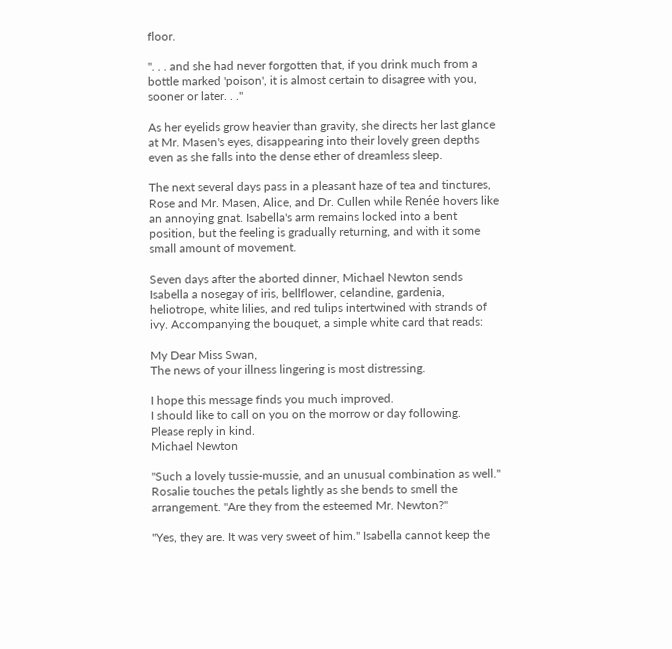floor.

". . . and she had never forgotten that, if you drink much from a bottle marked 'poison', it is almost certain to disagree with you, sooner or later. . ."

As her eyelids grow heavier than gravity, she directs her last glance at Mr. Masen's eyes, disappearing into their lovely green depths even as she falls into the dense ether of dreamless sleep.

The next several days pass in a pleasant haze of tea and tinctures, Rose and Mr. Masen, Alice, and Dr. Cullen while Renée hovers like an annoying gnat. Isabella's arm remains locked into a bent position, but the feeling is gradually returning, and with it some small amount of movement.

Seven days after the aborted dinner, Michael Newton sends Isabella a nosegay of iris, bellflower, celandine, gardenia, heliotrope, white lilies, and red tulips intertwined with strands of ivy. Accompanying the bouquet, a simple white card that reads:

My Dear Miss Swan,
The news of your illness lingering is most distressing.

I hope this message finds you much improved.
I should like to call on you on the morrow or day following.
Please reply in kind.
Michael Newton

"Such a lovely tussie-mussie, and an unusual combination as well." Rosalie touches the petals lightly as she bends to smell the arrangement. "Are they from the esteemed Mr. Newton?"

"Yes, they are. It was very sweet of him." Isabella cannot keep the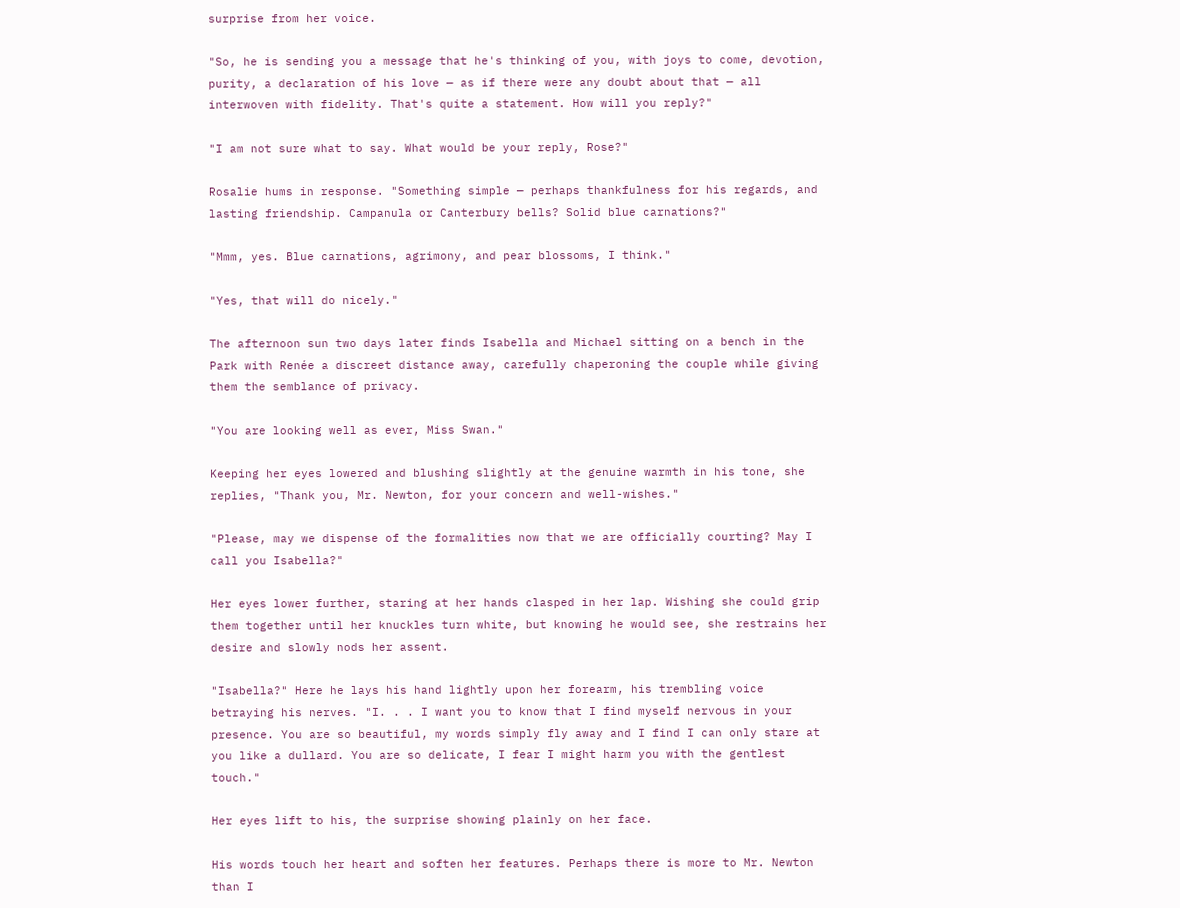surprise from her voice.

"So, he is sending you a message that he's thinking of you, with joys to come, devotion, purity, a declaration of his love — as if there were any doubt about that — all interwoven with fidelity. That's quite a statement. How will you reply?"

"I am not sure what to say. What would be your reply, Rose?"

Rosalie hums in response. "Something simple — perhaps thankfulness for his regards, and lasting friendship. Campanula or Canterbury bells? Solid blue carnations?"

"Mmm, yes. Blue carnations, agrimony, and pear blossoms, I think."

"Yes, that will do nicely."

The afternoon sun two days later finds Isabella and Michael sitting on a bench in the Park with Renée a discreet distance away, carefully chaperoning the couple while giving them the semblance of privacy.

"You are looking well as ever, Miss Swan."

Keeping her eyes lowered and blushing slightly at the genuine warmth in his tone, she replies, "Thank you, Mr. Newton, for your concern and well-wishes."

"Please, may we dispense of the formalities now that we are officially courting? May I call you Isabella?"

Her eyes lower further, staring at her hands clasped in her lap. Wishing she could grip them together until her knuckles turn white, but knowing he would see, she restrains her desire and slowly nods her assent.

"Isabella?" Here he lays his hand lightly upon her forearm, his trembling voice betraying his nerves. "I. . . I want you to know that I find myself nervous in your presence. You are so beautiful, my words simply fly away and I find I can only stare at you like a dullard. You are so delicate, I fear I might harm you with the gentlest touch."

Her eyes lift to his, the surprise showing plainly on her face.

His words touch her heart and soften her features. Perhaps there is more to Mr. Newton than I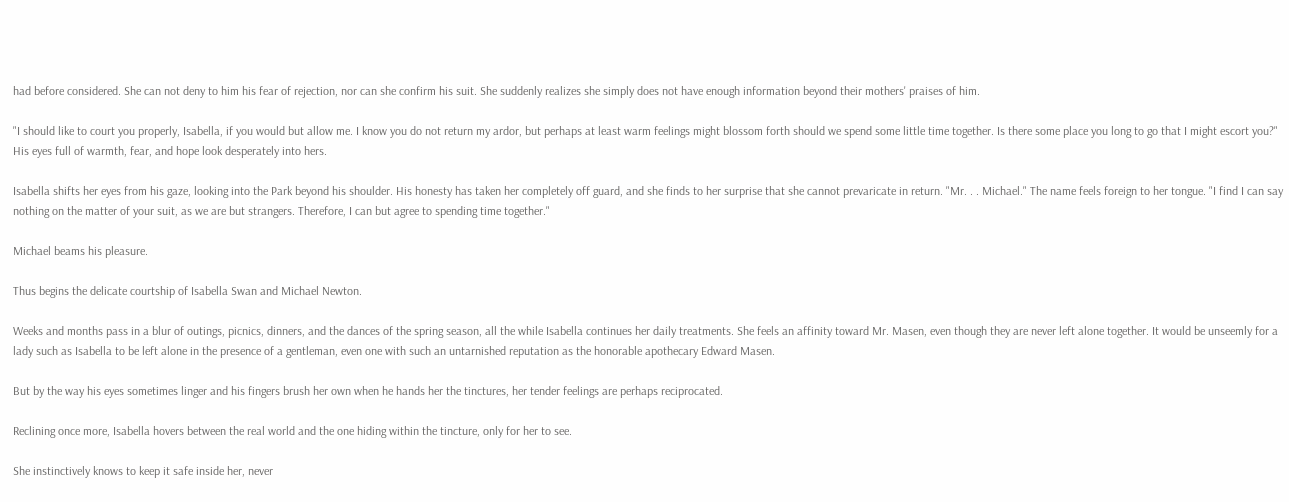had before considered. She can not deny to him his fear of rejection, nor can she confirm his suit. She suddenly realizes she simply does not have enough information beyond their mothers' praises of him.

"I should like to court you properly, Isabella, if you would but allow me. I know you do not return my ardor, but perhaps at least warm feelings might blossom forth should we spend some little time together. Is there some place you long to go that I might escort you?" His eyes full of warmth, fear, and hope look desperately into hers.

Isabella shifts her eyes from his gaze, looking into the Park beyond his shoulder. His honesty has taken her completely off guard, and she finds to her surprise that she cannot prevaricate in return. "Mr. . . Michael." The name feels foreign to her tongue. "I find I can say nothing on the matter of your suit, as we are but strangers. Therefore, I can but agree to spending time together."

Michael beams his pleasure.

Thus begins the delicate courtship of Isabella Swan and Michael Newton.

Weeks and months pass in a blur of outings, picnics, dinners, and the dances of the spring season, all the while Isabella continues her daily treatments. She feels an affinity toward Mr. Masen, even though they are never left alone together. It would be unseemly for a lady such as Isabella to be left alone in the presence of a gentleman, even one with such an untarnished reputation as the honorable apothecary Edward Masen.

But by the way his eyes sometimes linger and his fingers brush her own when he hands her the tinctures, her tender feelings are perhaps reciprocated.

Reclining once more, Isabella hovers between the real world and the one hiding within the tincture, only for her to see.

She instinctively knows to keep it safe inside her, never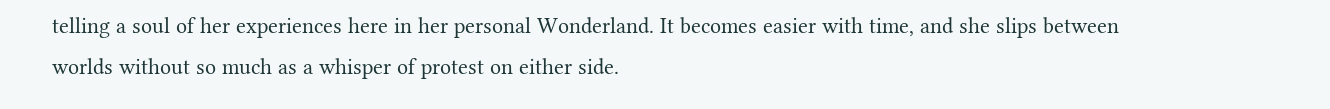telling a soul of her experiences here in her personal Wonderland. It becomes easier with time, and she slips between worlds without so much as a whisper of protest on either side.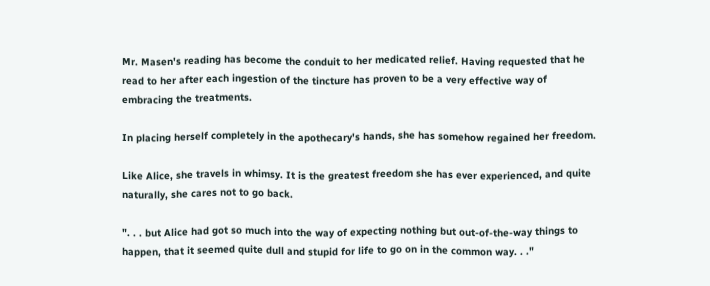Mr. Masen's reading has become the conduit to her medicated relief. Having requested that he read to her after each ingestion of the tincture has proven to be a very effective way of embracing the treatments.

In placing herself completely in the apothecary's hands, she has somehow regained her freedom.

Like Alice, she travels in whimsy. It is the greatest freedom she has ever experienced, and quite naturally, she cares not to go back.

". . . but Alice had got so much into the way of expecting nothing but out-of-the-way things to happen, that it seemed quite dull and stupid for life to go on in the common way. . ."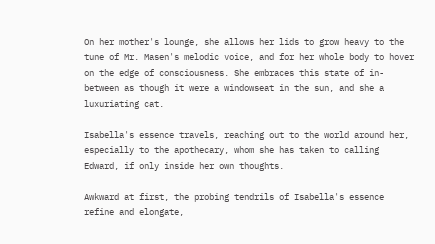On her mother's lounge, she allows her lids to grow heavy to the tune of Mr. Masen's melodic voice, and for her whole body to hover on the edge of consciousness. She embraces this state of in-between as though it were a windowseat in the sun, and she a luxuriating cat.

Isabella's essence travels, reaching out to the world around her, especially to the apothecary, whom she has taken to calling Edward, if only inside her own thoughts.

Awkward at first, the probing tendrils of Isabella's essence refine and elongate,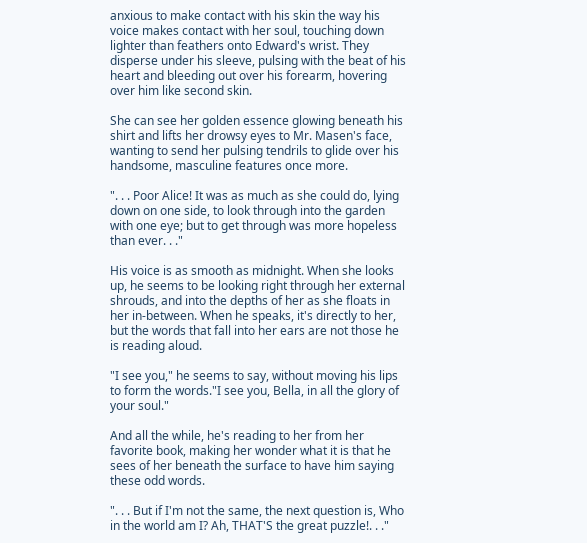anxious to make contact with his skin the way his voice makes contact with her soul, touching down lighter than feathers onto Edward's wrist. They disperse under his sleeve, pulsing with the beat of his heart and bleeding out over his forearm, hovering over him like second skin.

She can see her golden essence glowing beneath his shirt and lifts her drowsy eyes to Mr. Masen's face, wanting to send her pulsing tendrils to glide over his handsome, masculine features once more.

". . . Poor Alice! It was as much as she could do, lying down on one side, to look through into the garden with one eye; but to get through was more hopeless than ever. . ."

His voice is as smooth as midnight. When she looks up, he seems to be looking right through her external shrouds, and into the depths of her as she floats in her in-between. When he speaks, it's directly to her, but the words that fall into her ears are not those he is reading aloud.

"I see you," he seems to say, without moving his lips to form the words."I see you, Bella, in all the glory of your soul."

And all the while, he's reading to her from her favorite book, making her wonder what it is that he sees of her beneath the surface to have him saying these odd words.

". . . But if I'm not the same, the next question is, Who in the world am I? Ah, THAT'S the great puzzle!. . ."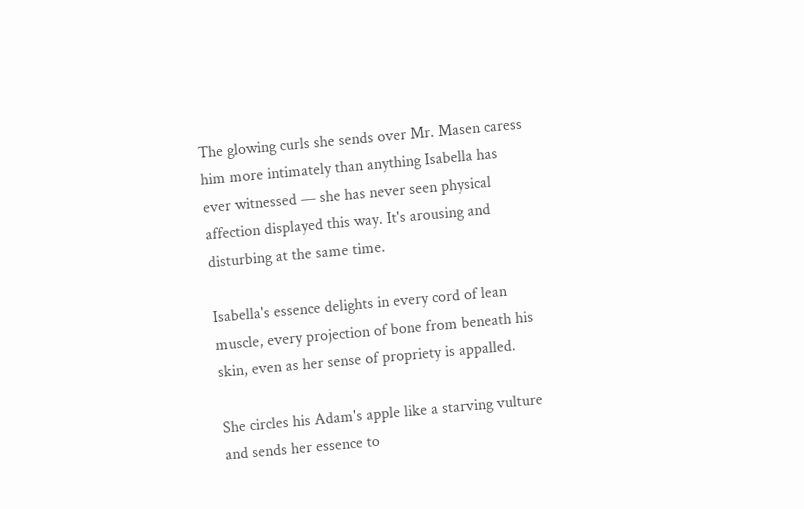The glowing curls she sends over Mr. Masen caress him more intimately than anything Isabella has ever witnessed — she has never seen physical affection displayed this way. It's arousing and disturbing at the same time.

Isabella's essence delights in every cord of lean muscle, every projection of bone from beneath his skin, even as her sense of propriety is appalled.

She circles his Adam's apple like a starving vulture and sends her essence to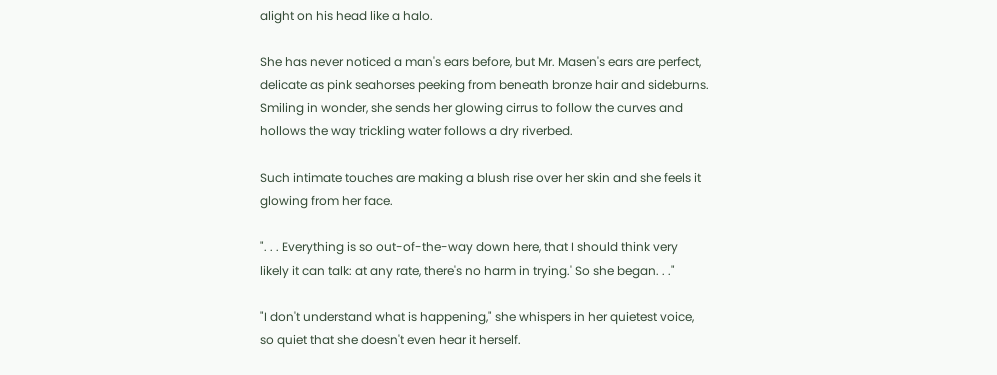alight on his head like a halo.

She has never noticed a man's ears before, but Mr. Masen's ears are perfect, delicate as pink seahorses peeking from beneath bronze hair and sideburns. Smiling in wonder, she sends her glowing cirrus to follow the curves and hollows the way trickling water follows a dry riverbed.

Such intimate touches are making a blush rise over her skin and she feels it glowing from her face.

". . . Everything is so out-of-the-way down here, that I should think very likely it can talk: at any rate, there's no harm in trying.' So she began. . ."

"I don't understand what is happening," she whispers in her quietest voice, so quiet that she doesn't even hear it herself.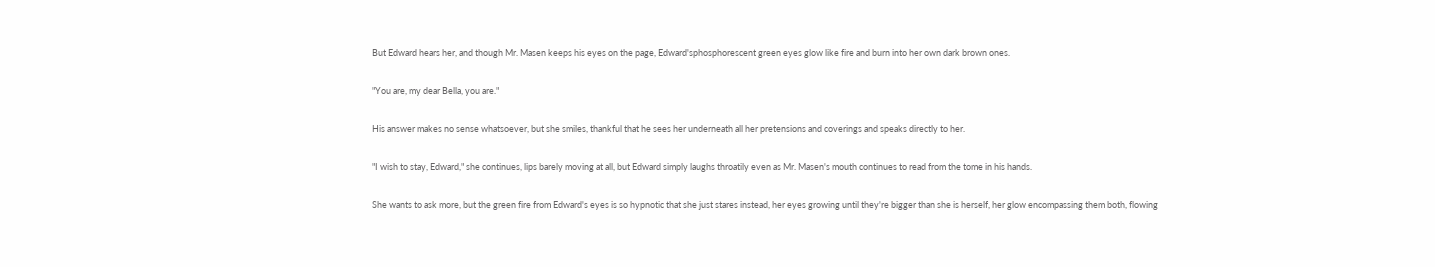But Edward hears her, and though Mr. Masen keeps his eyes on the page, Edward'sphosphorescent green eyes glow like fire and burn into her own dark brown ones.

"You are, my dear Bella, you are."

His answer makes no sense whatsoever, but she smiles, thankful that he sees her underneath all her pretensions and coverings and speaks directly to her.

"I wish to stay, Edward," she continues, lips barely moving at all, but Edward simply laughs throatily even as Mr. Masen's mouth continues to read from the tome in his hands.

She wants to ask more, but the green fire from Edward's eyes is so hypnotic that she just stares instead, her eyes growing until they're bigger than she is herself, her glow encompassing them both, flowing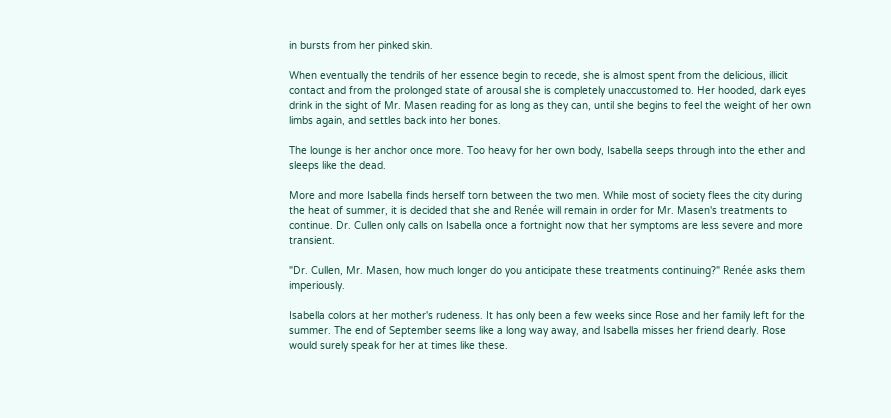in bursts from her pinked skin.

When eventually the tendrils of her essence begin to recede, she is almost spent from the delicious, illicit contact and from the prolonged state of arousal she is completely unaccustomed to. Her hooded, dark eyes drink in the sight of Mr. Masen reading for as long as they can, until she begins to feel the weight of her own limbs again, and settles back into her bones.

The lounge is her anchor once more. Too heavy for her own body, Isabella seeps through into the ether and sleeps like the dead.

More and more Isabella finds herself torn between the two men. While most of society flees the city during the heat of summer, it is decided that she and Renée will remain in order for Mr. Masen's treatments to continue. Dr. Cullen only calls on Isabella once a fortnight now that her symptoms are less severe and more transient.

"Dr. Cullen, Mr. Masen, how much longer do you anticipate these treatments continuing?" Renée asks them imperiously.

Isabella colors at her mother's rudeness. It has only been a few weeks since Rose and her family left for the summer. The end of September seems like a long way away, and Isabella misses her friend dearly. Rose would surely speak for her at times like these.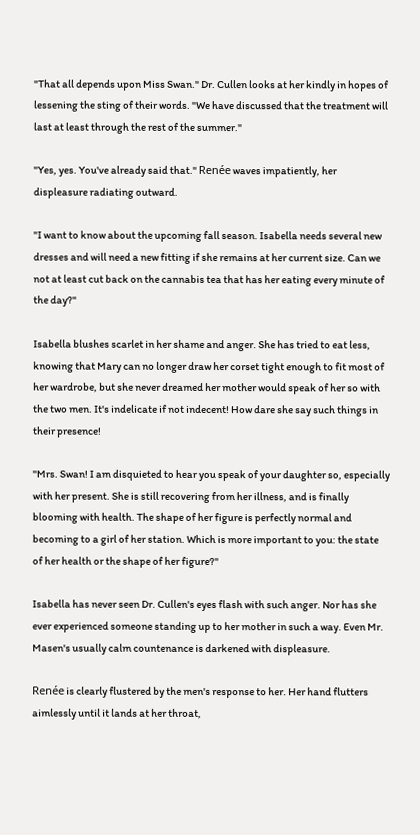"That all depends upon Miss Swan." Dr. Cullen looks at her kindly in hopes of lessening the sting of their words. "We have discussed that the treatment will last at least through the rest of the summer."

"Yes, yes. You've already said that." Renée waves impatiently, her displeasure radiating outward.

"I want to know about the upcoming fall season. Isabella needs several new dresses and will need a new fitting if she remains at her current size. Can we not at least cut back on the cannabis tea that has her eating every minute of the day?"

Isabella blushes scarlet in her shame and anger. She has tried to eat less, knowing that Mary can no longer draw her corset tight enough to fit most of her wardrobe, but she never dreamed her mother would speak of her so with the two men. It's indelicate if not indecent! How dare she say such things in their presence!

"Mrs. Swan! I am disquieted to hear you speak of your daughter so, especially with her present. She is still recovering from her illness, and is finally blooming with health. The shape of her figure is perfectly normal and becoming to a girl of her station. Which is more important to you: the state of her health or the shape of her figure?"

Isabella has never seen Dr. Cullen's eyes flash with such anger. Nor has she ever experienced someone standing up to her mother in such a way. Even Mr. Masen's usually calm countenance is darkened with displeasure.

Renée is clearly flustered by the men's response to her. Her hand flutters aimlessly until it lands at her throat,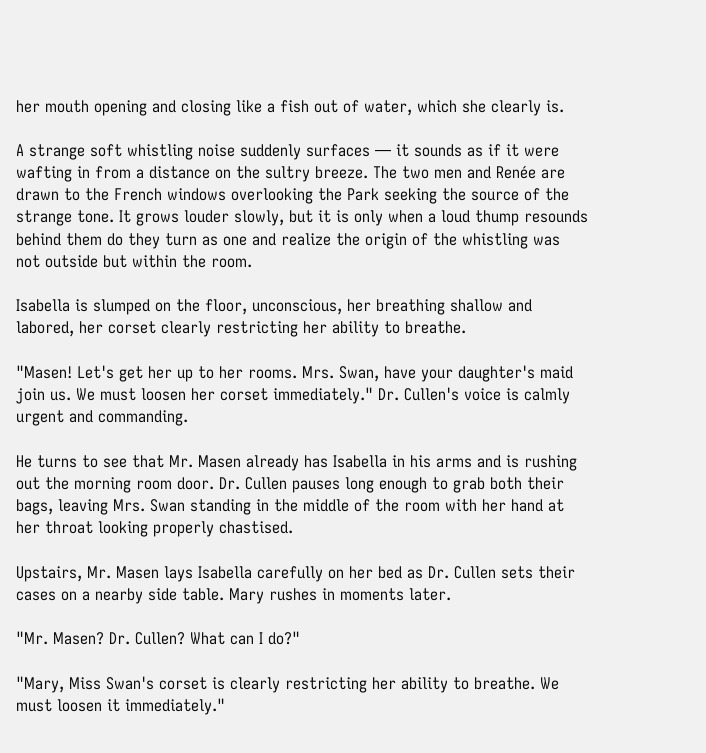her mouth opening and closing like a fish out of water, which she clearly is.

A strange soft whistling noise suddenly surfaces — it sounds as if it were wafting in from a distance on the sultry breeze. The two men and Renée are drawn to the French windows overlooking the Park seeking the source of the strange tone. It grows louder slowly, but it is only when a loud thump resounds behind them do they turn as one and realize the origin of the whistling was not outside but within the room.

Isabella is slumped on the floor, unconscious, her breathing shallow and labored, her corset clearly restricting her ability to breathe.

"Masen! Let's get her up to her rooms. Mrs. Swan, have your daughter's maid join us. We must loosen her corset immediately." Dr. Cullen's voice is calmly urgent and commanding.

He turns to see that Mr. Masen already has Isabella in his arms and is rushing out the morning room door. Dr. Cullen pauses long enough to grab both their bags, leaving Mrs. Swan standing in the middle of the room with her hand at her throat looking properly chastised.

Upstairs, Mr. Masen lays Isabella carefully on her bed as Dr. Cullen sets their cases on a nearby side table. Mary rushes in moments later.

"Mr. Masen? Dr. Cullen? What can I do?"

"Mary, Miss Swan's corset is clearly restricting her ability to breathe. We must loosen it immediately."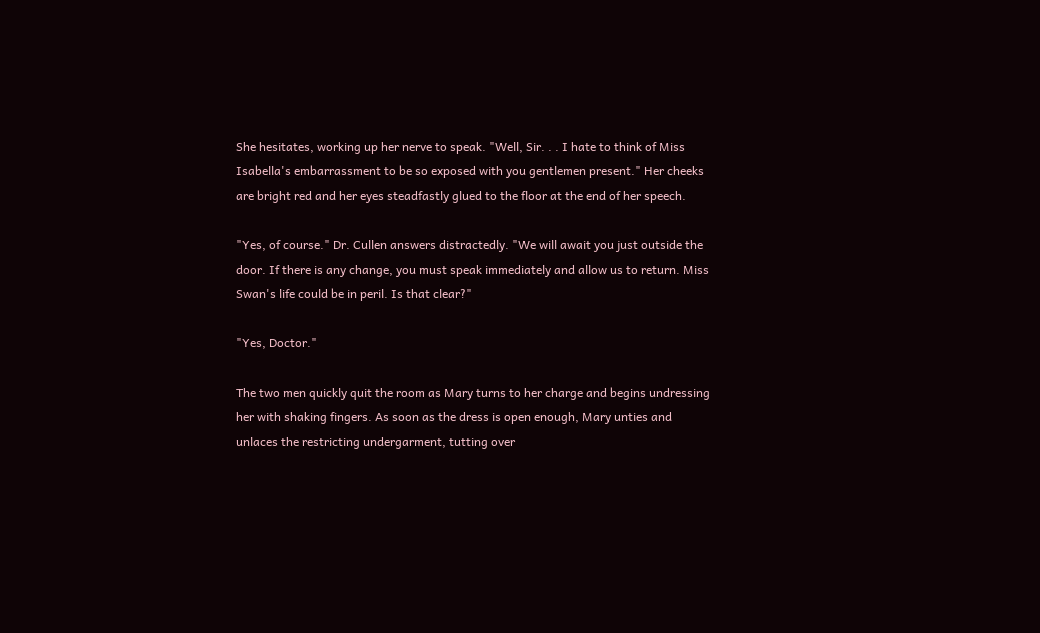She hesitates, working up her nerve to speak. "Well, Sir. . . I hate to think of Miss Isabella's embarrassment to be so exposed with you gentlemen present." Her cheeks are bright red and her eyes steadfastly glued to the floor at the end of her speech.

"Yes, of course." Dr. Cullen answers distractedly. "We will await you just outside the door. If there is any change, you must speak immediately and allow us to return. Miss Swan's life could be in peril. Is that clear?"

"Yes, Doctor."

The two men quickly quit the room as Mary turns to her charge and begins undressing her with shaking fingers. As soon as the dress is open enough, Mary unties and unlaces the restricting undergarment, tutting over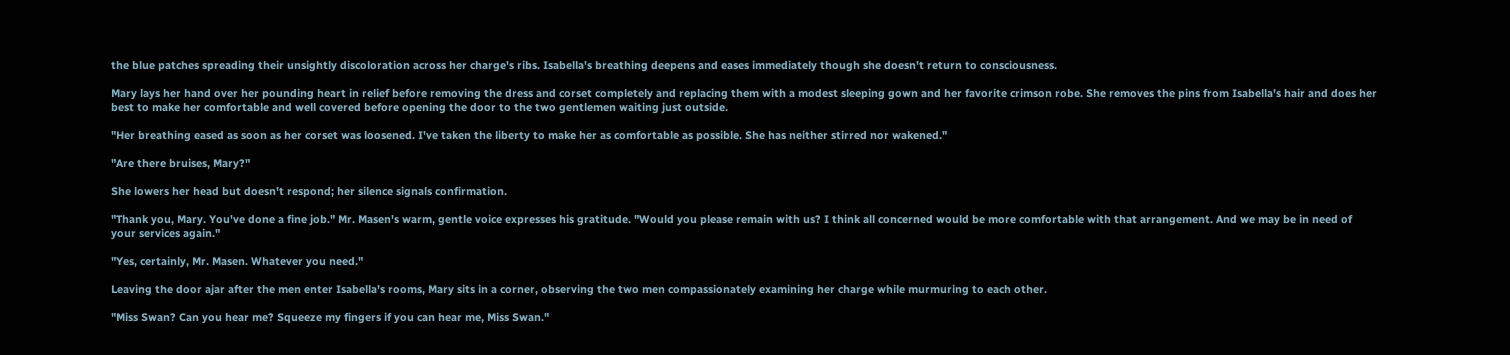the blue patches spreading their unsightly discoloration across her charge's ribs. Isabella's breathing deepens and eases immediately though she doesn't return to consciousness.

Mary lays her hand over her pounding heart in relief before removing the dress and corset completely and replacing them with a modest sleeping gown and her favorite crimson robe. She removes the pins from Isabella's hair and does her best to make her comfortable and well covered before opening the door to the two gentlemen waiting just outside.

"Her breathing eased as soon as her corset was loosened. I've taken the liberty to make her as comfortable as possible. She has neither stirred nor wakened."

"Are there bruises, Mary?"

She lowers her head but doesn't respond; her silence signals confirmation.

"Thank you, Mary. You've done a fine job." Mr. Masen's warm, gentle voice expresses his gratitude. "Would you please remain with us? I think all concerned would be more comfortable with that arrangement. And we may be in need of your services again."

"Yes, certainly, Mr. Masen. Whatever you need."

Leaving the door ajar after the men enter Isabella's rooms, Mary sits in a corner, observing the two men compassionately examining her charge while murmuring to each other.

"Miss Swan? Can you hear me? Squeeze my fingers if you can hear me, Miss Swan."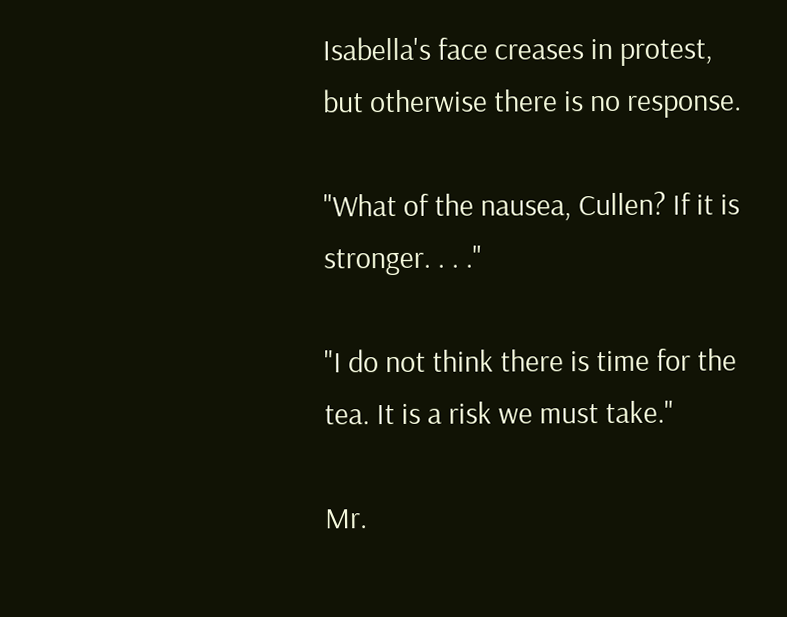Isabella's face creases in protest, but otherwise there is no response.

"What of the nausea, Cullen? If it is stronger. . . ."

"I do not think there is time for the tea. It is a risk we must take."

Mr.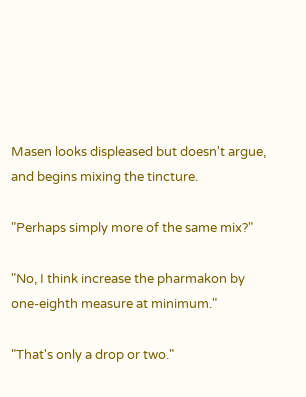Masen looks displeased but doesn't argue, and begins mixing the tincture.

"Perhaps simply more of the same mix?"

"No, I think increase the pharmakon by one-eighth measure at minimum."

"That's only a drop or two."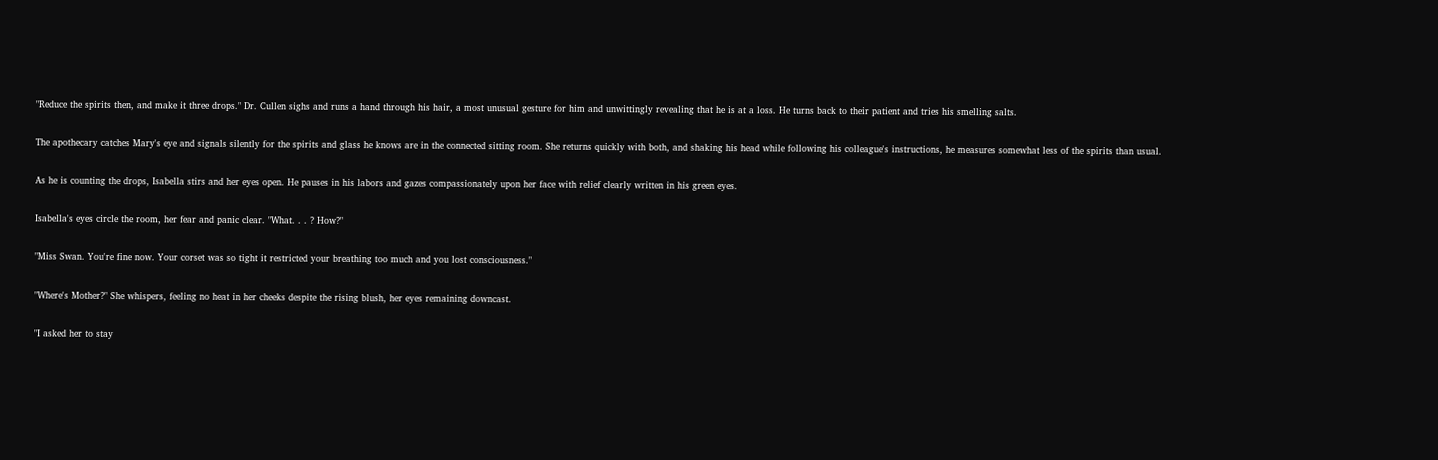"Reduce the spirits then, and make it three drops." Dr. Cullen sighs and runs a hand through his hair, a most unusual gesture for him and unwittingly revealing that he is at a loss. He turns back to their patient and tries his smelling salts.

The apothecary catches Mary's eye and signals silently for the spirits and glass he knows are in the connected sitting room. She returns quickly with both, and shaking his head while following his colleague's instructions, he measures somewhat less of the spirits than usual.

As he is counting the drops, Isabella stirs and her eyes open. He pauses in his labors and gazes compassionately upon her face with relief clearly written in his green eyes.

Isabella's eyes circle the room, her fear and panic clear. "What. . . ? How?"

"Miss Swan. You're fine now. Your corset was so tight it restricted your breathing too much and you lost consciousness."

"Where's Mother?" She whispers, feeling no heat in her cheeks despite the rising blush, her eyes remaining downcast.

"I asked her to stay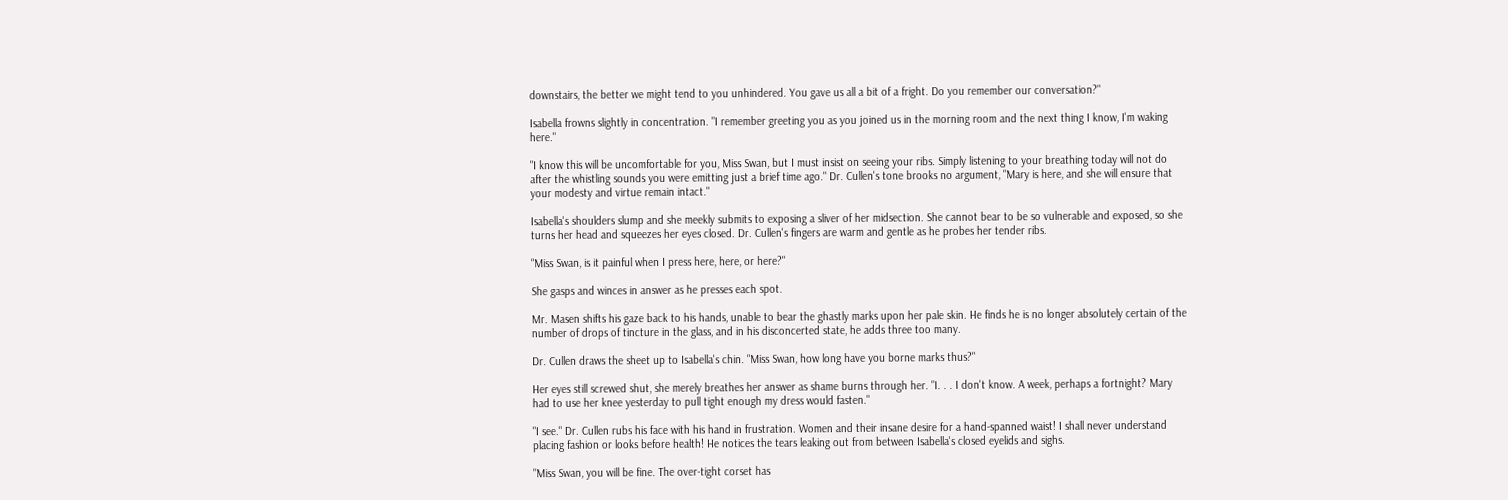downstairs, the better we might tend to you unhindered. You gave us all a bit of a fright. Do you remember our conversation?"

Isabella frowns slightly in concentration. "I remember greeting you as you joined us in the morning room and the next thing I know, I'm waking here."

"I know this will be uncomfortable for you, Miss Swan, but I must insist on seeing your ribs. Simply listening to your breathing today will not do after the whistling sounds you were emitting just a brief time ago." Dr. Cullen's tone brooks no argument, "Mary is here, and she will ensure that your modesty and virtue remain intact."

Isabella's shoulders slump and she meekly submits to exposing a sliver of her midsection. She cannot bear to be so vulnerable and exposed, so she turns her head and squeezes her eyes closed. Dr. Cullen's fingers are warm and gentle as he probes her tender ribs.

"Miss Swan, is it painful when I press here, here, or here?"

She gasps and winces in answer as he presses each spot.

Mr. Masen shifts his gaze back to his hands, unable to bear the ghastly marks upon her pale skin. He finds he is no longer absolutely certain of the number of drops of tincture in the glass, and in his disconcerted state, he adds three too many.

Dr. Cullen draws the sheet up to Isabella's chin. "Miss Swan, how long have you borne marks thus?"

Her eyes still screwed shut, she merely breathes her answer as shame burns through her. "I. . . I don't know. A week, perhaps a fortnight? Mary had to use her knee yesterday to pull tight enough my dress would fasten."

"I see." Dr. Cullen rubs his face with his hand in frustration. Women and their insane desire for a hand-spanned waist! I shall never understand placing fashion or looks before health! He notices the tears leaking out from between Isabella's closed eyelids and sighs.

"Miss Swan, you will be fine. The over-tight corset has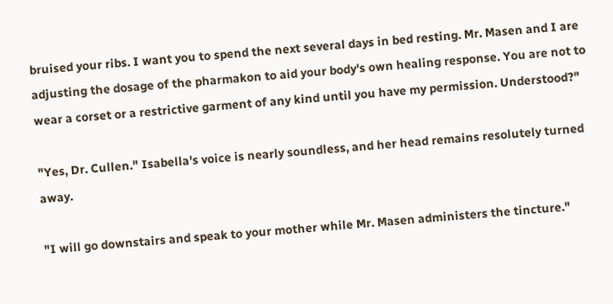bruised your ribs. I want you to spend the next several days in bed resting. Mr. Masen and I are adjusting the dosage of the pharmakon to aid your body's own healing response. You are not to wear a corset or a restrictive garment of any kind until you have my permission. Understood?"

"Yes, Dr. Cullen." Isabella's voice is nearly soundless, and her head remains resolutely turned away.

"I will go downstairs and speak to your mother while Mr. Masen administers the tincture."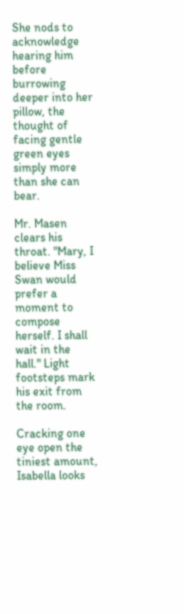She nods to acknowledge hearing him before burrowing deeper into her pillow, the thought of facing gentle green eyes simply more than she can bear.

Mr. Masen clears his throat. "Mary, I believe Miss Swan would prefer a moment to compose herself. I shall wait in the hall." Light footsteps mark his exit from the room.

Cracking one eye open the tiniest amount, Isabella looks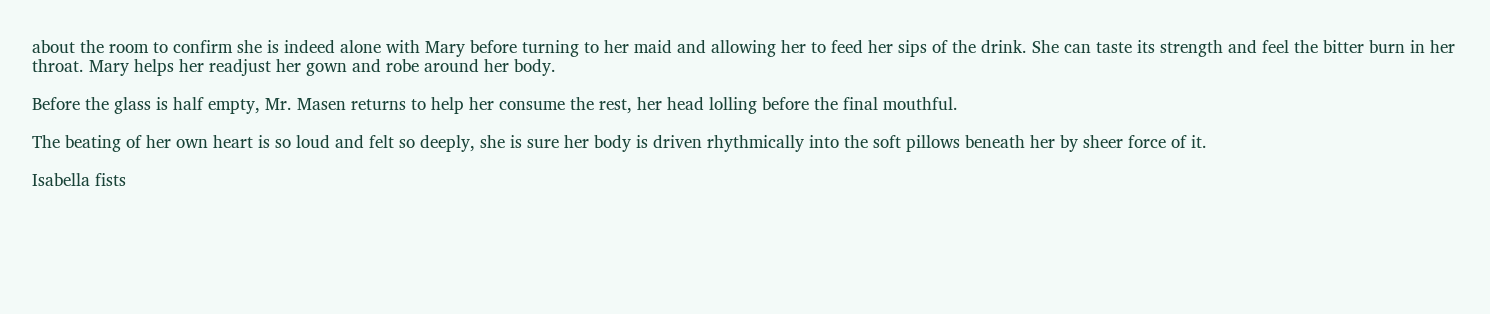about the room to confirm she is indeed alone with Mary before turning to her maid and allowing her to feed her sips of the drink. She can taste its strength and feel the bitter burn in her throat. Mary helps her readjust her gown and robe around her body.

Before the glass is half empty, Mr. Masen returns to help her consume the rest, her head lolling before the final mouthful.

The beating of her own heart is so loud and felt so deeply, she is sure her body is driven rhythmically into the soft pillows beneath her by sheer force of it.

Isabella fists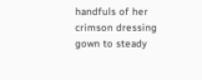handfuls of her crimson dressing gown to steady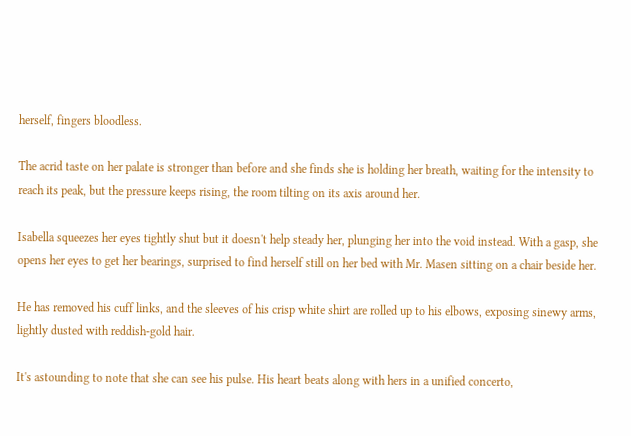herself, fingers bloodless.

The acrid taste on her palate is stronger than before and she finds she is holding her breath, waiting for the intensity to reach its peak, but the pressure keeps rising, the room tilting on its axis around her.

Isabella squeezes her eyes tightly shut but it doesn't help steady her, plunging her into the void instead. With a gasp, she opens her eyes to get her bearings, surprised to find herself still on her bed with Mr. Masen sitting on a chair beside her.

He has removed his cuff links, and the sleeves of his crisp white shirt are rolled up to his elbows, exposing sinewy arms, lightly dusted with reddish-gold hair.

It's astounding to note that she can see his pulse. His heart beats along with hers in a unified concerto,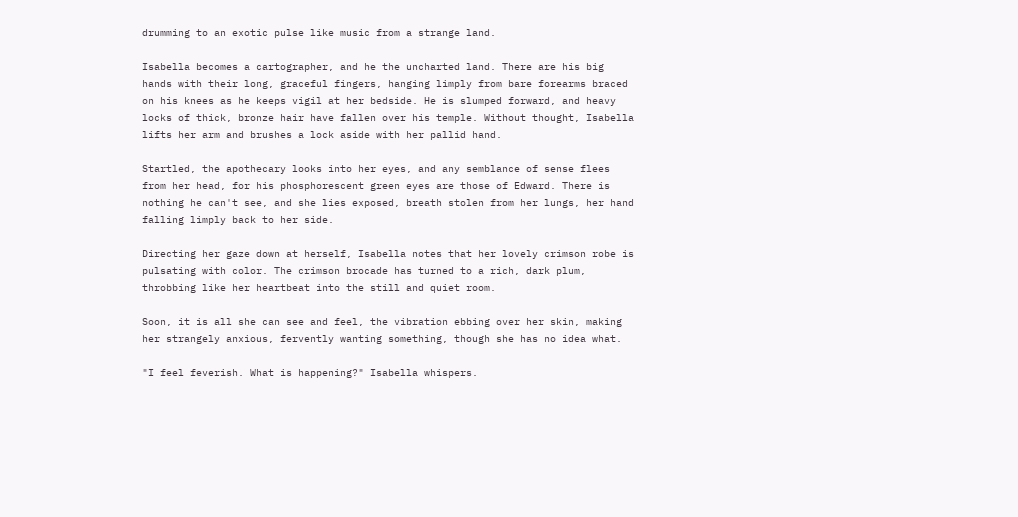drumming to an exotic pulse like music from a strange land.

Isabella becomes a cartographer, and he the uncharted land. There are his big hands with their long, graceful fingers, hanging limply from bare forearms braced on his knees as he keeps vigil at her bedside. He is slumped forward, and heavy locks of thick, bronze hair have fallen over his temple. Without thought, Isabella lifts her arm and brushes a lock aside with her pallid hand.

Startled, the apothecary looks into her eyes, and any semblance of sense flees from her head, for his phosphorescent green eyes are those of Edward. There is nothing he can't see, and she lies exposed, breath stolen from her lungs, her hand falling limply back to her side.

Directing her gaze down at herself, Isabella notes that her lovely crimson robe is pulsating with color. The crimson brocade has turned to a rich, dark plum, throbbing like her heartbeat into the still and quiet room.

Soon, it is all she can see and feel, the vibration ebbing over her skin, making her strangely anxious, fervently wanting something, though she has no idea what.

"I feel feverish. What is happening?" Isabella whispers.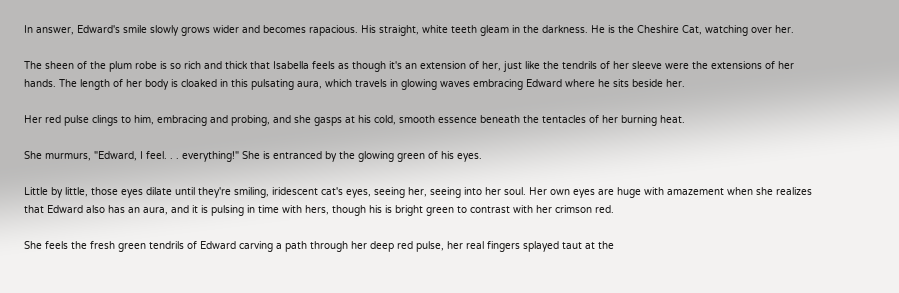In answer, Edward's smile slowly grows wider and becomes rapacious. His straight, white teeth gleam in the darkness. He is the Cheshire Cat, watching over her.

The sheen of the plum robe is so rich and thick that Isabella feels as though it's an extension of her, just like the tendrils of her sleeve were the extensions of her hands. The length of her body is cloaked in this pulsating aura, which travels in glowing waves embracing Edward where he sits beside her.

Her red pulse clings to him, embracing and probing, and she gasps at his cold, smooth essence beneath the tentacles of her burning heat.

She murmurs, "Edward, I feel. . . everything!" She is entranced by the glowing green of his eyes.

Little by little, those eyes dilate until they're smiling, iridescent cat's eyes, seeing her, seeing into her soul. Her own eyes are huge with amazement when she realizes that Edward also has an aura, and it is pulsing in time with hers, though his is bright green to contrast with her crimson red.

She feels the fresh green tendrils of Edward carving a path through her deep red pulse, her real fingers splayed taut at the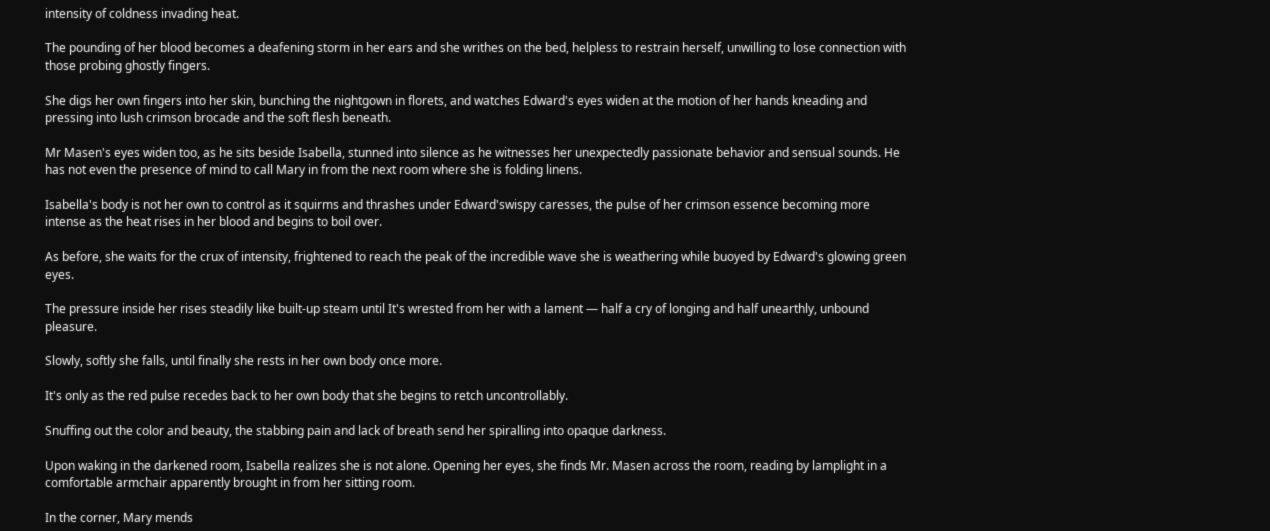intensity of coldness invading heat.

The pounding of her blood becomes a deafening storm in her ears and she writhes on the bed, helpless to restrain herself, unwilling to lose connection with those probing ghostly fingers.

She digs her own fingers into her skin, bunching the nightgown in florets, and watches Edward's eyes widen at the motion of her hands kneading and pressing into lush crimson brocade and the soft flesh beneath.

Mr Masen's eyes widen too, as he sits beside Isabella, stunned into silence as he witnesses her unexpectedly passionate behavior and sensual sounds. He has not even the presence of mind to call Mary in from the next room where she is folding linens.

Isabella's body is not her own to control as it squirms and thrashes under Edward'swispy caresses, the pulse of her crimson essence becoming more intense as the heat rises in her blood and begins to boil over.

As before, she waits for the crux of intensity, frightened to reach the peak of the incredible wave she is weathering while buoyed by Edward's glowing green eyes.

The pressure inside her rises steadily like built-up steam until It's wrested from her with a lament — half a cry of longing and half unearthly, unbound pleasure.

Slowly, softly she falls, until finally she rests in her own body once more.

It's only as the red pulse recedes back to her own body that she begins to retch uncontrollably.

Snuffing out the color and beauty, the stabbing pain and lack of breath send her spiralling into opaque darkness.

Upon waking in the darkened room, Isabella realizes she is not alone. Opening her eyes, she finds Mr. Masen across the room, reading by lamplight in a comfortable armchair apparently brought in from her sitting room.

In the corner, Mary mends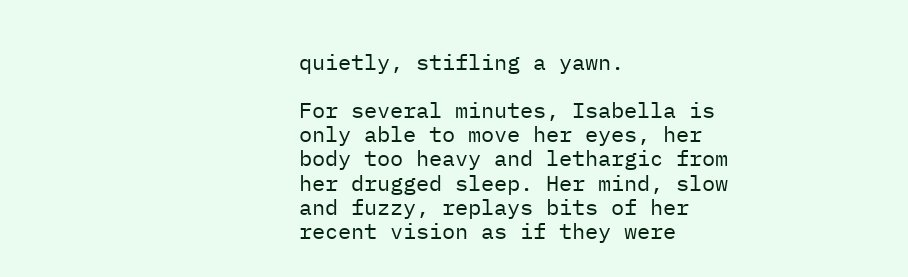quietly, stifling a yawn.

For several minutes, Isabella is only able to move her eyes, her body too heavy and lethargic from her drugged sleep. Her mind, slow and fuzzy, replays bits of her recent vision as if they were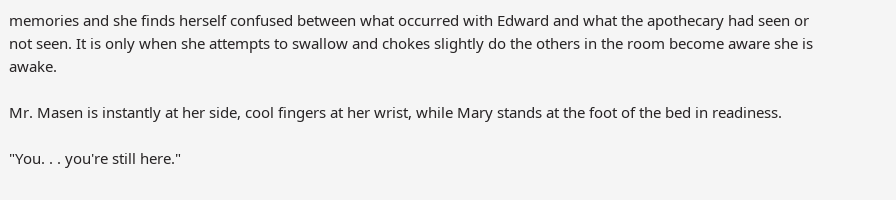memories and she finds herself confused between what occurred with Edward and what the apothecary had seen or not seen. It is only when she attempts to swallow and chokes slightly do the others in the room become aware she is awake.

Mr. Masen is instantly at her side, cool fingers at her wrist, while Mary stands at the foot of the bed in readiness.

"You. . . you're still here."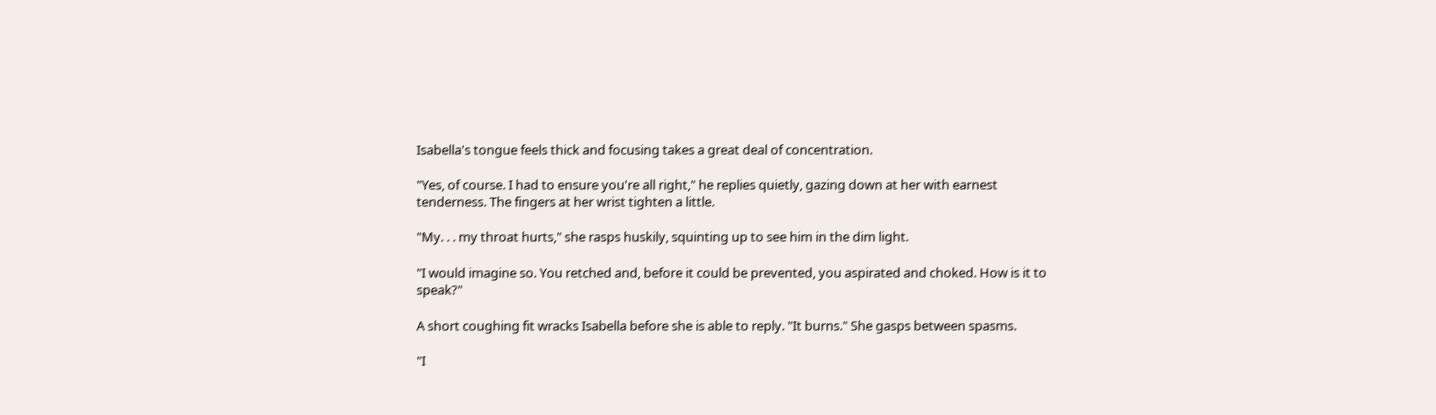Isabella's tongue feels thick and focusing takes a great deal of concentration.

"Yes, of course. I had to ensure you're all right," he replies quietly, gazing down at her with earnest tenderness. The fingers at her wrist tighten a little.

"My. . . my throat hurts," she rasps huskily, squinting up to see him in the dim light.

"I would imagine so. You retched and, before it could be prevented, you aspirated and choked. How is it to speak?"

A short coughing fit wracks Isabella before she is able to reply. "It burns." She gasps between spasms.

"I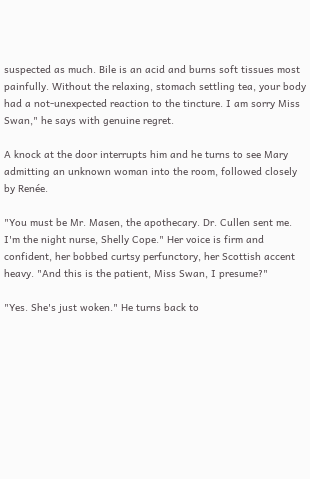suspected as much. Bile is an acid and burns soft tissues most painfully. Without the relaxing, stomach settling tea, your body had a not-unexpected reaction to the tincture. I am sorry Miss Swan," he says with genuine regret.

A knock at the door interrupts him and he turns to see Mary admitting an unknown woman into the room, followed closely by Renée.

"You must be Mr. Masen, the apothecary. Dr. Cullen sent me. I'm the night nurse, Shelly Cope." Her voice is firm and confident, her bobbed curtsy perfunctory, her Scottish accent heavy. "And this is the patient, Miss Swan, I presume?"

"Yes. She's just woken." He turns back to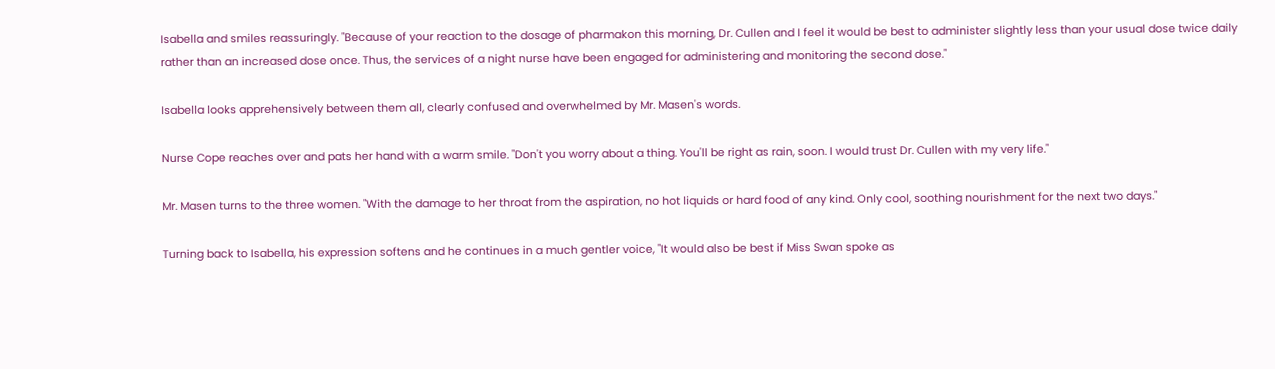Isabella and smiles reassuringly. "Because of your reaction to the dosage of pharmakon this morning, Dr. Cullen and I feel it would be best to administer slightly less than your usual dose twice daily rather than an increased dose once. Thus, the services of a night nurse have been engaged for administering and monitoring the second dose."

Isabella looks apprehensively between them all, clearly confused and overwhelmed by Mr. Masen's words.

Nurse Cope reaches over and pats her hand with a warm smile. "Don't you worry about a thing. You'll be right as rain, soon. I would trust Dr. Cullen with my very life."

Mr. Masen turns to the three women. "With the damage to her throat from the aspiration, no hot liquids or hard food of any kind. Only cool, soothing nourishment for the next two days."

Turning back to Isabella, his expression softens and he continues in a much gentler voice, "It would also be best if Miss Swan spoke as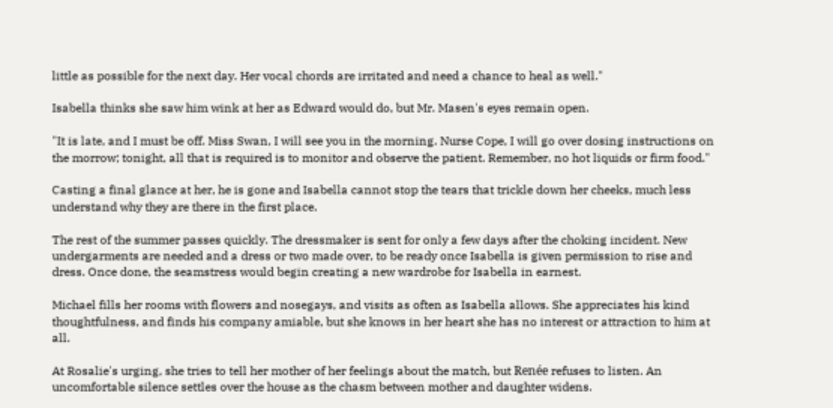little as possible for the next day. Her vocal chords are irritated and need a chance to heal as well."

Isabella thinks she saw him wink at her as Edward would do, but Mr. Masen's eyes remain open.

"It is late, and I must be off. Miss Swan, I will see you in the morning. Nurse Cope, I will go over dosing instructions on the morrow; tonight, all that is required is to monitor and observe the patient. Remember, no hot liquids or firm food."

Casting a final glance at her, he is gone and Isabella cannot stop the tears that trickle down her cheeks, much less understand why they are there in the first place.

The rest of the summer passes quickly. The dressmaker is sent for only a few days after the choking incident. New undergarments are needed and a dress or two made over, to be ready once Isabella is given permission to rise and dress. Once done, the seamstress would begin creating a new wardrobe for Isabella in earnest.

Michael fills her rooms with flowers and nosegays, and visits as often as Isabella allows. She appreciates his kind thoughtfulness, and finds his company amiable, but she knows in her heart she has no interest or attraction to him at all.

At Rosalie's urging, she tries to tell her mother of her feelings about the match, but Renée refuses to listen. An uncomfortable silence settles over the house as the chasm between mother and daughter widens.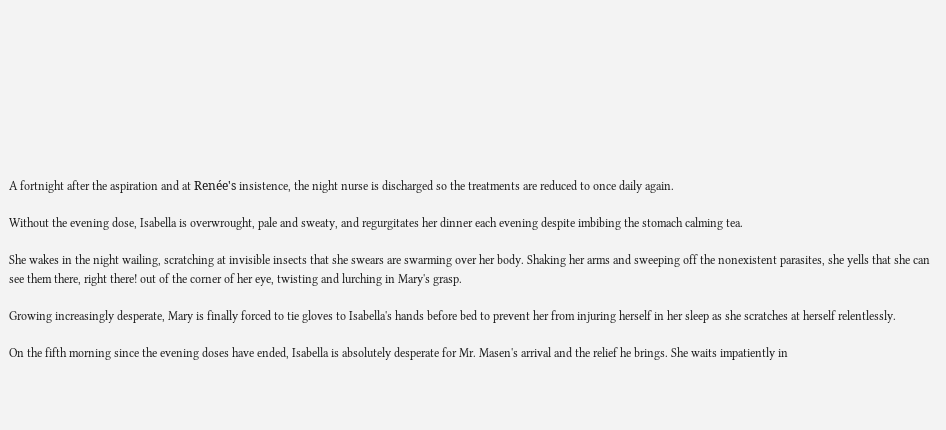A fortnight after the aspiration and at Renée's insistence, the night nurse is discharged so the treatments are reduced to once daily again.

Without the evening dose, Isabella is overwrought, pale and sweaty, and regurgitates her dinner each evening despite imbibing the stomach calming tea.

She wakes in the night wailing, scratching at invisible insects that she swears are swarming over her body. Shaking her arms and sweeping off the nonexistent parasites, she yells that she can see them there, right there! out of the corner of her eye, twisting and lurching in Mary's grasp.

Growing increasingly desperate, Mary is finally forced to tie gloves to Isabella's hands before bed to prevent her from injuring herself in her sleep as she scratches at herself relentlessly.

On the fifth morning since the evening doses have ended, Isabella is absolutely desperate for Mr. Masen's arrival and the relief he brings. She waits impatiently in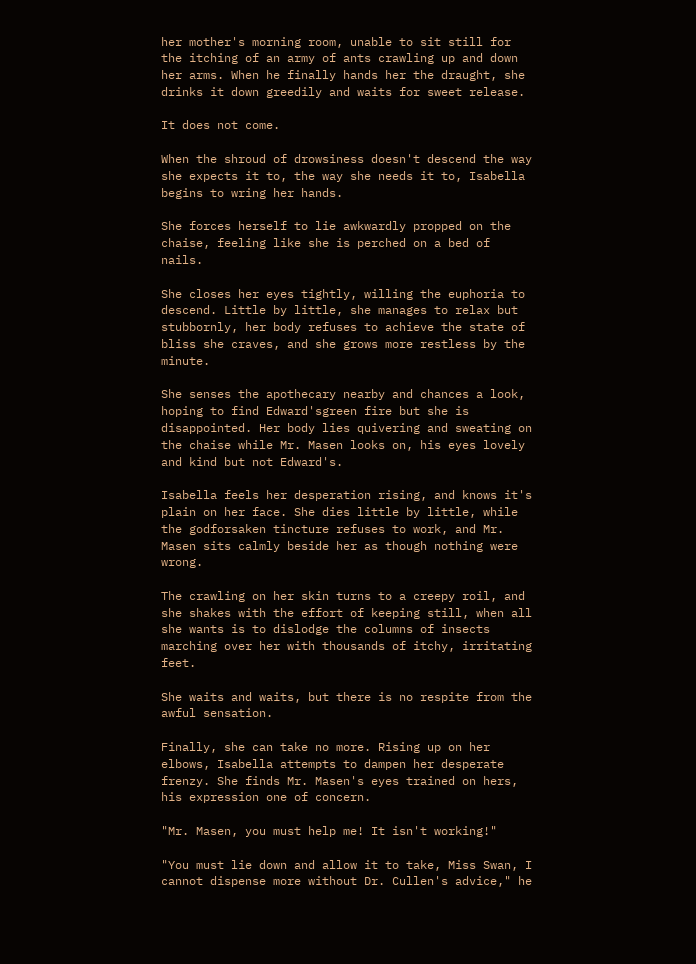her mother's morning room, unable to sit still for the itching of an army of ants crawling up and down her arms. When he finally hands her the draught, she drinks it down greedily and waits for sweet release.

It does not come.

When the shroud of drowsiness doesn't descend the way she expects it to, the way she needs it to, Isabella begins to wring her hands.

She forces herself to lie awkwardly propped on the chaise, feeling like she is perched on a bed of nails.

She closes her eyes tightly, willing the euphoria to descend. Little by little, she manages to relax but stubbornly, her body refuses to achieve the state of bliss she craves, and she grows more restless by the minute.

She senses the apothecary nearby and chances a look, hoping to find Edward'sgreen fire but she is disappointed. Her body lies quivering and sweating on the chaise while Mr. Masen looks on, his eyes lovely and kind but not Edward's.

Isabella feels her desperation rising, and knows it's plain on her face. She dies little by little, while the godforsaken tincture refuses to work, and Mr. Masen sits calmly beside her as though nothing were wrong.

The crawling on her skin turns to a creepy roil, and she shakes with the effort of keeping still, when all she wants is to dislodge the columns of insects marching over her with thousands of itchy, irritating feet.

She waits and waits, but there is no respite from the awful sensation.

Finally, she can take no more. Rising up on her elbows, Isabella attempts to dampen her desperate frenzy. She finds Mr. Masen's eyes trained on hers, his expression one of concern.

"Mr. Masen, you must help me! It isn't working!"

"You must lie down and allow it to take, Miss Swan, I cannot dispense more without Dr. Cullen's advice," he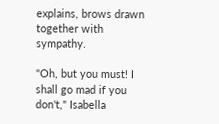explains, brows drawn together with sympathy.

"Oh, but you must! I shall go mad if you don't," Isabella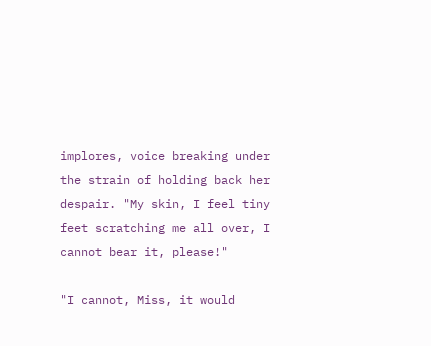implores, voice breaking under the strain of holding back her despair. "My skin, I feel tiny feet scratching me all over, I cannot bear it, please!"

"I cannot, Miss, it would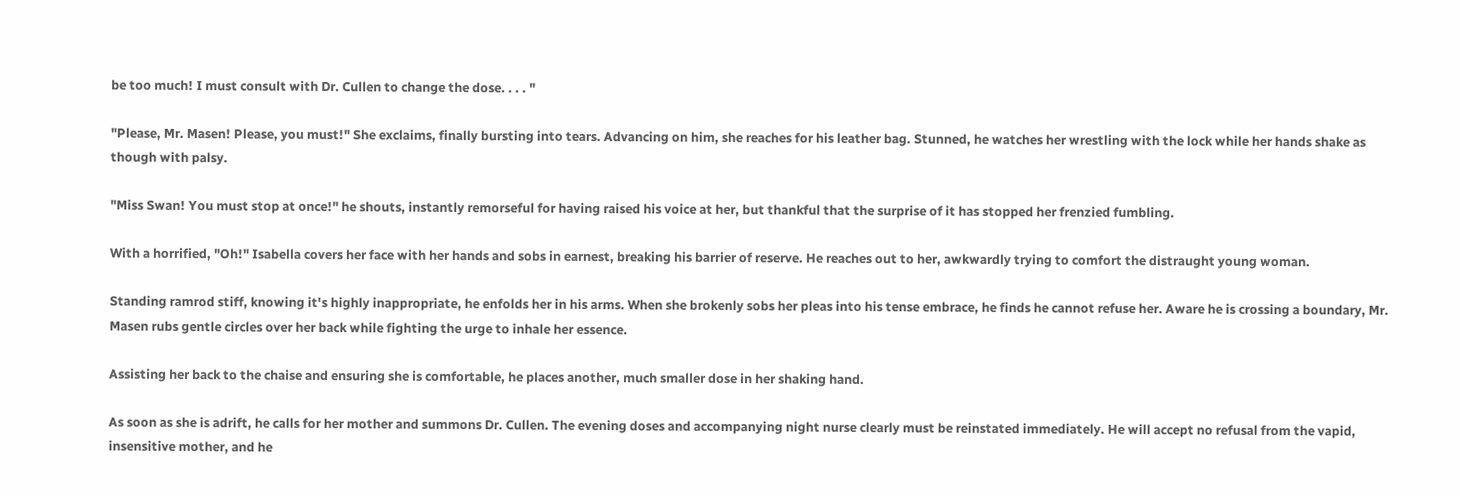be too much! I must consult with Dr. Cullen to change the dose. . . . "

"Please, Mr. Masen! Please, you must!" She exclaims, finally bursting into tears. Advancing on him, she reaches for his leather bag. Stunned, he watches her wrestling with the lock while her hands shake as though with palsy.

"Miss Swan! You must stop at once!" he shouts, instantly remorseful for having raised his voice at her, but thankful that the surprise of it has stopped her frenzied fumbling.

With a horrified, "Oh!" Isabella covers her face with her hands and sobs in earnest, breaking his barrier of reserve. He reaches out to her, awkwardly trying to comfort the distraught young woman.

Standing ramrod stiff, knowing it's highly inappropriate, he enfolds her in his arms. When she brokenly sobs her pleas into his tense embrace, he finds he cannot refuse her. Aware he is crossing a boundary, Mr. Masen rubs gentle circles over her back while fighting the urge to inhale her essence.

Assisting her back to the chaise and ensuring she is comfortable, he places another, much smaller dose in her shaking hand.

As soon as she is adrift, he calls for her mother and summons Dr. Cullen. The evening doses and accompanying night nurse clearly must be reinstated immediately. He will accept no refusal from the vapid, insensitive mother, and he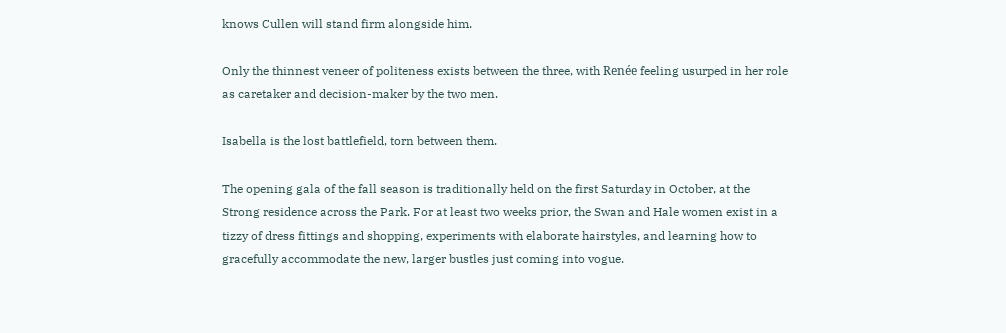knows Cullen will stand firm alongside him.

Only the thinnest veneer of politeness exists between the three, with Renée feeling usurped in her role as caretaker and decision-maker by the two men.

Isabella is the lost battlefield, torn between them.

The opening gala of the fall season is traditionally held on the first Saturday in October, at the Strong residence across the Park. For at least two weeks prior, the Swan and Hale women exist in a tizzy of dress fittings and shopping, experiments with elaborate hairstyles, and learning how to gracefully accommodate the new, larger bustles just coming into vogue.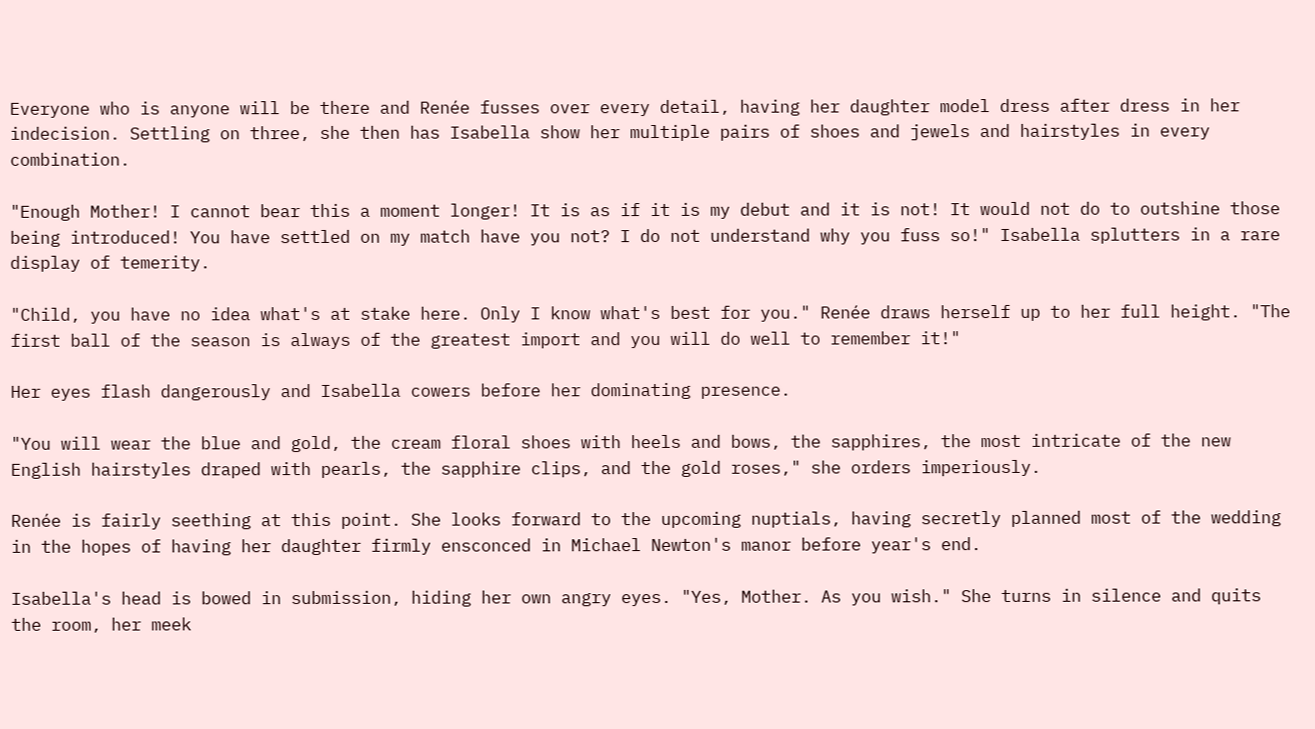Everyone who is anyone will be there and Renée fusses over every detail, having her daughter model dress after dress in her indecision. Settling on three, she then has Isabella show her multiple pairs of shoes and jewels and hairstyles in every combination.

"Enough Mother! I cannot bear this a moment longer! It is as if it is my debut and it is not! It would not do to outshine those being introduced! You have settled on my match have you not? I do not understand why you fuss so!" Isabella splutters in a rare display of temerity.

"Child, you have no idea what's at stake here. Only I know what's best for you." Renée draws herself up to her full height. "The first ball of the season is always of the greatest import and you will do well to remember it!"

Her eyes flash dangerously and Isabella cowers before her dominating presence.

"You will wear the blue and gold, the cream floral shoes with heels and bows, the sapphires, the most intricate of the new English hairstyles draped with pearls, the sapphire clips, and the gold roses," she orders imperiously.

Renée is fairly seething at this point. She looks forward to the upcoming nuptials, having secretly planned most of the wedding in the hopes of having her daughter firmly ensconced in Michael Newton's manor before year's end.

Isabella's head is bowed in submission, hiding her own angry eyes. "Yes, Mother. As you wish." She turns in silence and quits the room, her meek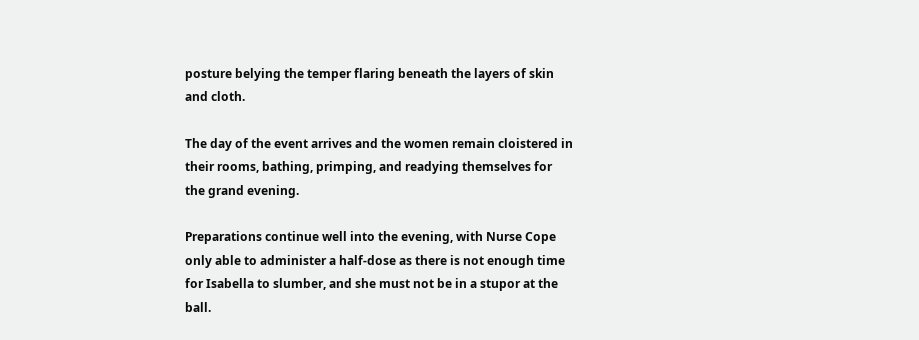posture belying the temper flaring beneath the layers of skin and cloth.

The day of the event arrives and the women remain cloistered in their rooms, bathing, primping, and readying themselves for the grand evening.

Preparations continue well into the evening, with Nurse Cope only able to administer a half-dose as there is not enough time for Isabella to slumber, and she must not be in a stupor at the ball.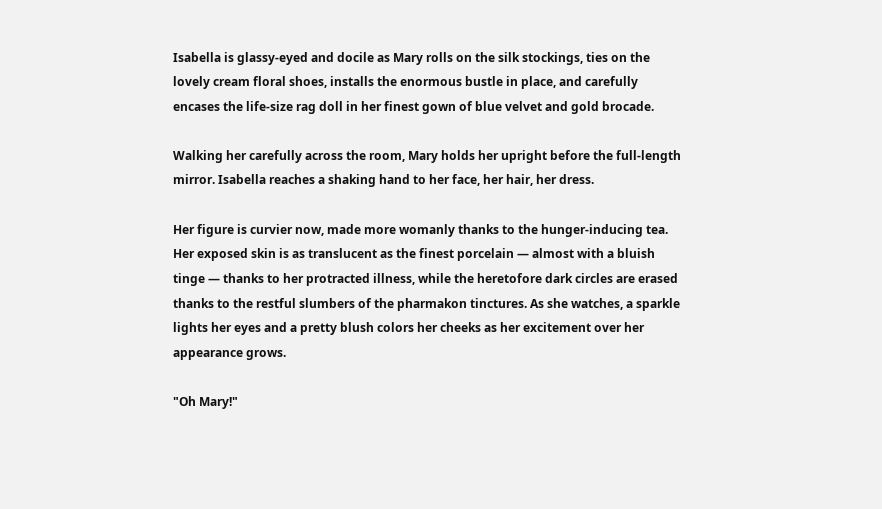Isabella is glassy-eyed and docile as Mary rolls on the silk stockings, ties on the lovely cream floral shoes, installs the enormous bustle in place, and carefully encases the life-size rag doll in her finest gown of blue velvet and gold brocade.

Walking her carefully across the room, Mary holds her upright before the full-length mirror. Isabella reaches a shaking hand to her face, her hair, her dress.

Her figure is curvier now, made more womanly thanks to the hunger-inducing tea. Her exposed skin is as translucent as the finest porcelain — almost with a bluish tinge — thanks to her protracted illness, while the heretofore dark circles are erased thanks to the restful slumbers of the pharmakon tinctures. As she watches, a sparkle lights her eyes and a pretty blush colors her cheeks as her excitement over her appearance grows.

"Oh Mary!"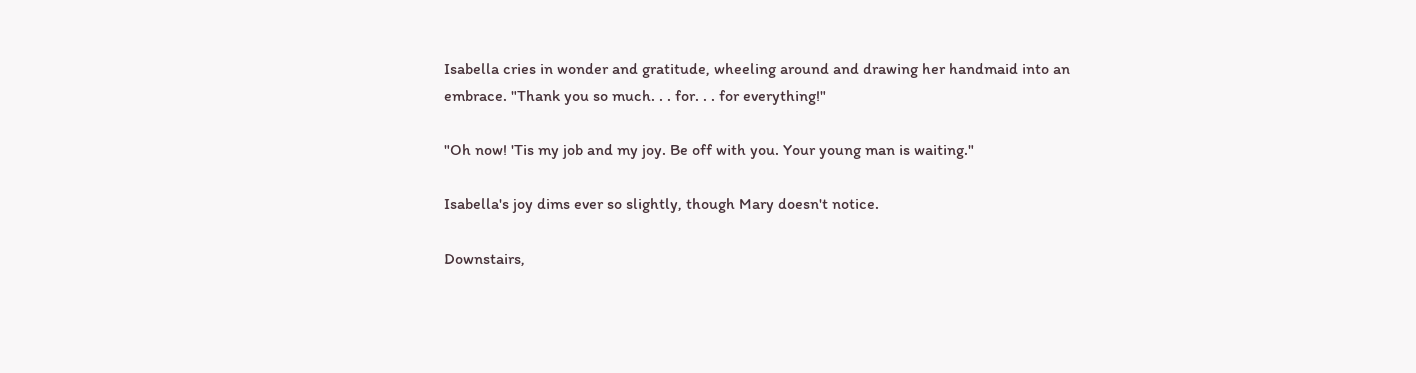Isabella cries in wonder and gratitude, wheeling around and drawing her handmaid into an embrace. "Thank you so much. . . for. . . for everything!"

"Oh now! 'Tis my job and my joy. Be off with you. Your young man is waiting."

Isabella's joy dims ever so slightly, though Mary doesn't notice.

Downstairs,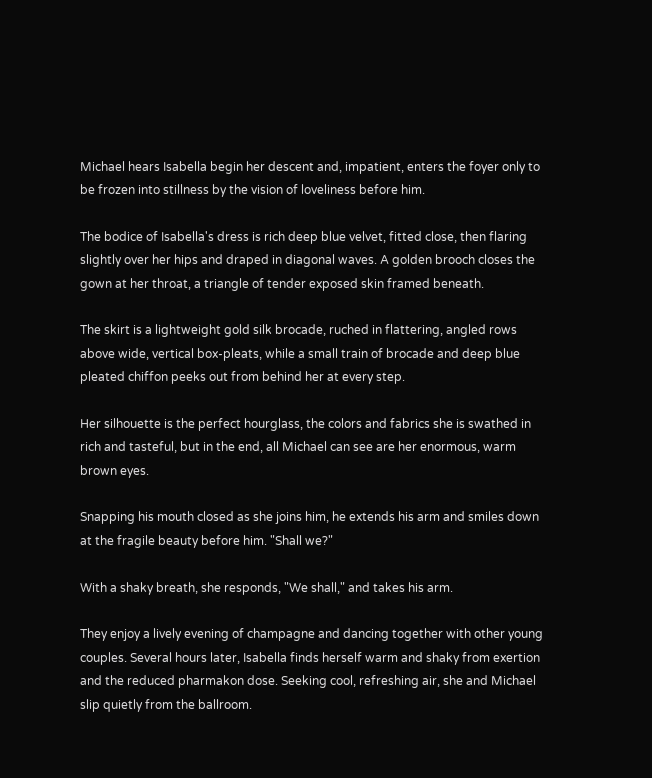Michael hears Isabella begin her descent and, impatient, enters the foyer only to be frozen into stillness by the vision of loveliness before him.

The bodice of Isabella's dress is rich deep blue velvet, fitted close, then flaring slightly over her hips and draped in diagonal waves. A golden brooch closes the gown at her throat, a triangle of tender exposed skin framed beneath.

The skirt is a lightweight gold silk brocade, ruched in flattering, angled rows above wide, vertical box-pleats, while a small train of brocade and deep blue pleated chiffon peeks out from behind her at every step.

Her silhouette is the perfect hourglass, the colors and fabrics she is swathed in rich and tasteful, but in the end, all Michael can see are her enormous, warm brown eyes.

Snapping his mouth closed as she joins him, he extends his arm and smiles down at the fragile beauty before him. "Shall we?"

With a shaky breath, she responds, "We shall," and takes his arm.

They enjoy a lively evening of champagne and dancing together with other young couples. Several hours later, Isabella finds herself warm and shaky from exertion and the reduced pharmakon dose. Seeking cool, refreshing air, she and Michael slip quietly from the ballroom.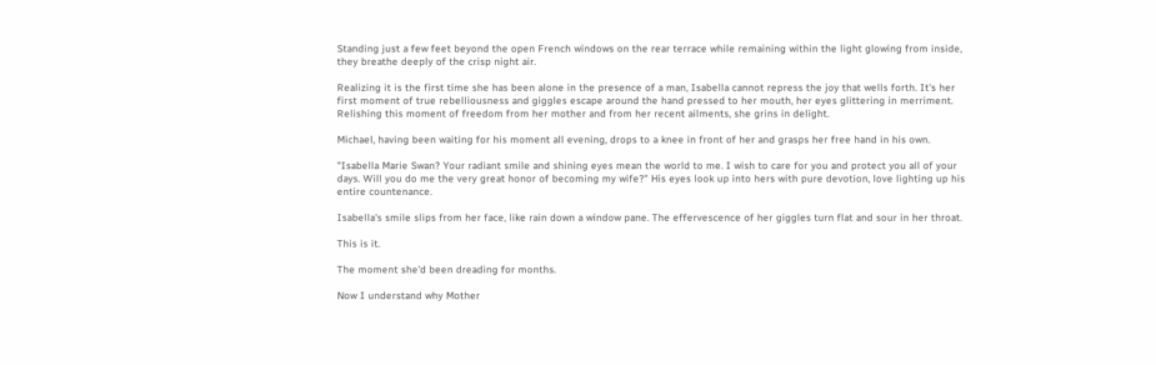Standing just a few feet beyond the open French windows on the rear terrace while remaining within the light glowing from inside, they breathe deeply of the crisp night air.

Realizing it is the first time she has been alone in the presence of a man, Isabella cannot repress the joy that wells forth. It's her first moment of true rebelliousness and giggles escape around the hand pressed to her mouth, her eyes glittering in merriment. Relishing this moment of freedom from her mother and from her recent ailments, she grins in delight.

Michael, having been waiting for his moment all evening, drops to a knee in front of her and grasps her free hand in his own.

"Isabella Marie Swan? Your radiant smile and shining eyes mean the world to me. I wish to care for you and protect you all of your days. Will you do me the very great honor of becoming my wife?" His eyes look up into hers with pure devotion, love lighting up his entire countenance.

Isabella's smile slips from her face, like rain down a window pane. The effervescence of her giggles turn flat and sour in her throat.

This is it.

The moment she'd been dreading for months.

Now I understand why Mother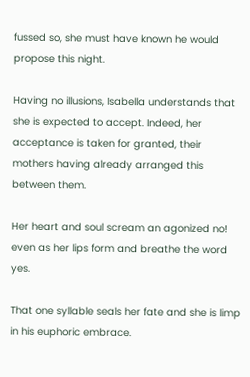fussed so, she must have known he would propose this night.

Having no illusions, Isabella understands that she is expected to accept. Indeed, her acceptance is taken for granted, their mothers having already arranged this between them.

Her heart and soul scream an agonized no! even as her lips form and breathe the word yes.

That one syllable seals her fate and she is limp in his euphoric embrace.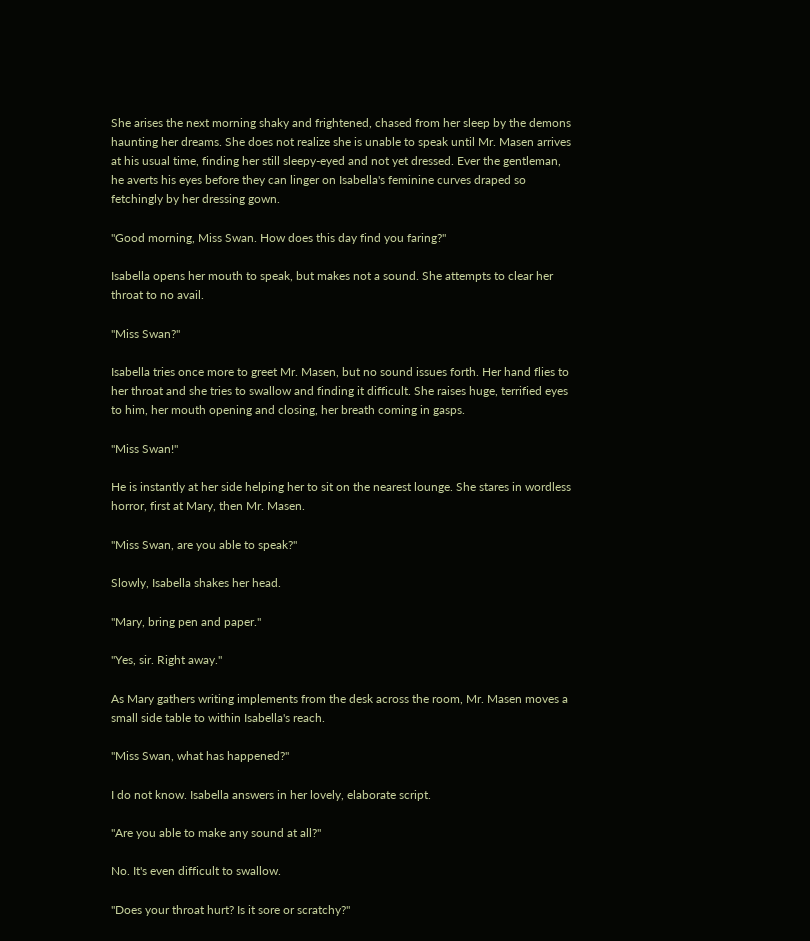She arises the next morning shaky and frightened, chased from her sleep by the demons haunting her dreams. She does not realize she is unable to speak until Mr. Masen arrives at his usual time, finding her still sleepy-eyed and not yet dressed. Ever the gentleman, he averts his eyes before they can linger on Isabella's feminine curves draped so fetchingly by her dressing gown.

"Good morning, Miss Swan. How does this day find you faring?"

Isabella opens her mouth to speak, but makes not a sound. She attempts to clear her throat to no avail.

"Miss Swan?"

Isabella tries once more to greet Mr. Masen, but no sound issues forth. Her hand flies to her throat and she tries to swallow and finding it difficult. She raises huge, terrified eyes to him, her mouth opening and closing, her breath coming in gasps.

"Miss Swan!"

He is instantly at her side helping her to sit on the nearest lounge. She stares in wordless horror, first at Mary, then Mr. Masen.

"Miss Swan, are you able to speak?"

Slowly, Isabella shakes her head.

"Mary, bring pen and paper."

"Yes, sir. Right away."

As Mary gathers writing implements from the desk across the room, Mr. Masen moves a small side table to within Isabella's reach.

"Miss Swan, what has happened?"

I do not know. Isabella answers in her lovely, elaborate script.

"Are you able to make any sound at all?"

No. It's even difficult to swallow.

"Does your throat hurt? Is it sore or scratchy?"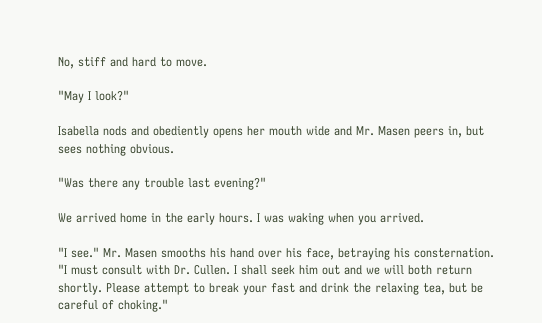No, stiff and hard to move.

"May I look?"

Isabella nods and obediently opens her mouth wide and Mr. Masen peers in, but sees nothing obvious.

"Was there any trouble last evening?"

We arrived home in the early hours. I was waking when you arrived.

"I see." Mr. Masen smooths his hand over his face, betraying his consternation. "I must consult with Dr. Cullen. I shall seek him out and we will both return shortly. Please attempt to break your fast and drink the relaxing tea, but be careful of choking."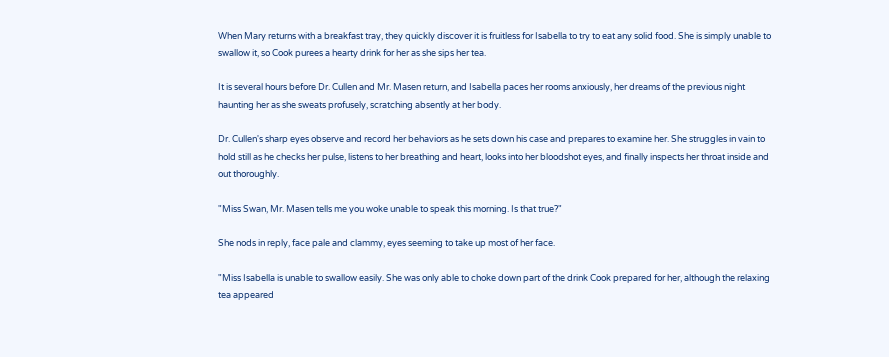When Mary returns with a breakfast tray, they quickly discover it is fruitless for Isabella to try to eat any solid food. She is simply unable to swallow it, so Cook purees a hearty drink for her as she sips her tea.

It is several hours before Dr. Cullen and Mr. Masen return, and Isabella paces her rooms anxiously, her dreams of the previous night haunting her as she sweats profusely, scratching absently at her body.

Dr. Cullen's sharp eyes observe and record her behaviors as he sets down his case and prepares to examine her. She struggles in vain to hold still as he checks her pulse, listens to her breathing and heart, looks into her bloodshot eyes, and finally inspects her throat inside and out thoroughly.

"Miss Swan, Mr. Masen tells me you woke unable to speak this morning. Is that true?"

She nods in reply, face pale and clammy, eyes seeming to take up most of her face.

"Miss Isabella is unable to swallow easily. She was only able to choke down part of the drink Cook prepared for her, although the relaxing tea appeared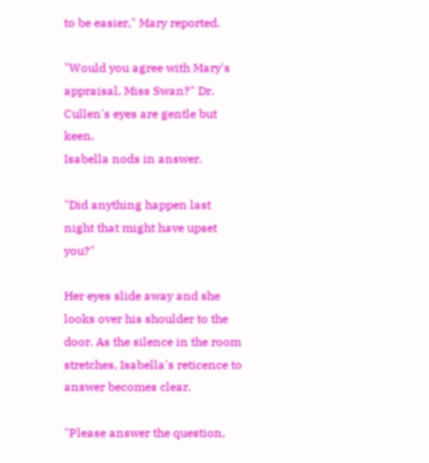to be easier," Mary reported.

"Would you agree with Mary's appraisal, Miss Swan?" Dr. Cullen's eyes are gentle but keen.
Isabella nods in answer.

"Did anything happen last night that might have upset you?"

Her eyes slide away and she looks over his shoulder to the door. As the silence in the room stretches, Isabella's reticence to answer becomes clear.

"Please answer the question,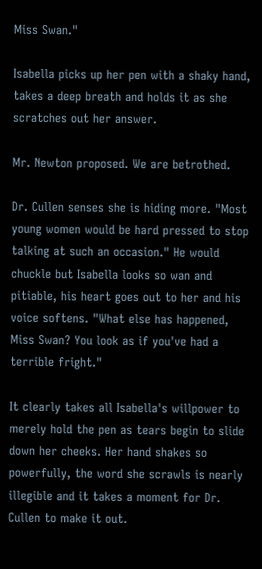Miss Swan."

Isabella picks up her pen with a shaky hand, takes a deep breath and holds it as she scratches out her answer.

Mr. Newton proposed. We are betrothed.

Dr. Cullen senses she is hiding more. "Most young women would be hard pressed to stop talking at such an occasion." He would chuckle but Isabella looks so wan and pitiable, his heart goes out to her and his voice softens. "What else has happened, Miss Swan? You look as if you've had a terrible fright."

It clearly takes all Isabella's willpower to merely hold the pen as tears begin to slide down her cheeks. Her hand shakes so powerfully, the word she scrawls is nearly illegible and it takes a moment for Dr. Cullen to make it out.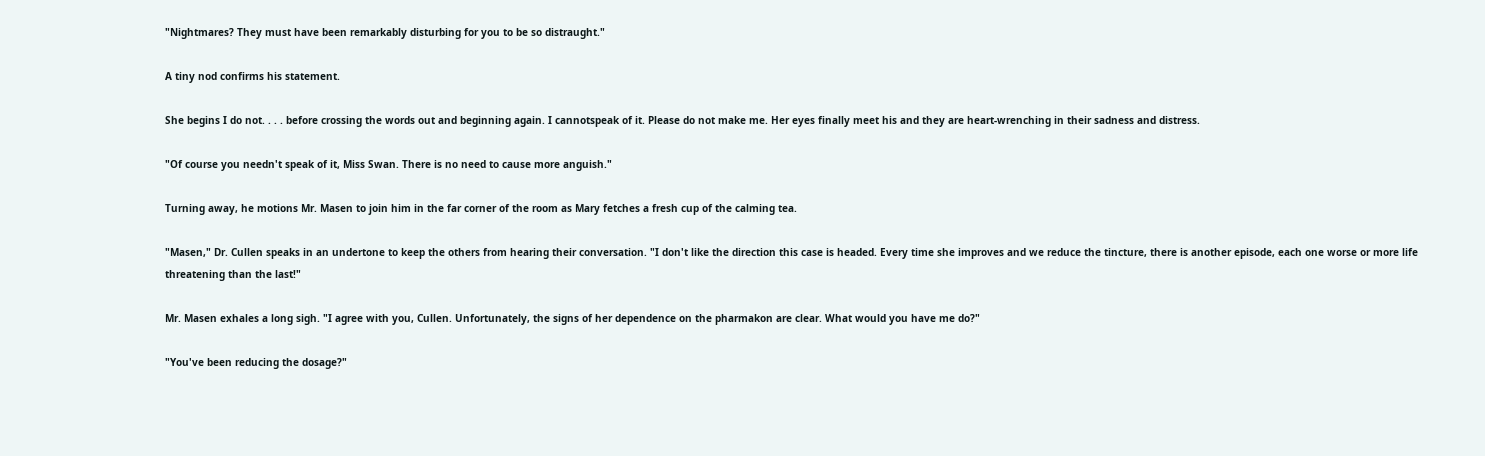"Nightmares? They must have been remarkably disturbing for you to be so distraught."

A tiny nod confirms his statement.

She begins I do not. . . . before crossing the words out and beginning again. I cannotspeak of it. Please do not make me. Her eyes finally meet his and they are heart-wrenching in their sadness and distress.

"Of course you needn't speak of it, Miss Swan. There is no need to cause more anguish."

Turning away, he motions Mr. Masen to join him in the far corner of the room as Mary fetches a fresh cup of the calming tea.

"Masen," Dr. Cullen speaks in an undertone to keep the others from hearing their conversation. "I don't like the direction this case is headed. Every time she improves and we reduce the tincture, there is another episode, each one worse or more life threatening than the last!"

Mr. Masen exhales a long sigh. "I agree with you, Cullen. Unfortunately, the signs of her dependence on the pharmakon are clear. What would you have me do?"

"You've been reducing the dosage?"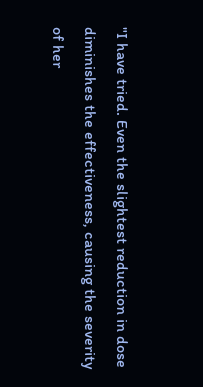"I have tried. Even the slightest reduction in dose diminishes the effectiveness, causing the severity of her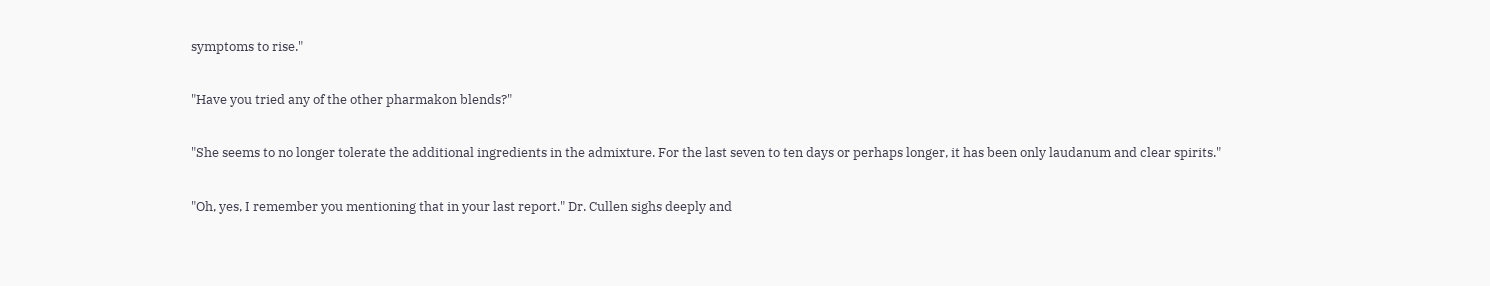symptoms to rise."

"Have you tried any of the other pharmakon blends?"

"She seems to no longer tolerate the additional ingredients in the admixture. For the last seven to ten days or perhaps longer, it has been only laudanum and clear spirits."

"Oh, yes, I remember you mentioning that in your last report." Dr. Cullen sighs deeply and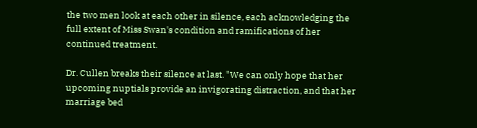the two men look at each other in silence, each acknowledging the full extent of Miss Swan's condition and ramifications of her continued treatment.

Dr. Cullen breaks their silence at last. "We can only hope that her upcoming nuptials provide an invigorating distraction, and that her marriage bed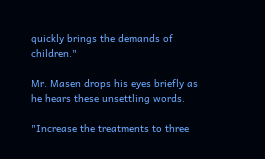quickly brings the demands of children."

Mr. Masen drops his eyes briefly as he hears these unsettling words.

"Increase the treatments to three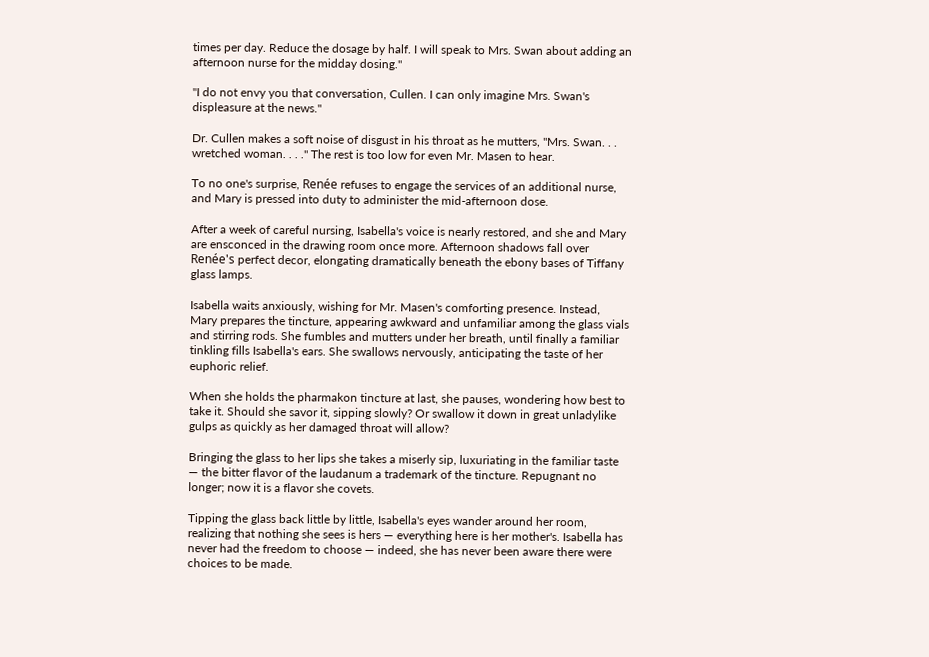times per day. Reduce the dosage by half. I will speak to Mrs. Swan about adding an afternoon nurse for the midday dosing."

"I do not envy you that conversation, Cullen. I can only imagine Mrs. Swan's displeasure at the news."

Dr. Cullen makes a soft noise of disgust in his throat as he mutters, "Mrs. Swan. . . wretched woman. . . ." The rest is too low for even Mr. Masen to hear.

To no one's surprise, Renée refuses to engage the services of an additional nurse, and Mary is pressed into duty to administer the mid-afternoon dose.

After a week of careful nursing, Isabella's voice is nearly restored, and she and Mary are ensconced in the drawing room once more. Afternoon shadows fall over Renée's perfect decor, elongating dramatically beneath the ebony bases of Tiffany glass lamps.

Isabella waits anxiously, wishing for Mr. Masen's comforting presence. Instead, Mary prepares the tincture, appearing awkward and unfamiliar among the glass vials and stirring rods. She fumbles and mutters under her breath, until finally a familiar tinkling fills Isabella's ears. She swallows nervously, anticipating the taste of her euphoric relief.

When she holds the pharmakon tincture at last, she pauses, wondering how best to take it. Should she savor it, sipping slowly? Or swallow it down in great unladylike gulps as quickly as her damaged throat will allow?

Bringing the glass to her lips she takes a miserly sip, luxuriating in the familiar taste — the bitter flavor of the laudanum a trademark of the tincture. Repugnant no longer; now it is a flavor she covets.

Tipping the glass back little by little, Isabella's eyes wander around her room, realizing that nothing she sees is hers — everything here is her mother's. Isabella has never had the freedom to choose — indeed, she has never been aware there were choices to be made.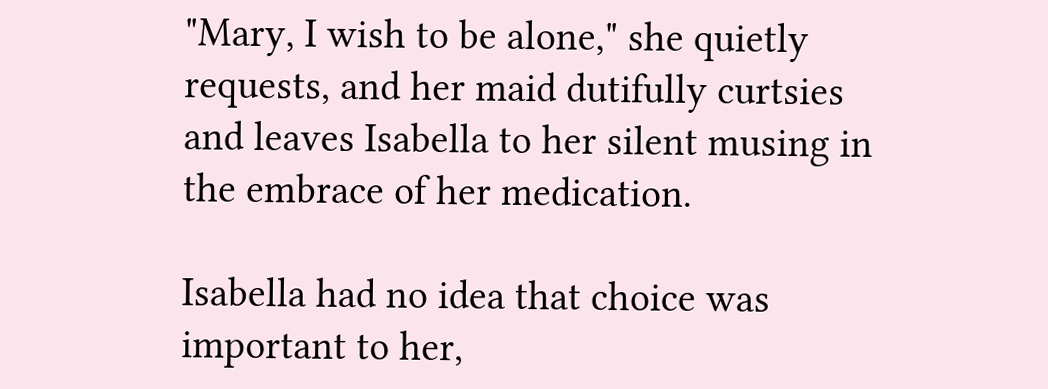"Mary, I wish to be alone," she quietly requests, and her maid dutifully curtsies and leaves Isabella to her silent musing in the embrace of her medication.

Isabella had no idea that choice was important to her,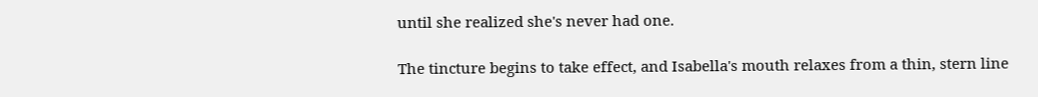until she realized she's never had one.

The tincture begins to take effect, and Isabella's mouth relaxes from a thin, stern line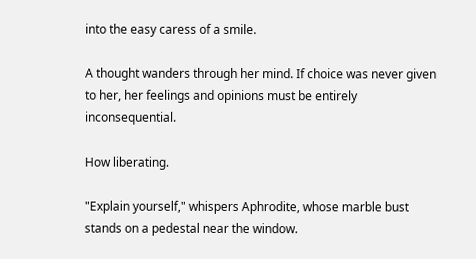into the easy caress of a smile.

A thought wanders through her mind. If choice was never given to her, her feelings and opinions must be entirely inconsequential.

How liberating.

"Explain yourself," whispers Aphrodite, whose marble bust stands on a pedestal near the window.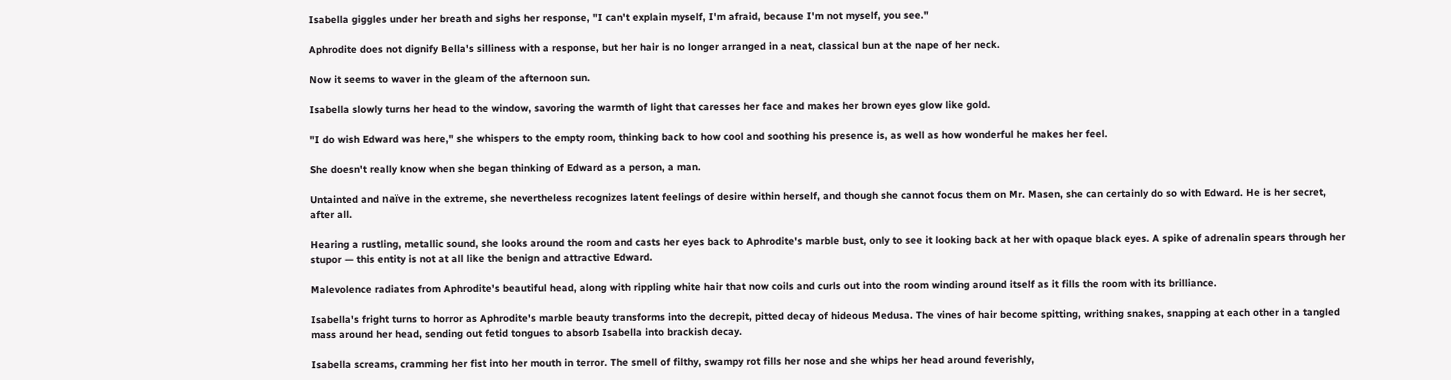Isabella giggles under her breath and sighs her response, "I can't explain myself, I'm afraid, because I'm not myself, you see."

Aphrodite does not dignify Bella's silliness with a response, but her hair is no longer arranged in a neat, classical bun at the nape of her neck.

Now it seems to waver in the gleam of the afternoon sun.

Isabella slowly turns her head to the window, savoring the warmth of light that caresses her face and makes her brown eyes glow like gold.

"I do wish Edward was here," she whispers to the empty room, thinking back to how cool and soothing his presence is, as well as how wonderful he makes her feel.

She doesn't really know when she began thinking of Edward as a person, a man.

Untainted and naïve in the extreme, she nevertheless recognizes latent feelings of desire within herself, and though she cannot focus them on Mr. Masen, she can certainly do so with Edward. He is her secret, after all.

Hearing a rustling, metallic sound, she looks around the room and casts her eyes back to Aphrodite's marble bust, only to see it looking back at her with opaque black eyes. A spike of adrenalin spears through her stupor — this entity is not at all like the benign and attractive Edward.

Malevolence radiates from Aphrodite's beautiful head, along with rippling white hair that now coils and curls out into the room winding around itself as it fills the room with its brilliance.

Isabella's fright turns to horror as Aphrodite's marble beauty transforms into the decrepit, pitted decay of hideous Medusa. The vines of hair become spitting, writhing snakes, snapping at each other in a tangled mass around her head, sending out fetid tongues to absorb Isabella into brackish decay.

Isabella screams, cramming her fist into her mouth in terror. The smell of filthy, swampy rot fills her nose and she whips her head around feverishly,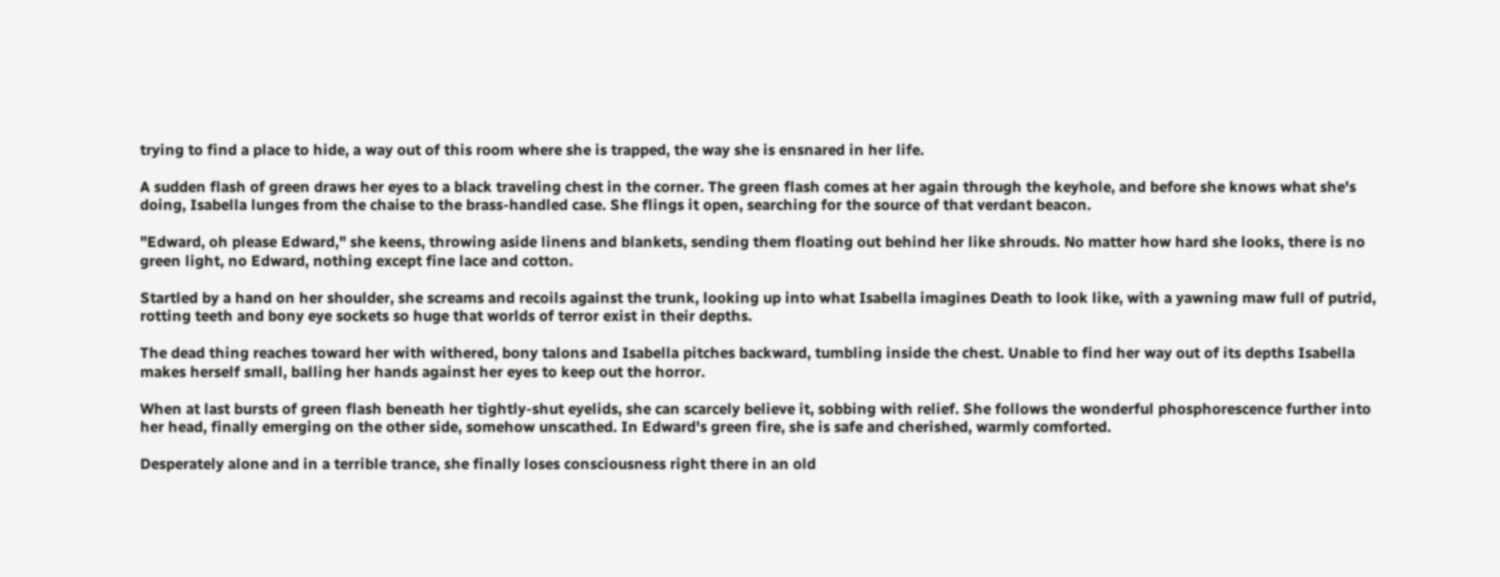trying to find a place to hide, a way out of this room where she is trapped, the way she is ensnared in her life.

A sudden flash of green draws her eyes to a black traveling chest in the corner. The green flash comes at her again through the keyhole, and before she knows what she's doing, Isabella lunges from the chaise to the brass-handled case. She flings it open, searching for the source of that verdant beacon.

"Edward, oh please Edward," she keens, throwing aside linens and blankets, sending them floating out behind her like shrouds. No matter how hard she looks, there is no green light, no Edward, nothing except fine lace and cotton.

Startled by a hand on her shoulder, she screams and recoils against the trunk, looking up into what Isabella imagines Death to look like, with a yawning maw full of putrid, rotting teeth and bony eye sockets so huge that worlds of terror exist in their depths.

The dead thing reaches toward her with withered, bony talons and Isabella pitches backward, tumbling inside the chest. Unable to find her way out of its depths Isabella makes herself small, balling her hands against her eyes to keep out the horror.

When at last bursts of green flash beneath her tightly-shut eyelids, she can scarcely believe it, sobbing with relief. She follows the wonderful phosphorescence further into her head, finally emerging on the other side, somehow unscathed. In Edward's green fire, she is safe and cherished, warmly comforted.

Desperately alone and in a terrible trance, she finally loses consciousness right there in an old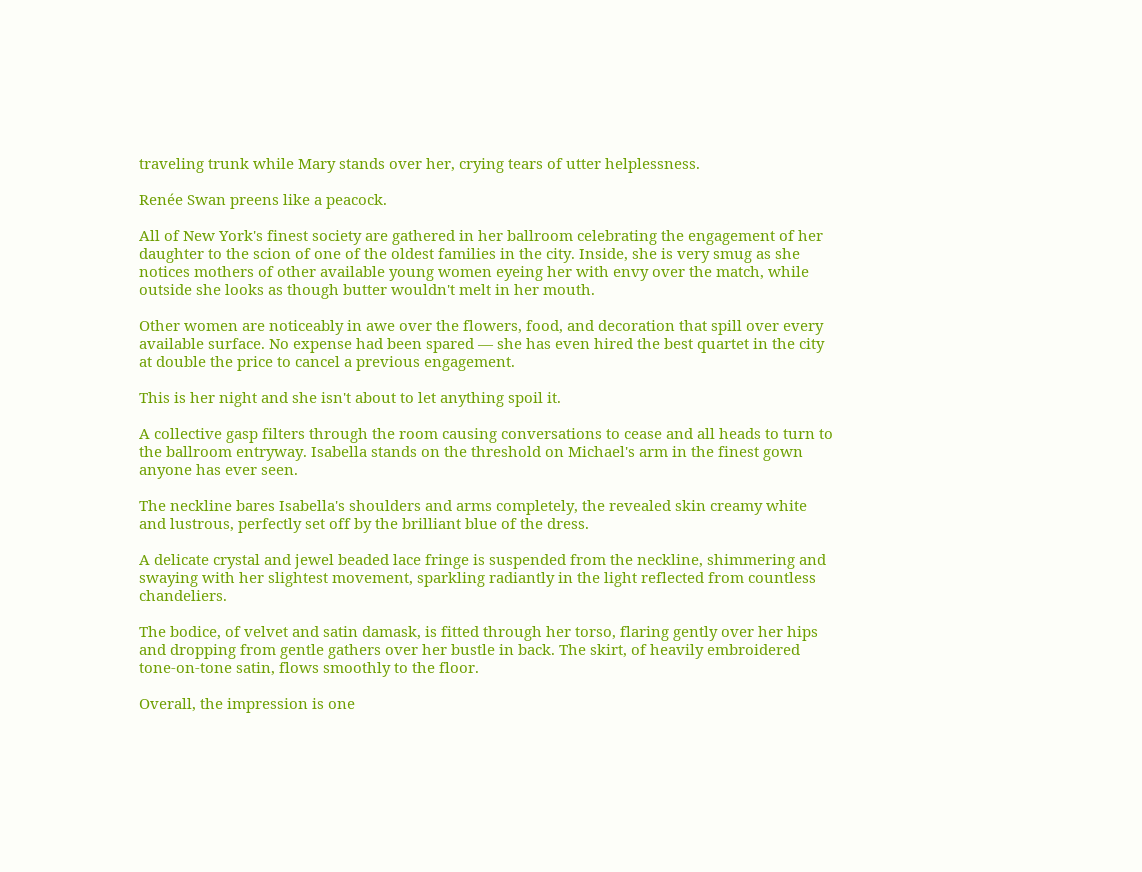traveling trunk while Mary stands over her, crying tears of utter helplessness.

Renée Swan preens like a peacock.

All of New York's finest society are gathered in her ballroom celebrating the engagement of her daughter to the scion of one of the oldest families in the city. Inside, she is very smug as she notices mothers of other available young women eyeing her with envy over the match, while outside she looks as though butter wouldn't melt in her mouth.

Other women are noticeably in awe over the flowers, food, and decoration that spill over every available surface. No expense had been spared — she has even hired the best quartet in the city at double the price to cancel a previous engagement.

This is her night and she isn't about to let anything spoil it.

A collective gasp filters through the room causing conversations to cease and all heads to turn to the ballroom entryway. Isabella stands on the threshold on Michael's arm in the finest gown anyone has ever seen.

The neckline bares Isabella's shoulders and arms completely, the revealed skin creamy white and lustrous, perfectly set off by the brilliant blue of the dress.

A delicate crystal and jewel beaded lace fringe is suspended from the neckline, shimmering and swaying with her slightest movement, sparkling radiantly in the light reflected from countless chandeliers.

The bodice, of velvet and satin damask, is fitted through her torso, flaring gently over her hips and dropping from gentle gathers over her bustle in back. The skirt, of heavily embroidered tone-on-tone satin, flows smoothly to the floor.

Overall, the impression is one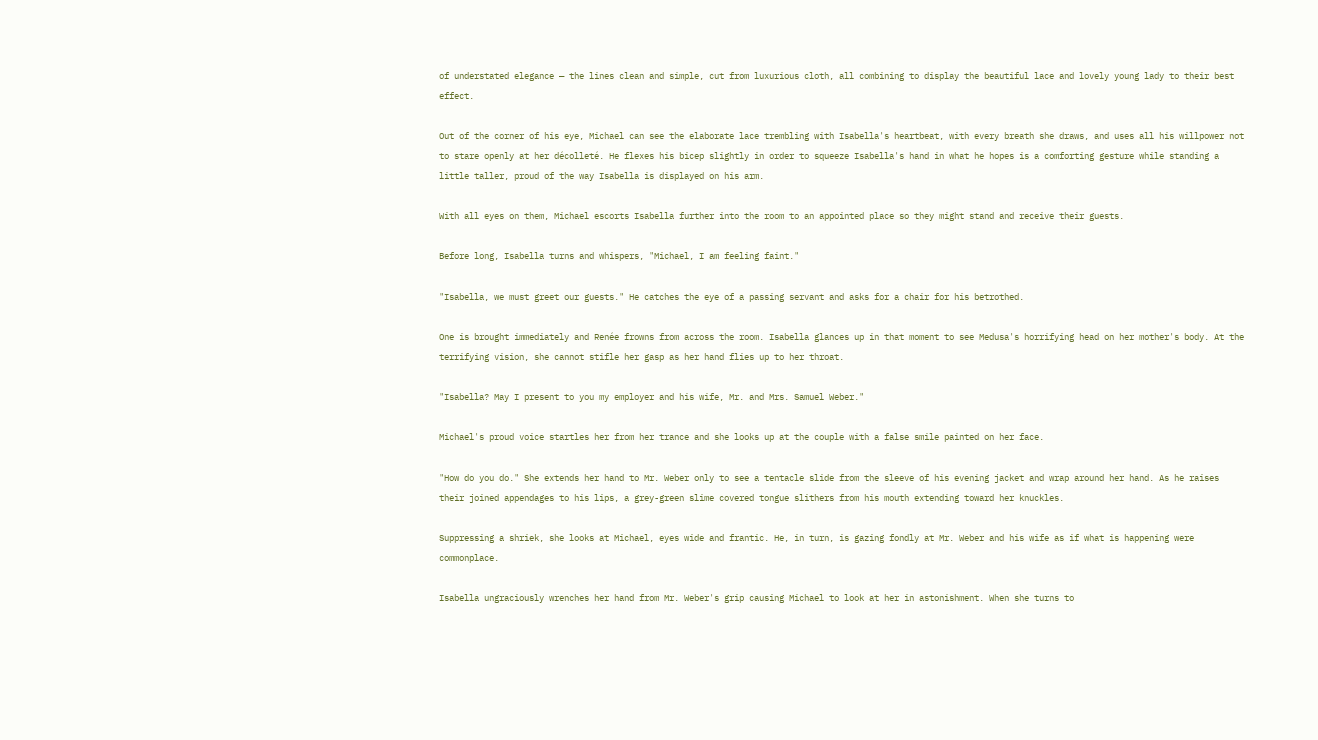of understated elegance — the lines clean and simple, cut from luxurious cloth, all combining to display the beautiful lace and lovely young lady to their best effect.

Out of the corner of his eye, Michael can see the elaborate lace trembling with Isabella's heartbeat, with every breath she draws, and uses all his willpower not to stare openly at her décolleté. He flexes his bicep slightly in order to squeeze Isabella's hand in what he hopes is a comforting gesture while standing a little taller, proud of the way Isabella is displayed on his arm.

With all eyes on them, Michael escorts Isabella further into the room to an appointed place so they might stand and receive their guests.

Before long, Isabella turns and whispers, "Michael, I am feeling faint."

"Isabella, we must greet our guests." He catches the eye of a passing servant and asks for a chair for his betrothed.

One is brought immediately and Renée frowns from across the room. Isabella glances up in that moment to see Medusa's horrifying head on her mother's body. At the terrifying vision, she cannot stifle her gasp as her hand flies up to her throat.

"Isabella? May I present to you my employer and his wife, Mr. and Mrs. Samuel Weber."

Michael's proud voice startles her from her trance and she looks up at the couple with a false smile painted on her face.

"How do you do." She extends her hand to Mr. Weber only to see a tentacle slide from the sleeve of his evening jacket and wrap around her hand. As he raises their joined appendages to his lips, a grey-green slime covered tongue slithers from his mouth extending toward her knuckles.

Suppressing a shriek, she looks at Michael, eyes wide and frantic. He, in turn, is gazing fondly at Mr. Weber and his wife as if what is happening were commonplace.

Isabella ungraciously wrenches her hand from Mr. Weber's grip causing Michael to look at her in astonishment. When she turns to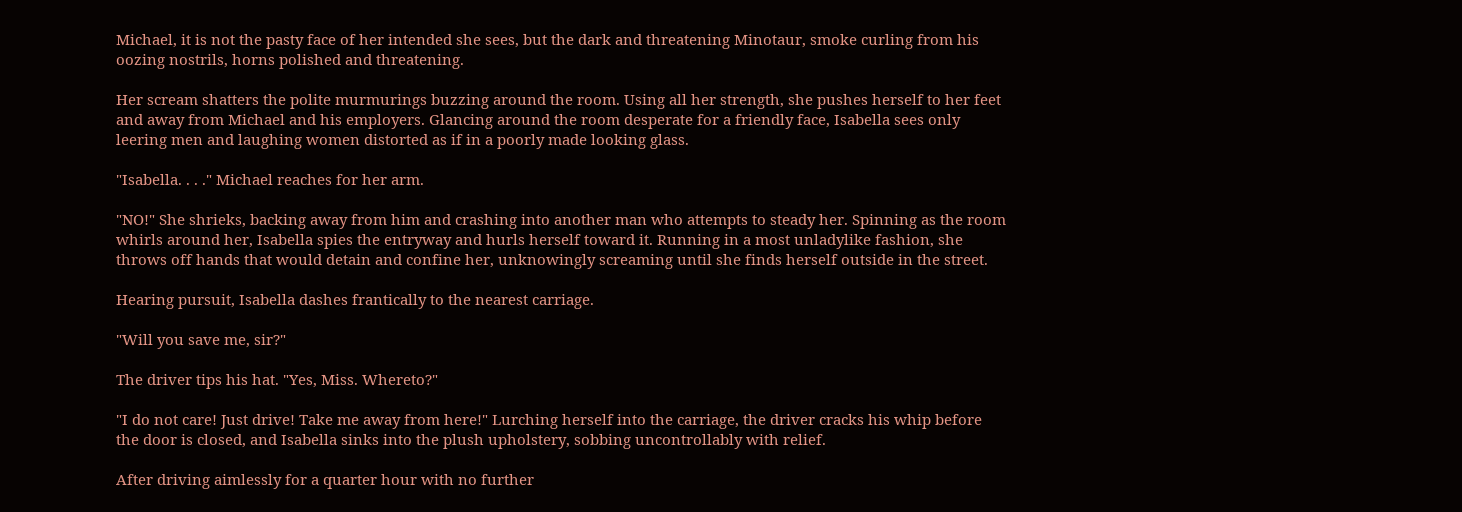Michael, it is not the pasty face of her intended she sees, but the dark and threatening Minotaur, smoke curling from his oozing nostrils, horns polished and threatening.

Her scream shatters the polite murmurings buzzing around the room. Using all her strength, she pushes herself to her feet and away from Michael and his employers. Glancing around the room desperate for a friendly face, Isabella sees only leering men and laughing women distorted as if in a poorly made looking glass.

"Isabella. . . ." Michael reaches for her arm.

"NO!" She shrieks, backing away from him and crashing into another man who attempts to steady her. Spinning as the room whirls around her, Isabella spies the entryway and hurls herself toward it. Running in a most unladylike fashion, she throws off hands that would detain and confine her, unknowingly screaming until she finds herself outside in the street.

Hearing pursuit, Isabella dashes frantically to the nearest carriage.

"Will you save me, sir?"

The driver tips his hat. "Yes, Miss. Whereto?"

"I do not care! Just drive! Take me away from here!" Lurching herself into the carriage, the driver cracks his whip before the door is closed, and Isabella sinks into the plush upholstery, sobbing uncontrollably with relief.

After driving aimlessly for a quarter hour with no further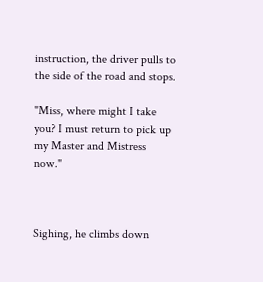instruction, the driver pulls to the side of the road and stops.

"Miss, where might I take you? I must return to pick up my Master and Mistress now."



Sighing, he climbs down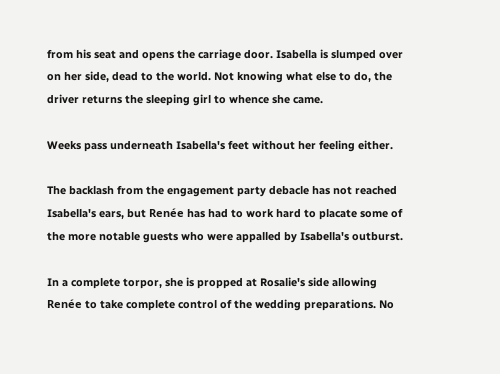from his seat and opens the carriage door. Isabella is slumped over on her side, dead to the world. Not knowing what else to do, the driver returns the sleeping girl to whence she came.

Weeks pass underneath Isabella's feet without her feeling either.

The backlash from the engagement party debacle has not reached Isabella's ears, but Renée has had to work hard to placate some of the more notable guests who were appalled by Isabella's outburst.

In a complete torpor, she is propped at Rosalie's side allowing Renée to take complete control of the wedding preparations. No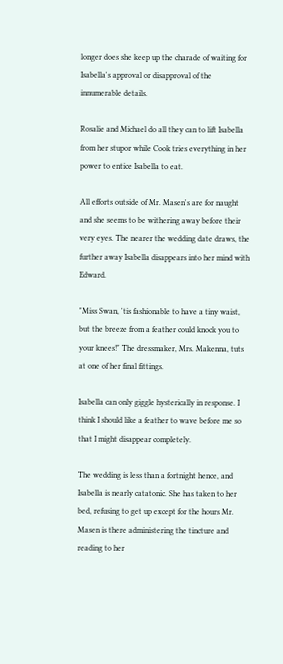longer does she keep up the charade of waiting for Isabella's approval or disapproval of the innumerable details.

Rosalie and Michael do all they can to lift Isabella from her stupor while Cook tries everything in her power to entice Isabella to eat.

All efforts outside of Mr. Masen's are for naught and she seems to be withering away before their very eyes. The nearer the wedding date draws, the further away Isabella disappears into her mind with Edward.

"Miss Swan, 'tis fashionable to have a tiny waist, but the breeze from a feather could knock you to your knees!" The dressmaker, Mrs. Makenna, tuts at one of her final fittings.

Isabella can only giggle hysterically in response. I think I should like a feather to wave before me so that I might disappear completely.

The wedding is less than a fortnight hence, and Isabella is nearly catatonic. She has taken to her bed, refusing to get up except for the hours Mr. Masen is there administering the tincture and reading to her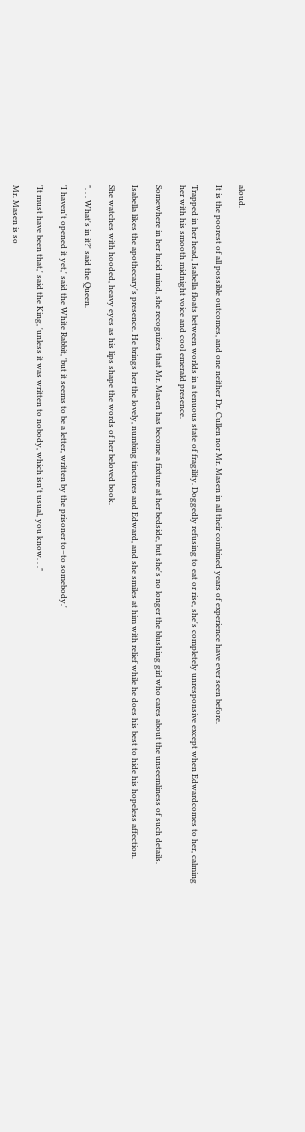aloud.

It is the poorest of all possible outcomes, and one neither Dr. Cullen nor Mr. Masen in all their combined years of experience have ever seen before.

Trapped in her head, Isabella floats between worlds in a tenuous state of fragility. Doggedly refusing to eat or rise, she's completely unresponsive except when Edwardcomes to her, calming her with his smooth midnight voice and cool emerald presence.

Somewhere in her lucid mind, she recognizes that Mr. Masen has become a fixture at her bedside, but she's no longer the blushing girl who cares about the unseemliness of such details.

Isabella likes the apothecary's presence. He brings her the lovely, numbing tinctures and Edward, and she smiles at him with relief while he does his best to hide his hopeless affection.

She watches with hooded, heavy eyes as his lips shape the words of her beloved book.

". . . What's in it?' said the Queen.

'I haven't opened it yet,' said the White Rabbit, 'but it seems to be a letter, written by the prisoner to–to somebody.'

'It must have been that,' said the King, 'unless it was written to nobody, which isn't usual, you know. . ."

Mr. Masen is so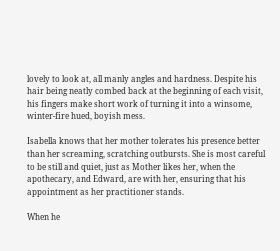lovely to look at, all manly angles and hardness. Despite his hair being neatly combed back at the beginning of each visit, his fingers make short work of turning it into a winsome, winter-fire hued, boyish mess.

Isabella knows that her mother tolerates his presence better than her screaming, scratching outbursts. She is most careful to be still and quiet, just as Mother likes her, when the apothecary, and Edward, are with her, ensuring that his appointment as her practitioner stands.

When he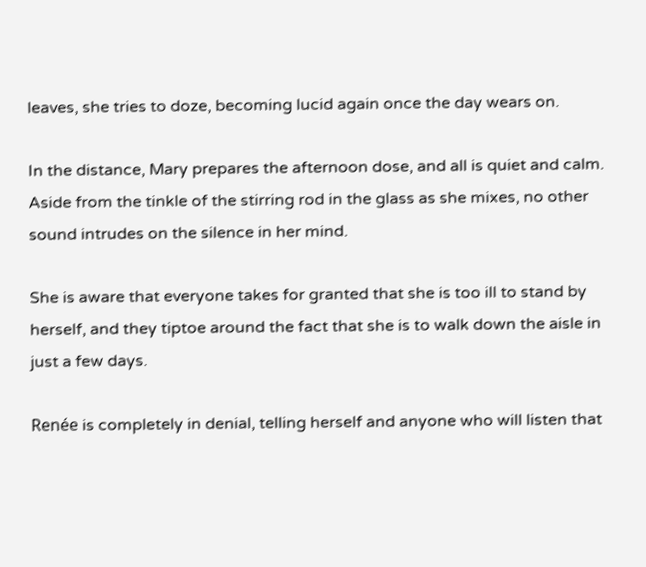leaves, she tries to doze, becoming lucid again once the day wears on.

In the distance, Mary prepares the afternoon dose, and all is quiet and calm. Aside from the tinkle of the stirring rod in the glass as she mixes, no other sound intrudes on the silence in her mind.

She is aware that everyone takes for granted that she is too ill to stand by herself, and they tiptoe around the fact that she is to walk down the aisle in just a few days.

Renée is completely in denial, telling herself and anyone who will listen that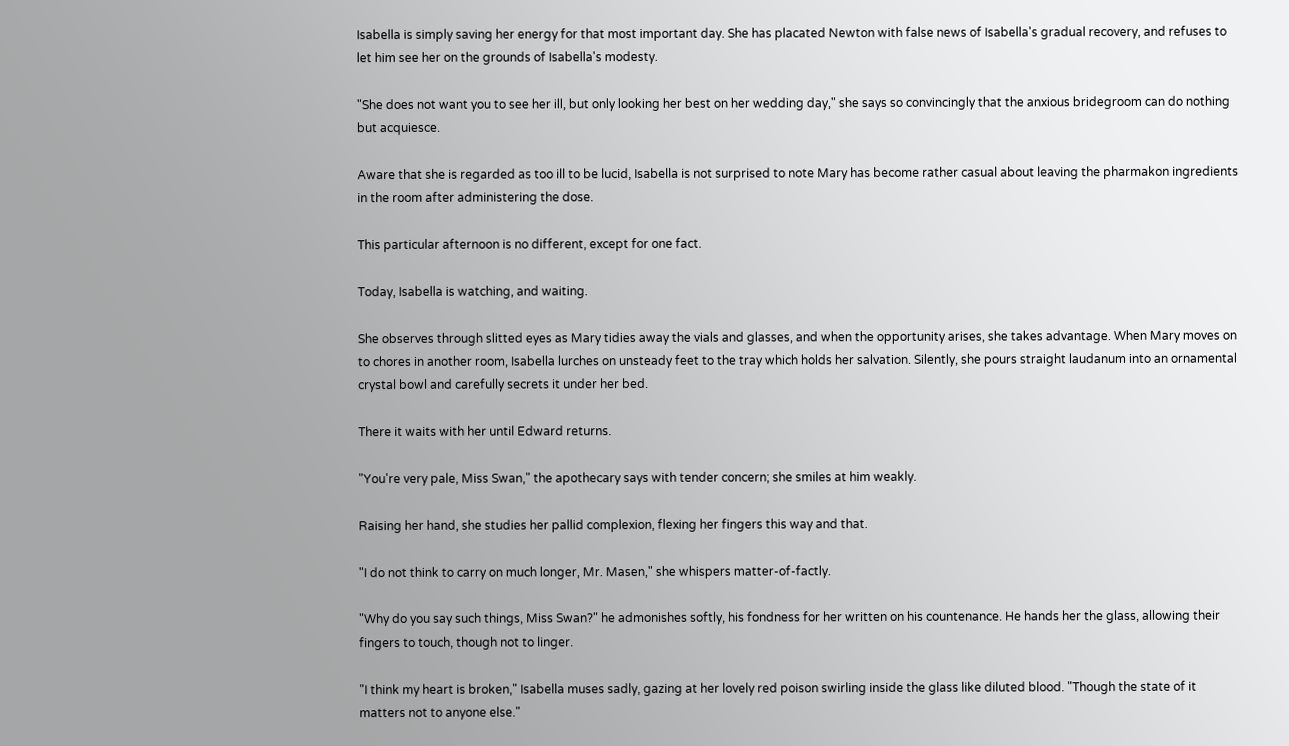Isabella is simply saving her energy for that most important day. She has placated Newton with false news of Isabella's gradual recovery, and refuses to let him see her on the grounds of Isabella's modesty.

"She does not want you to see her ill, but only looking her best on her wedding day," she says so convincingly that the anxious bridegroom can do nothing but acquiesce.

Aware that she is regarded as too ill to be lucid, Isabella is not surprised to note Mary has become rather casual about leaving the pharmakon ingredients in the room after administering the dose.

This particular afternoon is no different, except for one fact.

Today, Isabella is watching, and waiting.

She observes through slitted eyes as Mary tidies away the vials and glasses, and when the opportunity arises, she takes advantage. When Mary moves on to chores in another room, Isabella lurches on unsteady feet to the tray which holds her salvation. Silently, she pours straight laudanum into an ornamental crystal bowl and carefully secrets it under her bed.

There it waits with her until Edward returns.

"You're very pale, Miss Swan," the apothecary says with tender concern; she smiles at him weakly.

Raising her hand, she studies her pallid complexion, flexing her fingers this way and that.

"I do not think to carry on much longer, Mr. Masen," she whispers matter-of-factly.

"Why do you say such things, Miss Swan?" he admonishes softly, his fondness for her written on his countenance. He hands her the glass, allowing their fingers to touch, though not to linger.

"I think my heart is broken," Isabella muses sadly, gazing at her lovely red poison swirling inside the glass like diluted blood. "Though the state of it matters not to anyone else."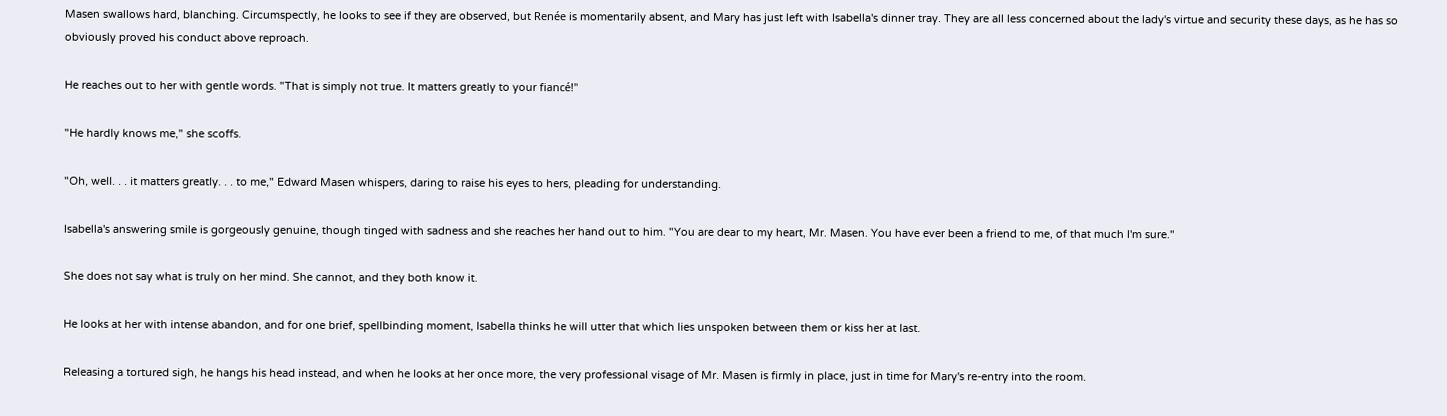Masen swallows hard, blanching. Circumspectly, he looks to see if they are observed, but Renée is momentarily absent, and Mary has just left with Isabella's dinner tray. They are all less concerned about the lady's virtue and security these days, as he has so obviously proved his conduct above reproach.

He reaches out to her with gentle words. "That is simply not true. It matters greatly to your fiancé!"

"He hardly knows me," she scoffs.

"Oh, well. . . it matters greatly. . . to me," Edward Masen whispers, daring to raise his eyes to hers, pleading for understanding.

Isabella's answering smile is gorgeously genuine, though tinged with sadness and she reaches her hand out to him. "You are dear to my heart, Mr. Masen. You have ever been a friend to me, of that much I'm sure."

She does not say what is truly on her mind. She cannot, and they both know it.

He looks at her with intense abandon, and for one brief, spellbinding moment, Isabella thinks he will utter that which lies unspoken between them or kiss her at last.

Releasing a tortured sigh, he hangs his head instead, and when he looks at her once more, the very professional visage of Mr. Masen is firmly in place, just in time for Mary's re-entry into the room.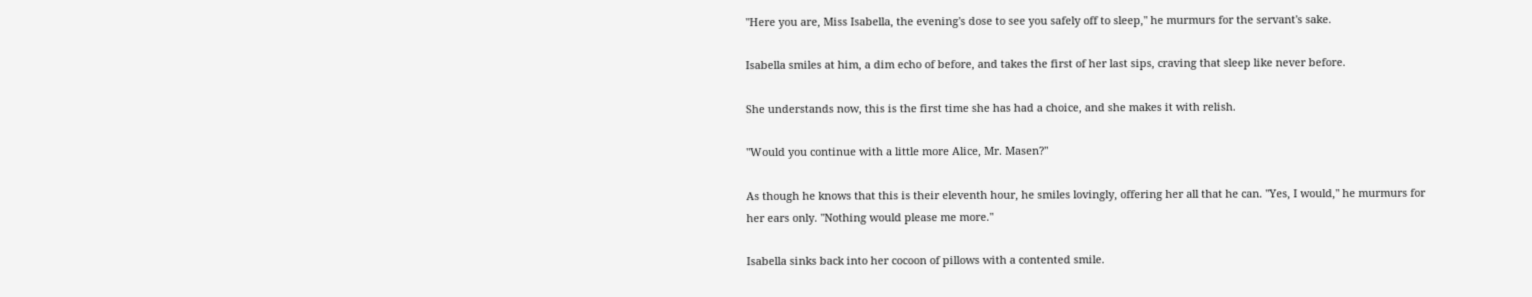"Here you are, Miss Isabella, the evening's dose to see you safely off to sleep," he murmurs for the servant's sake.

Isabella smiles at him, a dim echo of before, and takes the first of her last sips, craving that sleep like never before.

She understands now, this is the first time she has had a choice, and she makes it with relish.

"Would you continue with a little more Alice, Mr. Masen?"

As though he knows that this is their eleventh hour, he smiles lovingly, offering her all that he can. "Yes, I would," he murmurs for her ears only. "Nothing would please me more."

Isabella sinks back into her cocoon of pillows with a contented smile.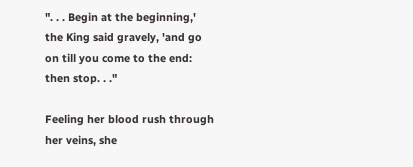". . . Begin at the beginning,' the King said gravely, 'and go on till you come to the end: then stop. . ."

Feeling her blood rush through her veins, she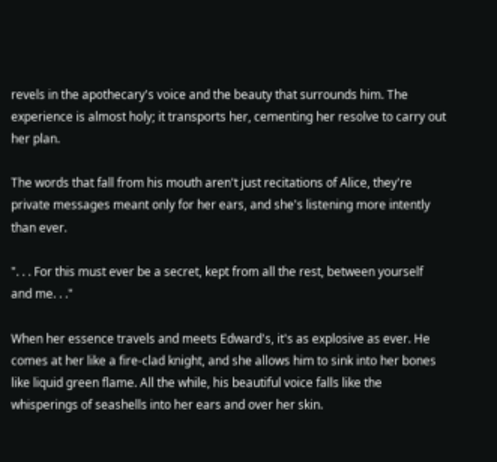revels in the apothecary's voice and the beauty that surrounds him. The experience is almost holy; it transports her, cementing her resolve to carry out her plan.

The words that fall from his mouth aren't just recitations of Alice, they're private messages meant only for her ears, and she's listening more intently than ever.

". . . For this must ever be a secret, kept from all the rest, between yourself and me. . ."

When her essence travels and meets Edward's, it's as explosive as ever. He comes at her like a fire-clad knight, and she allows him to sink into her bones like liquid green flame. All the while, his beautiful voice falls like the whisperings of seashells into her ears and over her skin.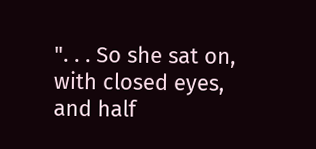". . . So she sat on, with closed eyes, and half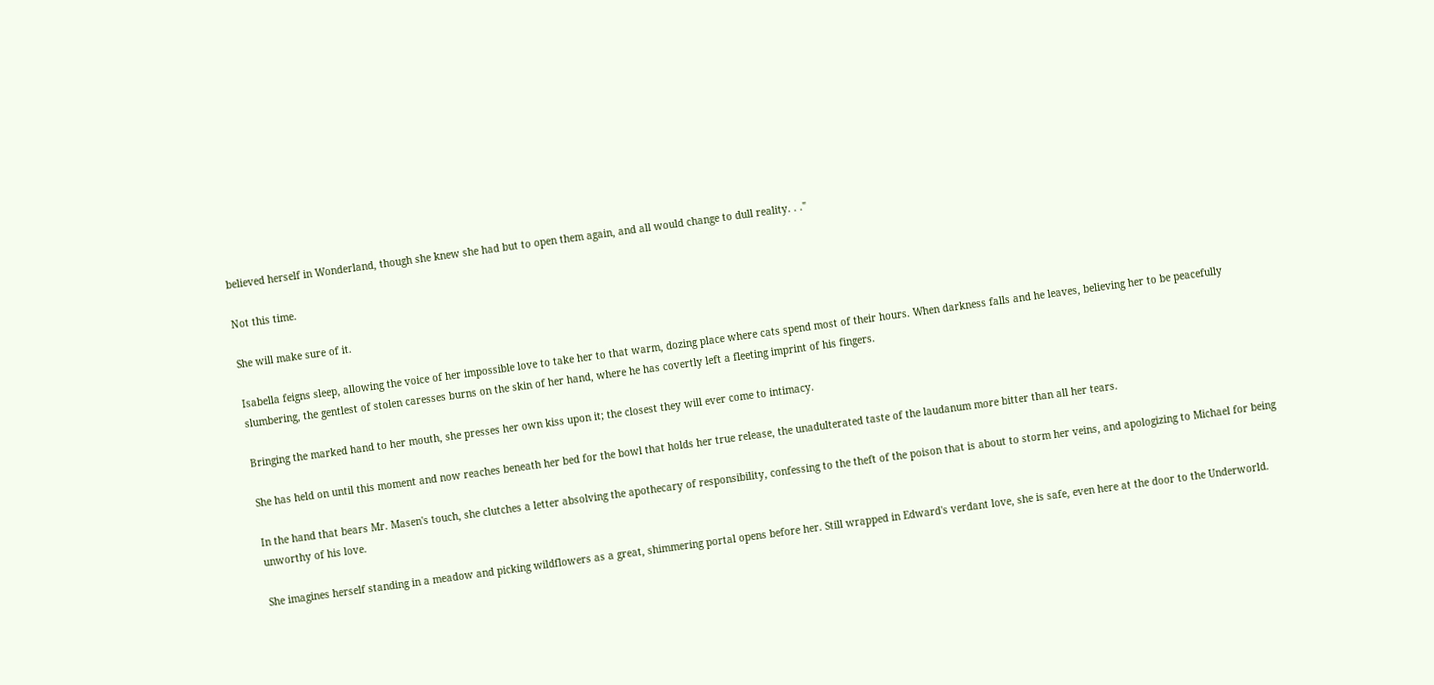believed herself in Wonderland, though she knew she had but to open them again, and all would change to dull reality. . ."

Not this time.

She will make sure of it.

Isabella feigns sleep, allowing the voice of her impossible love to take her to that warm, dozing place where cats spend most of their hours. When darkness falls and he leaves, believing her to be peacefully slumbering, the gentlest of stolen caresses burns on the skin of her hand, where he has covertly left a fleeting imprint of his fingers.

Bringing the marked hand to her mouth, she presses her own kiss upon it; the closest they will ever come to intimacy.

She has held on until this moment and now reaches beneath her bed for the bowl that holds her true release, the unadulterated taste of the laudanum more bitter than all her tears.

In the hand that bears Mr. Masen's touch, she clutches a letter absolving the apothecary of responsibility, confessing to the theft of the poison that is about to storm her veins, and apologizing to Michael for being unworthy of his love.

She imagines herself standing in a meadow and picking wildflowers as a great, shimmering portal opens before her. Still wrapped in Edward's verdant love, she is safe, even here at the door to the Underworld.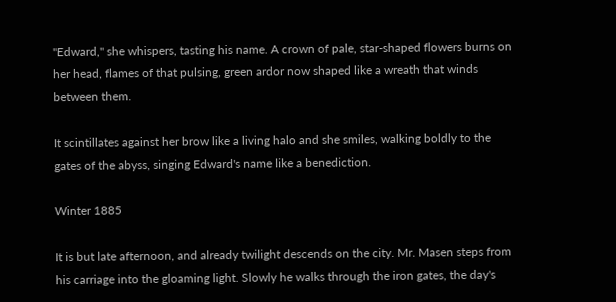"Edward," she whispers, tasting his name. A crown of pale, star-shaped flowers burns on her head, flames of that pulsing, green ardor now shaped like a wreath that winds between them.

It scintillates against her brow like a living halo and she smiles, walking boldly to the gates of the abyss, singing Edward's name like a benediction.

Winter 1885

It is but late afternoon, and already twilight descends on the city. Mr. Masen steps from his carriage into the gloaming light. Slowly he walks through the iron gates, the day's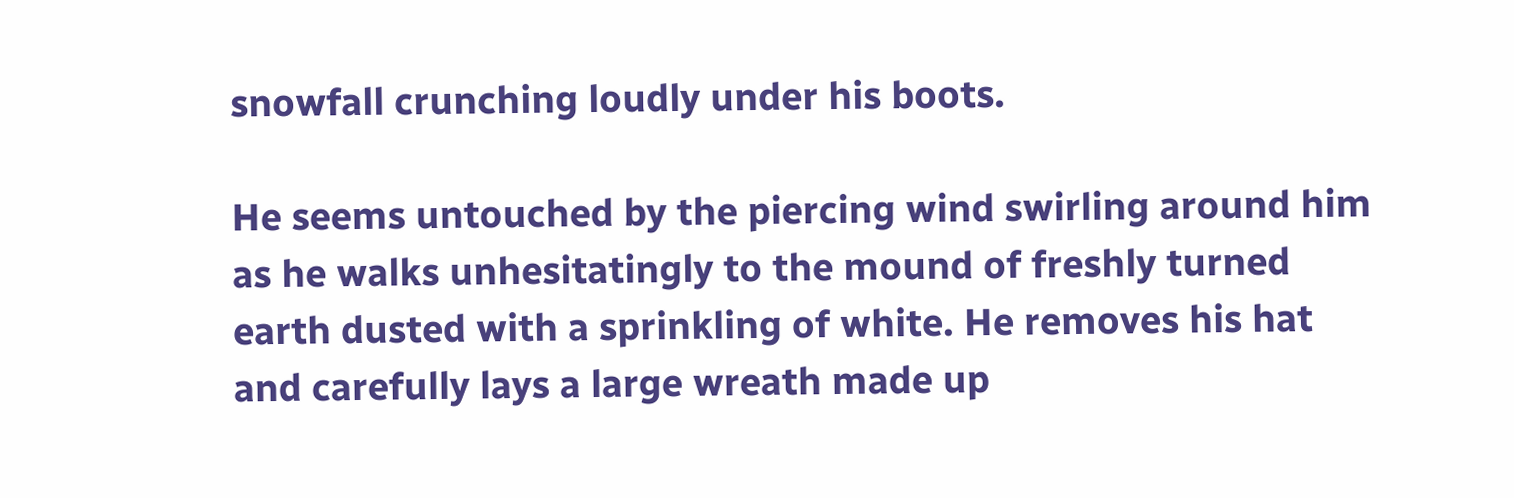snowfall crunching loudly under his boots.

He seems untouched by the piercing wind swirling around him as he walks unhesitatingly to the mound of freshly turned earth dusted with a sprinkling of white. He removes his hat and carefully lays a large wreath made up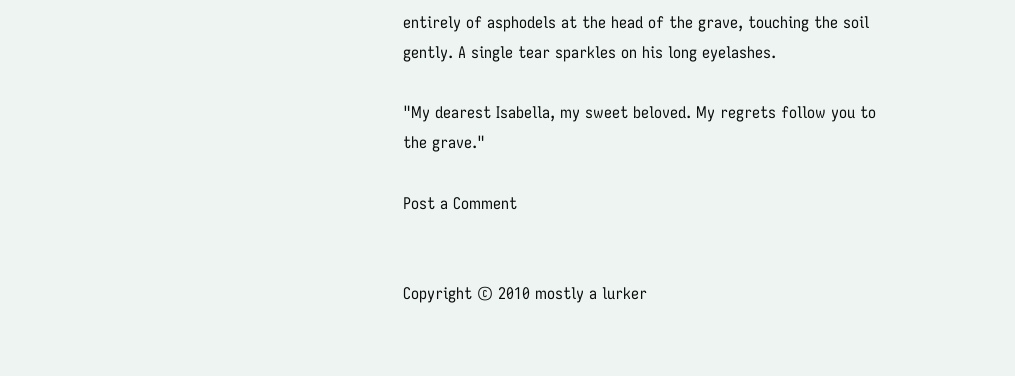entirely of asphodels at the head of the grave, touching the soil gently. A single tear sparkles on his long eyelashes.

"My dearest Isabella, my sweet beloved. My regrets follow you to the grave."

Post a Comment


Copyright © 2010 mostly a lurker